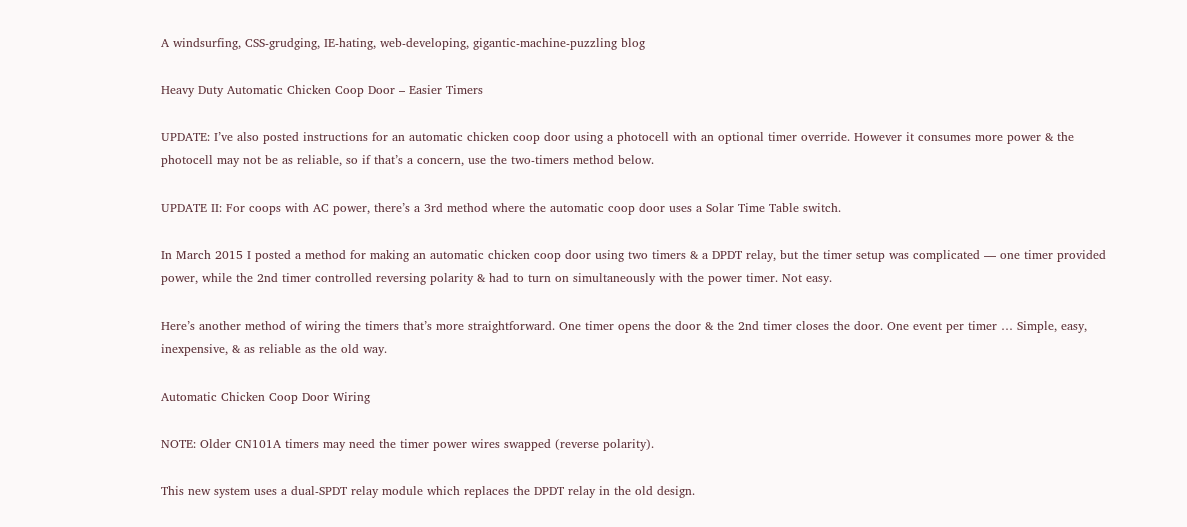A windsurfing, CSS-grudging, IE-hating, web-developing, gigantic-machine-puzzling blog

Heavy Duty Automatic Chicken Coop Door – Easier Timers

UPDATE: I’ve also posted instructions for an automatic chicken coop door using a photocell with an optional timer override. However it consumes more power & the photocell may not be as reliable, so if that’s a concern, use the two-timers method below.

UPDATE II: For coops with AC power, there’s a 3rd method where the automatic coop door uses a Solar Time Table switch.

In March 2015 I posted a method for making an automatic chicken coop door using two timers & a DPDT relay, but the timer setup was complicated — one timer provided power, while the 2nd timer controlled reversing polarity & had to turn on simultaneously with the power timer. Not easy.

Here’s another method of wiring the timers that’s more straightforward. One timer opens the door & the 2nd timer closes the door. One event per timer … Simple, easy, inexpensive, & as reliable as the old way.

Automatic Chicken Coop Door Wiring

NOTE: Older CN101A timers may need the timer power wires swapped (reverse polarity).

This new system uses a dual-SPDT relay module which replaces the DPDT relay in the old design.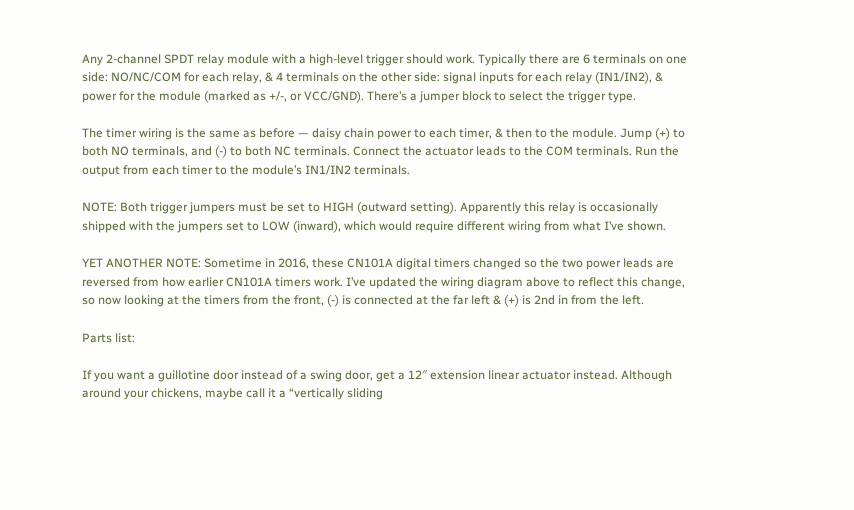Any 2-channel SPDT relay module with a high-level trigger should work. Typically there are 6 terminals on one side: NO/NC/COM for each relay, & 4 terminals on the other side: signal inputs for each relay (IN1/IN2), & power for the module (marked as +/-, or VCC/GND). There’s a jumper block to select the trigger type.

The timer wiring is the same as before — daisy chain power to each timer, & then to the module. Jump (+) to both NO terminals, and (-) to both NC terminals. Connect the actuator leads to the COM terminals. Run the output from each timer to the module’s IN1/IN2 terminals.

NOTE: Both trigger jumpers must be set to HIGH (outward setting). Apparently this relay is occasionally shipped with the jumpers set to LOW (inward), which would require different wiring from what I’ve shown.

YET ANOTHER NOTE: Sometime in 2016, these CN101A digital timers changed so the two power leads are reversed from how earlier CN101A timers work. I’ve updated the wiring diagram above to reflect this change, so now looking at the timers from the front, (-) is connected at the far left & (+) is 2nd in from the left.

Parts list:

If you want a guillotine door instead of a swing door, get a 12″ extension linear actuator instead. Although around your chickens, maybe call it a “vertically sliding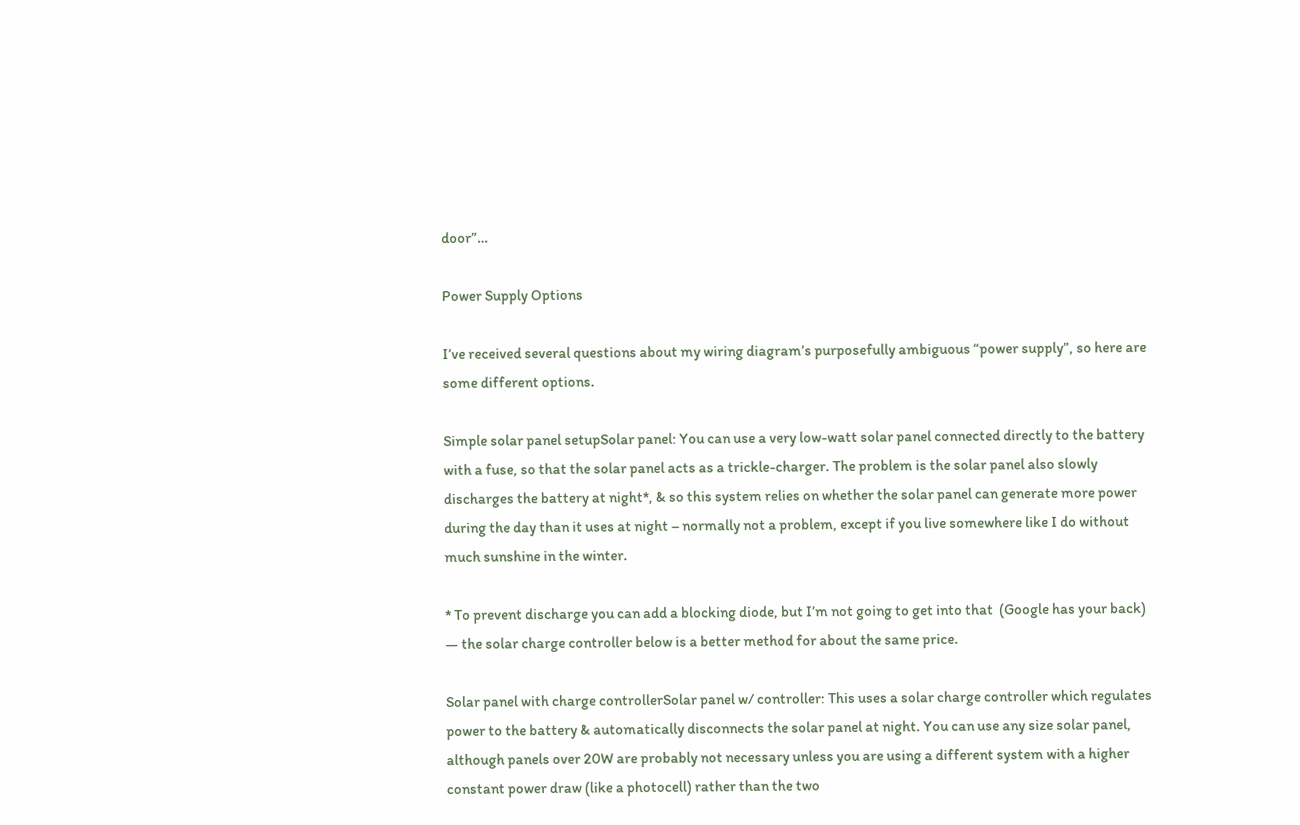door”…

Power Supply Options

I’ve received several questions about my wiring diagram’s purposefully ambiguous “power supply”, so here are some different options.

Simple solar panel setupSolar panel: You can use a very low-watt solar panel connected directly to the battery with a fuse, so that the solar panel acts as a trickle-charger. The problem is the solar panel also slowly discharges the battery at night*, & so this system relies on whether the solar panel can generate more power during the day than it uses at night – normally not a problem, except if you live somewhere like I do without much sunshine in the winter.

* To prevent discharge you can add a blocking diode, but I’m not going to get into that  (Google has your back) — the solar charge controller below is a better method for about the same price.

Solar panel with charge controllerSolar panel w/ controller: This uses a solar charge controller which regulates power to the battery & automatically disconnects the solar panel at night. You can use any size solar panel, although panels over 20W are probably not necessary unless you are using a different system with a higher constant power draw (like a photocell) rather than the two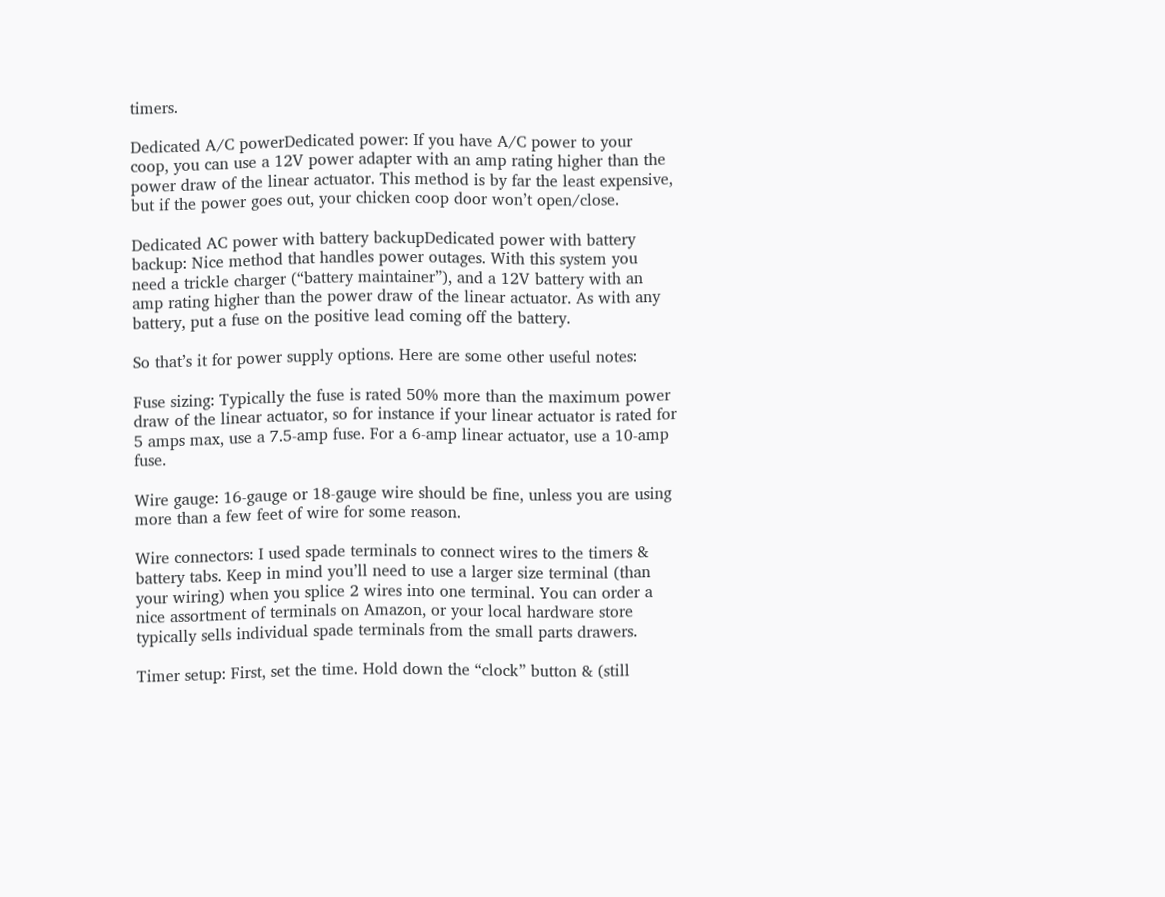timers.

Dedicated A/C powerDedicated power: If you have A/C power to your coop, you can use a 12V power adapter with an amp rating higher than the power draw of the linear actuator. This method is by far the least expensive, but if the power goes out, your chicken coop door won’t open/close.

Dedicated AC power with battery backupDedicated power with battery backup: Nice method that handles power outages. With this system you need a trickle charger (“battery maintainer”), and a 12V battery with an amp rating higher than the power draw of the linear actuator. As with any battery, put a fuse on the positive lead coming off the battery.

So that’s it for power supply options. Here are some other useful notes:

Fuse sizing: Typically the fuse is rated 50% more than the maximum power draw of the linear actuator, so for instance if your linear actuator is rated for 5 amps max, use a 7.5-amp fuse. For a 6-amp linear actuator, use a 10-amp fuse.

Wire gauge: 16-gauge or 18-gauge wire should be fine, unless you are using more than a few feet of wire for some reason.

Wire connectors: I used spade terminals to connect wires to the timers & battery tabs. Keep in mind you’ll need to use a larger size terminal (than your wiring) when you splice 2 wires into one terminal. You can order a nice assortment of terminals on Amazon, or your local hardware store typically sells individual spade terminals from the small parts drawers.

Timer setup: First, set the time. Hold down the “clock” button & (still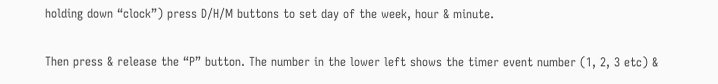holding down “clock”) press D/H/M buttons to set day of the week, hour & minute.

Then press & release the “P” button. The number in the lower left shows the timer event number (1, 2, 3 etc) &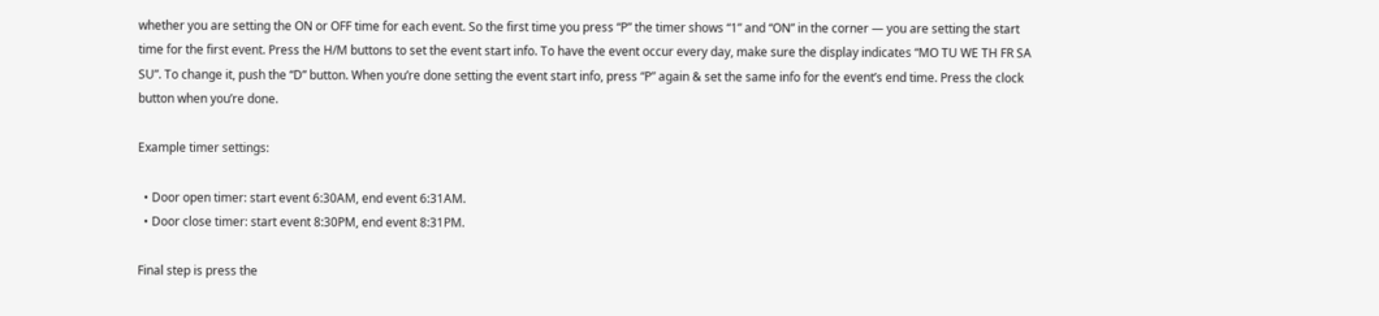whether you are setting the ON or OFF time for each event. So the first time you press “P” the timer shows “1” and “ON” in the corner — you are setting the start time for the first event. Press the H/M buttons to set the event start info. To have the event occur every day, make sure the display indicates “MO TU WE TH FR SA SU”. To change it, push the “D” button. When you’re done setting the event start info, press “P” again & set the same info for the event’s end time. Press the clock button when you’re done.

Example timer settings:

  • Door open timer: start event 6:30AM, end event 6:31AM.
  • Door close timer: start event 8:30PM, end event 8:31PM.

Final step is press the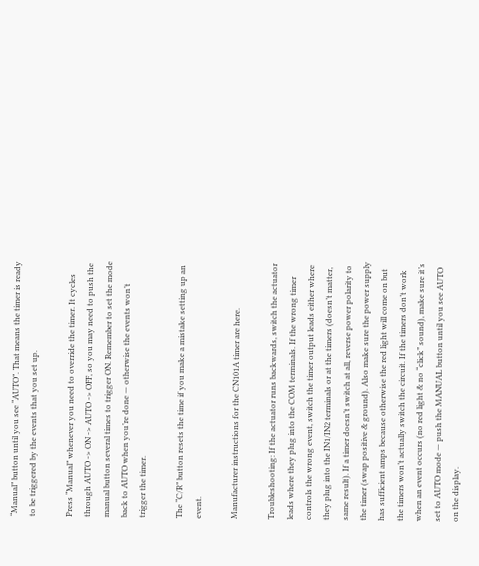“Manual” button until you see “AUTO”. That means the timer is ready to be triggered by the events that you set up.

Press “Manual” whenever you need to override the timer. It cycles through AUTO -> ON -> AUTO -> OFF, so you may need to push the manual button several times to trigger ON. Remember to set the mode back to AUTO when you’re done — otherwise the events won’t trigger the timer.

The “C/R” button resets the time if you make a mistake setting up an event.

Manufacturer instructions for the CN101A timer are here.

Troubleshooting: If the actuator runs backwards, switch the actuator leads where they plug into the COM terminals. If the wrong timer controls the wrong event, switch the timer output leads either where they plug into the IN1/IN2 terminals or at the timers (doesn’t matter, same result). If a timer doesn’t switch at all, reverse power polarity to the timer (swap positive & ground). Also make sure the power supply has sufficient amps because otherwise the red light will come on but the timers won’t actually switch the circuit. If the timers don’t work when an event occurs (no red light & no “click” sound), make sure it’s set to AUTO mode — push the MANUAL button until you see AUTO on the display.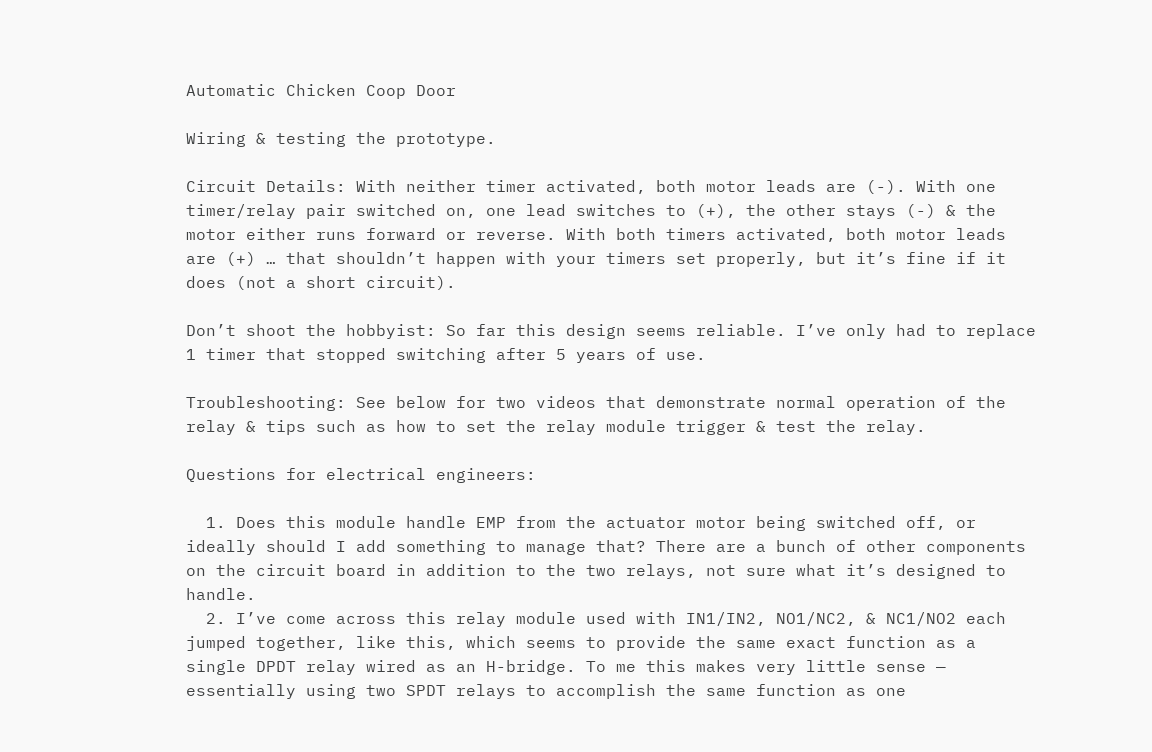Automatic Chicken Coop Door

Wiring & testing the prototype.

Circuit Details: With neither timer activated, both motor leads are (-). With one timer/relay pair switched on, one lead switches to (+), the other stays (-) & the motor either runs forward or reverse. With both timers activated, both motor leads are (+) … that shouldn’t happen with your timers set properly, but it’s fine if it does (not a short circuit).

Don’t shoot the hobbyist: So far this design seems reliable. I’ve only had to replace 1 timer that stopped switching after 5 years of use.

Troubleshooting: See below for two videos that demonstrate normal operation of the relay & tips such as how to set the relay module trigger & test the relay.

Questions for electrical engineers:

  1. Does this module handle EMP from the actuator motor being switched off, or ideally should I add something to manage that? There are a bunch of other components on the circuit board in addition to the two relays, not sure what it’s designed to handle.
  2. I’ve come across this relay module used with IN1/IN2, NO1/NC2, & NC1/NO2 each jumped together, like this, which seems to provide the same exact function as a single DPDT relay wired as an H-bridge. To me this makes very little sense — essentially using two SPDT relays to accomplish the same function as one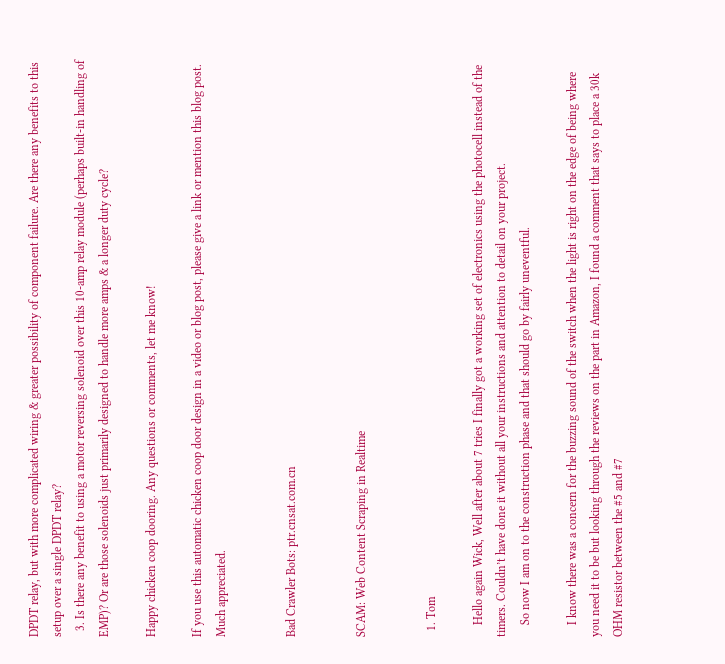DPDT relay, but with more complicated wiring & greater possibility of component failure. Are there any benefits to this setup over a single DPDT relay?
  3. Is there any benefit to using a motor reversing solenoid over this 10-amp relay module (perhaps built-in handling of EMP)? Or are those solenoids just primarily designed to handle more amps & a longer duty cycle?

Happy chicken coop dooring. Any questions or comments, let me know!

If you use this automatic chicken coop door design in a video or blog post, please give a link or mention this blog post. Much appreciated.


Bad Crawler Bots: ptr.cnsat.com.cn


SCAM: Web Content Scraping in Realtime


  1. Tom

    Hello again Wick, Well after about 7 tries I finally got a working set of electronics using the photocell instead of the timers. Couldn’t have done it without all your instructions and attention to detail on your project.
    So now I am on to the construction phase and that should go by fairly uneventful.

    I know there was a concern for the buzzing sound of the switch when the light is right on the edge of being where you need it to be but looking through the reviews on the part in Amazon, I found a comment that says to place a 30k OHM resistor between the #5 and #7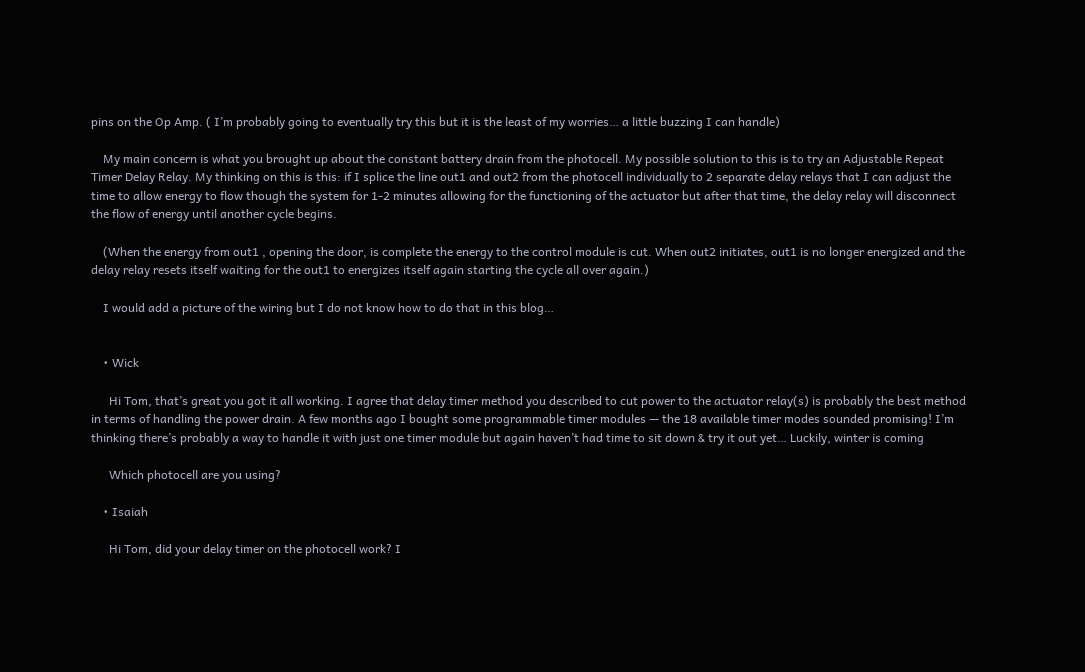pins on the Op Amp. ( I’m probably going to eventually try this but it is the least of my worries… a little buzzing I can handle)

    My main concern is what you brought up about the constant battery drain from the photocell. My possible solution to this is to try an Adjustable Repeat Timer Delay Relay. My thinking on this is this: if I splice the line out1 and out2 from the photocell individually to 2 separate delay relays that I can adjust the time to allow energy to flow though the system for 1-2 minutes allowing for the functioning of the actuator but after that time, the delay relay will disconnect the flow of energy until another cycle begins.

    (When the energy from out1 , opening the door, is complete the energy to the control module is cut. When out2 initiates, out1 is no longer energized and the delay relay resets itself waiting for the out1 to energizes itself again starting the cycle all over again.)

    I would add a picture of the wiring but I do not know how to do that in this blog…


    • Wick

      Hi Tom, that’s great you got it all working. I agree that delay timer method you described to cut power to the actuator relay(s) is probably the best method in terms of handling the power drain. A few months ago I bought some programmable timer modules — the 18 available timer modes sounded promising! I’m thinking there’s probably a way to handle it with just one timer module but again haven’t had time to sit down & try it out yet… Luckily, winter is coming

      Which photocell are you using?

    • Isaiah

      Hi Tom, did your delay timer on the photocell work? I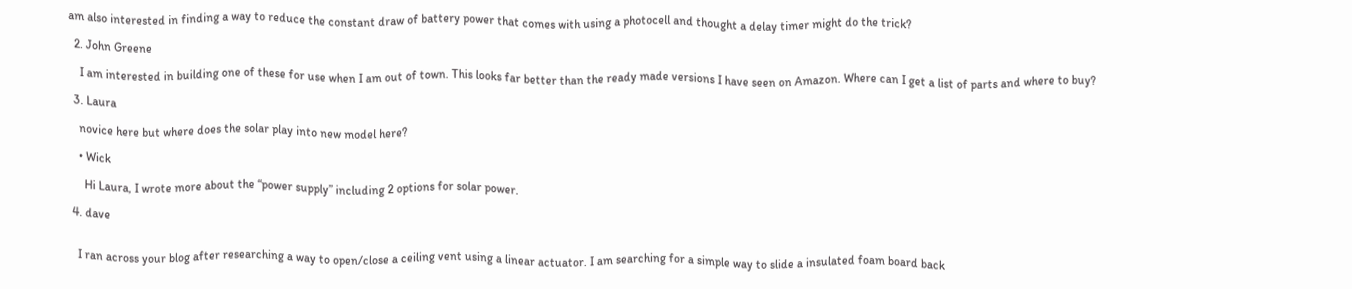am also interested in finding a way to reduce the constant draw of battery power that comes with using a photocell and thought a delay timer might do the trick?

  2. John Greene

    I am interested in building one of these for use when I am out of town. This looks far better than the ready made versions I have seen on Amazon. Where can I get a list of parts and where to buy?

  3. Laura

    novice here but where does the solar play into new model here?

    • Wick

      Hi Laura, I wrote more about the “power supply” including 2 options for solar power.

  4. dave


    I ran across your blog after researching a way to open/close a ceiling vent using a linear actuator. I am searching for a simple way to slide a insulated foam board back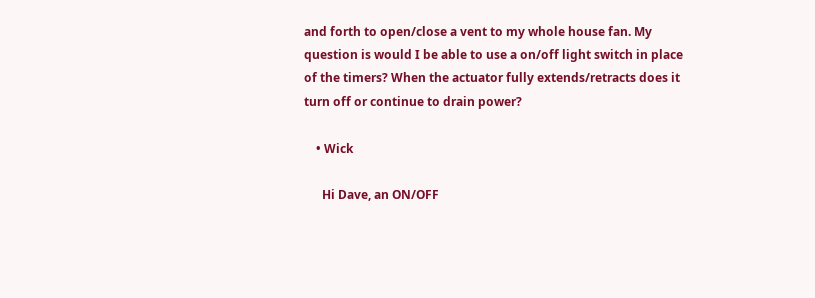and forth to open/close a vent to my whole house fan. My question is would I be able to use a on/off light switch in place of the timers? When the actuator fully extends/retracts does it turn off or continue to drain power?

    • Wick

      Hi Dave, an ON/OFF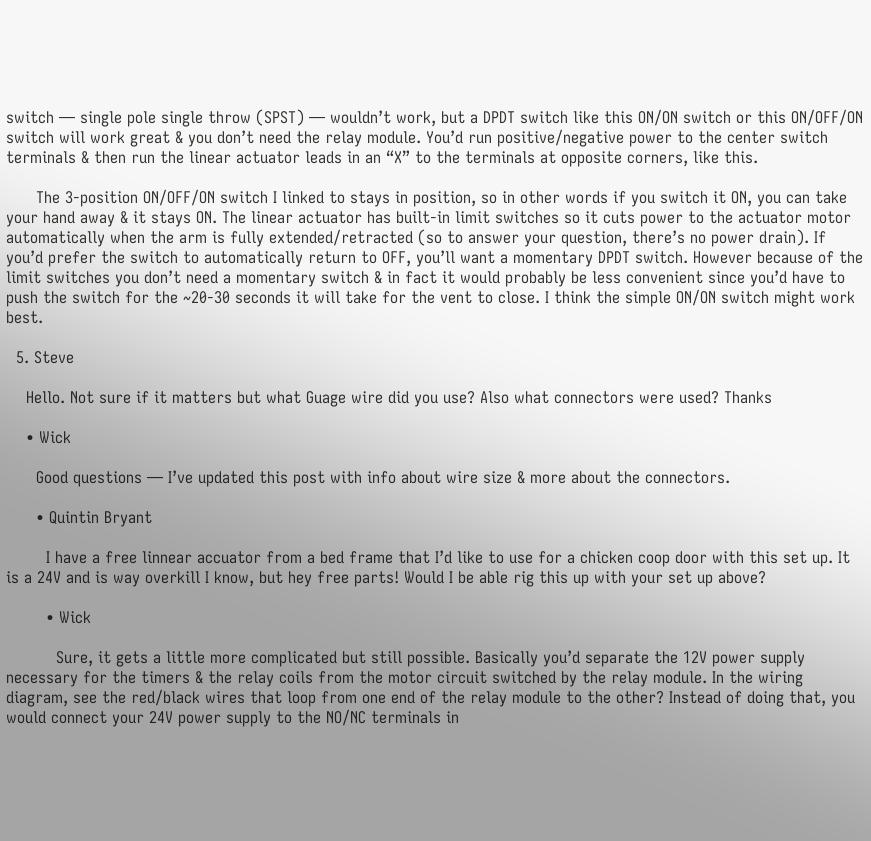switch — single pole single throw (SPST) — wouldn’t work, but a DPDT switch like this ON/ON switch or this ON/OFF/ON switch will work great & you don’t need the relay module. You’d run positive/negative power to the center switch terminals & then run the linear actuator leads in an “X” to the terminals at opposite corners, like this.

      The 3-position ON/OFF/ON switch I linked to stays in position, so in other words if you switch it ON, you can take your hand away & it stays ON. The linear actuator has built-in limit switches so it cuts power to the actuator motor automatically when the arm is fully extended/retracted (so to answer your question, there’s no power drain). If you’d prefer the switch to automatically return to OFF, you’ll want a momentary DPDT switch. However because of the limit switches you don’t need a momentary switch & in fact it would probably be less convenient since you’d have to push the switch for the ~20-30 seconds it will take for the vent to close. I think the simple ON/ON switch might work best.

  5. Steve

    Hello. Not sure if it matters but what Guage wire did you use? Also what connectors were used? Thanks

    • Wick

      Good questions — I’ve updated this post with info about wire size & more about the connectors.

      • Quintin Bryant

        I have a free linnear accuator from a bed frame that I’d like to use for a chicken coop door with this set up. It is a 24V and is way overkill I know, but hey free parts! Would I be able rig this up with your set up above?

        • Wick

          Sure, it gets a little more complicated but still possible. Basically you’d separate the 12V power supply necessary for the timers & the relay coils from the motor circuit switched by the relay module. In the wiring diagram, see the red/black wires that loop from one end of the relay module to the other? Instead of doing that, you would connect your 24V power supply to the NO/NC terminals in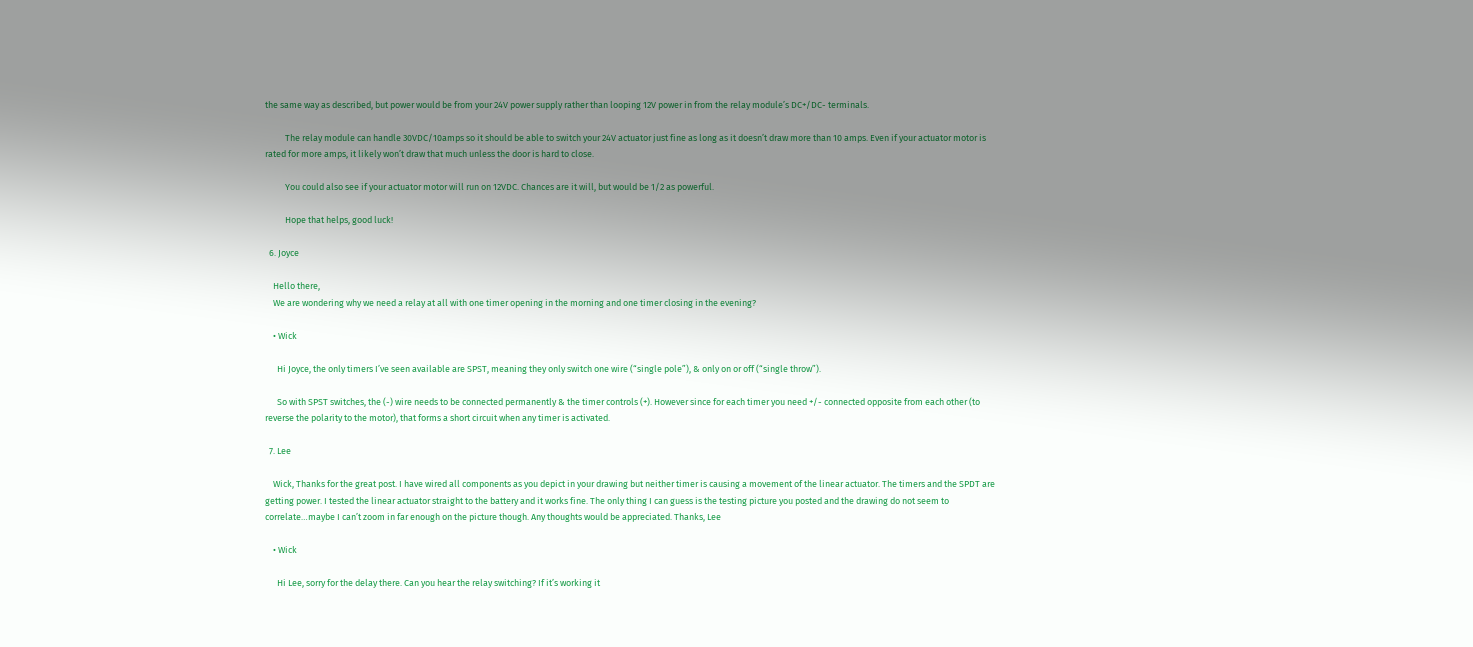the same way as described, but power would be from your 24V power supply rather than looping 12V power in from the relay module’s DC+/DC- terminals.

          The relay module can handle 30VDC/10amps so it should be able to switch your 24V actuator just fine as long as it doesn’t draw more than 10 amps. Even if your actuator motor is rated for more amps, it likely won’t draw that much unless the door is hard to close.

          You could also see if your actuator motor will run on 12VDC. Chances are it will, but would be 1/2 as powerful.

          Hope that helps, good luck!

  6. Joyce

    Hello there,
    We are wondering why we need a relay at all with one timer opening in the morning and one timer closing in the evening?

    • Wick

      Hi Joyce, the only timers I’ve seen available are SPST, meaning they only switch one wire (“single pole”), & only on or off (“single throw”).

      So with SPST switches, the (-) wire needs to be connected permanently & the timer controls (+). However since for each timer you need +/- connected opposite from each other (to reverse the polarity to the motor), that forms a short circuit when any timer is activated.

  7. Lee

    Wick, Thanks for the great post. I have wired all components as you depict in your drawing but neither timer is causing a movement of the linear actuator. The timers and the SPDT are getting power. I tested the linear actuator straight to the battery and it works fine. The only thing I can guess is the testing picture you posted and the drawing do not seem to correlate…maybe I can’t zoom in far enough on the picture though. Any thoughts would be appreciated. Thanks, Lee

    • Wick

      Hi Lee, sorry for the delay there. Can you hear the relay switching? If it’s working it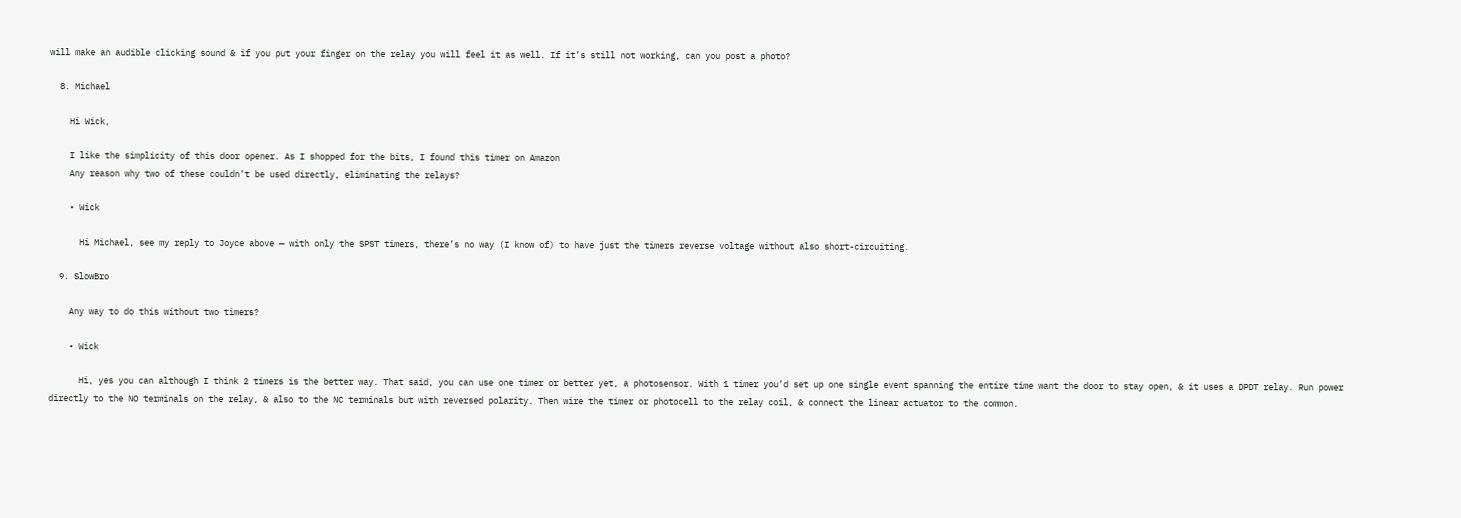will make an audible clicking sound & if you put your finger on the relay you will feel it as well. If it’s still not working, can you post a photo?

  8. Michael

    Hi Wick,

    I like the simplicity of this door opener. As I shopped for the bits, I found this timer on Amazon
    Any reason why two of these couldn’t be used directly, eliminating the relays?

    • Wick

      Hi Michael, see my reply to Joyce above — with only the SPST timers, there’s no way (I know of) to have just the timers reverse voltage without also short-circuiting.

  9. SlowBro

    Any way to do this without two timers?

    • Wick

      Hi, yes you can although I think 2 timers is the better way. That said, you can use one timer or better yet, a photosensor. With 1 timer you’d set up one single event spanning the entire time want the door to stay open, & it uses a DPDT relay. Run power directly to the NO terminals on the relay, & also to the NC terminals but with reversed polarity. Then wire the timer or photocell to the relay coil, & connect the linear actuator to the common.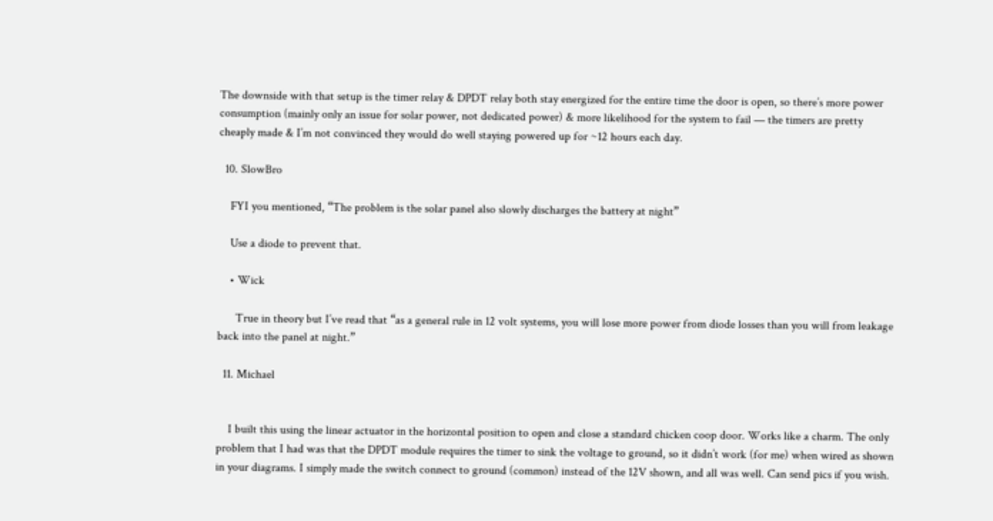The downside with that setup is the timer relay & DPDT relay both stay energized for the entire time the door is open, so there’s more power consumption (mainly only an issue for solar power, not dedicated power) & more likelihood for the system to fail — the timers are pretty cheaply made & I’m not convinced they would do well staying powered up for ~12 hours each day.

  10. SlowBro

    FYI you mentioned, “The problem is the solar panel also slowly discharges the battery at night”

    Use a diode to prevent that.

    • Wick

      True in theory but I’ve read that “as a general rule in 12 volt systems, you will lose more power from diode losses than you will from leakage back into the panel at night.”

  11. Michael


    I built this using the linear actuator in the horizontal position to open and close a standard chicken coop door. Works like a charm. The only problem that I had was that the DPDT module requires the timer to sink the voltage to ground, so it didn’t work (for me) when wired as shown in your diagrams. I simply made the switch connect to ground (common) instead of the 12V shown, and all was well. Can send pics if you wish.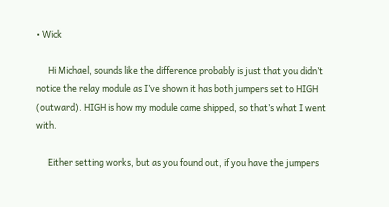• Wick

      Hi Michael, sounds like the difference probably is just that you didn’t notice the relay module as I’ve shown it has both jumpers set to HIGH (outward). HIGH is how my module came shipped, so that’s what I went with.

      Either setting works, but as you found out, if you have the jumpers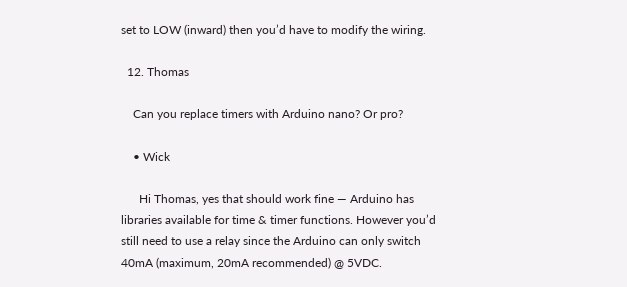set to LOW (inward) then you’d have to modify the wiring.

  12. Thomas

    Can you replace timers with Arduino nano? Or pro?

    • Wick

      Hi Thomas, yes that should work fine — Arduino has libraries available for time & timer functions. However you’d still need to use a relay since the Arduino can only switch 40mA (maximum, 20mA recommended) @ 5VDC.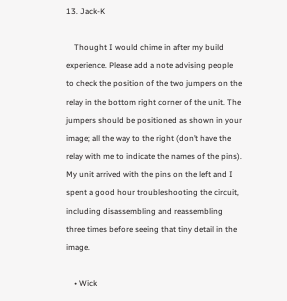13. Jack-K

    Thought I would chime in after my build experience. Please add a note advising people to check the position of the two jumpers on the relay in the bottom right corner of the unit. The jumpers should be positioned as shown in your image; all the way to the right (don’t have the relay with me to indicate the names of the pins). My unit arrived with the pins on the left and I spent a good hour troubleshooting the circuit, including disassembling and reassembling three times before seeing that tiny detail in the image.

    • Wick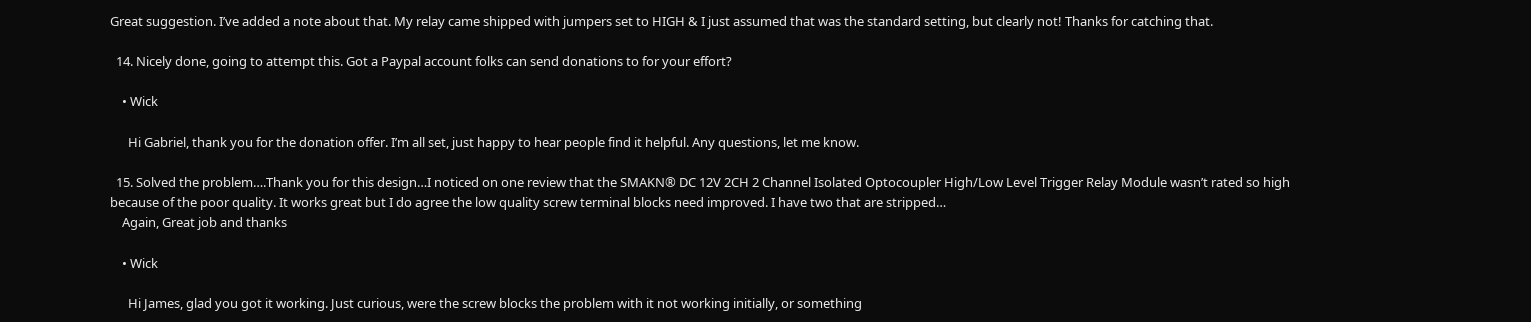Great suggestion. I’ve added a note about that. My relay came shipped with jumpers set to HIGH & I just assumed that was the standard setting, but clearly not! Thanks for catching that.

  14. Nicely done, going to attempt this. Got a Paypal account folks can send donations to for your effort?

    • Wick

      Hi Gabriel, thank you for the donation offer. I’m all set, just happy to hear people find it helpful. Any questions, let me know.

  15. Solved the problem….Thank you for this design…I noticed on one review that the SMAKN® DC 12V 2CH 2 Channel Isolated Optocoupler High/Low Level Trigger Relay Module wasn’t rated so high because of the poor quality. It works great but I do agree the low quality screw terminal blocks need improved. I have two that are stripped…
    Again, Great job and thanks

    • Wick

      Hi James, glad you got it working. Just curious, were the screw blocks the problem with it not working initially, or something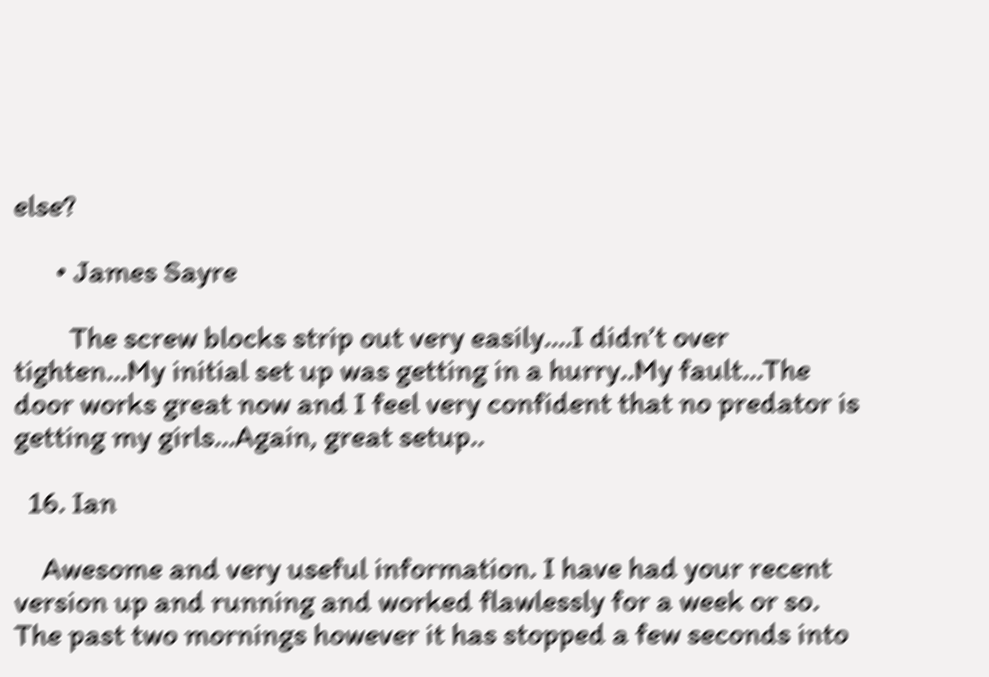else?

      • James Sayre

        The screw blocks strip out very easily….I didn’t over tighten…My initial set up was getting in a hurry..My fault…The door works great now and I feel very confident that no predator is getting my girls…Again, great setup..

  16. Ian

    Awesome and very useful information. I have had your recent version up and running and worked flawlessly for a week or so. The past two mornings however it has stopped a few seconds into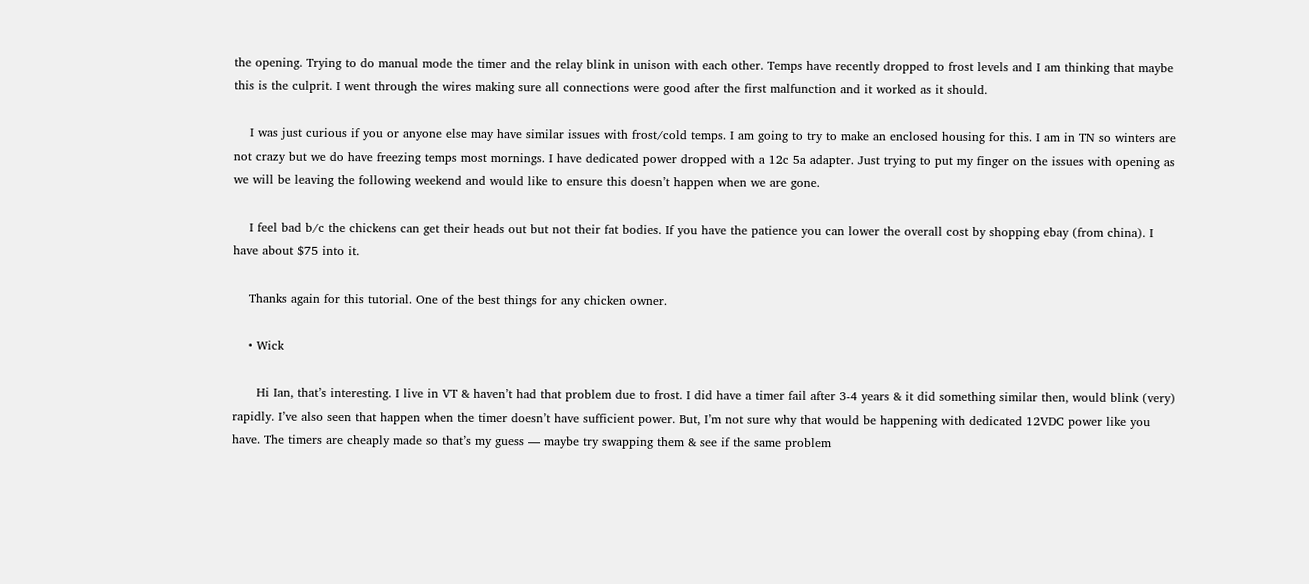the opening. Trying to do manual mode the timer and the relay blink in unison with each other. Temps have recently dropped to frost levels and I am thinking that maybe this is the culprit. I went through the wires making sure all connections were good after the first malfunction and it worked as it should.

    I was just curious if you or anyone else may have similar issues with frost/cold temps. I am going to try to make an enclosed housing for this. I am in TN so winters are not crazy but we do have freezing temps most mornings. I have dedicated power dropped with a 12c 5a adapter. Just trying to put my finger on the issues with opening as we will be leaving the following weekend and would like to ensure this doesn’t happen when we are gone.

    I feel bad b/c the chickens can get their heads out but not their fat bodies. If you have the patience you can lower the overall cost by shopping ebay (from china). I have about $75 into it.

    Thanks again for this tutorial. One of the best things for any chicken owner.

    • Wick

      Hi Ian, that’s interesting. I live in VT & haven’t had that problem due to frost. I did have a timer fail after 3-4 years & it did something similar then, would blink (very) rapidly. I’ve also seen that happen when the timer doesn’t have sufficient power. But, I’m not sure why that would be happening with dedicated 12VDC power like you have. The timers are cheaply made so that’s my guess — maybe try swapping them & see if the same problem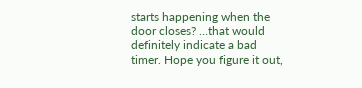starts happening when the door closes? …that would definitely indicate a bad timer. Hope you figure it out,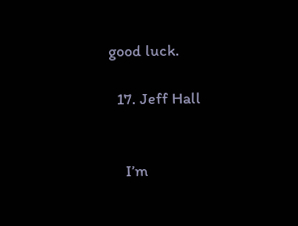good luck.

  17. Jeff Hall


    I’m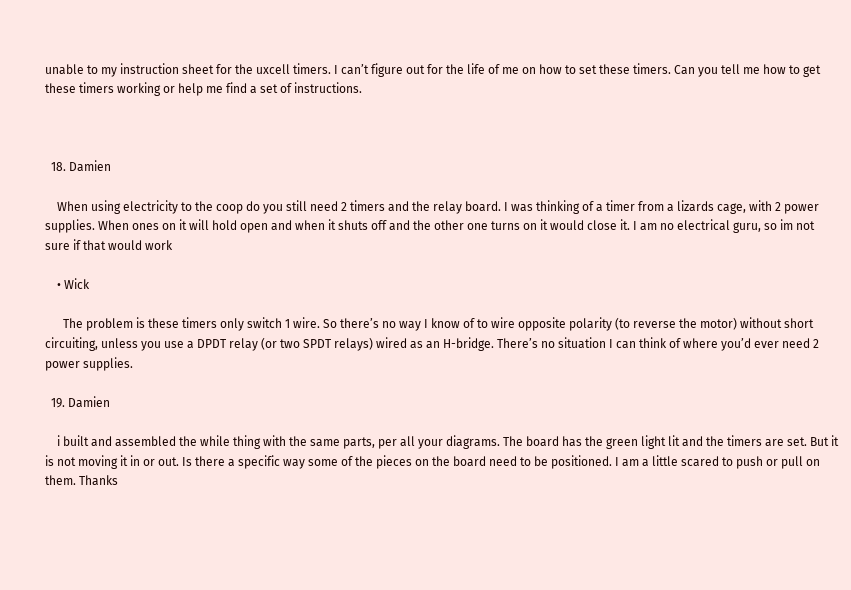unable to my instruction sheet for the uxcell timers. I can’t figure out for the life of me on how to set these timers. Can you tell me how to get these timers working or help me find a set of instructions.



  18. Damien

    When using electricity to the coop do you still need 2 timers and the relay board. I was thinking of a timer from a lizards cage, with 2 power supplies. When ones on it will hold open and when it shuts off and the other one turns on it would close it. I am no electrical guru, so im not sure if that would work

    • Wick

      The problem is these timers only switch 1 wire. So there’s no way I know of to wire opposite polarity (to reverse the motor) without short circuiting, unless you use a DPDT relay (or two SPDT relays) wired as an H-bridge. There’s no situation I can think of where you’d ever need 2 power supplies.

  19. Damien

    i built and assembled the while thing with the same parts, per all your diagrams. The board has the green light lit and the timers are set. But it is not moving it in or out. Is there a specific way some of the pieces on the board need to be positioned. I am a little scared to push or pull on them. Thanks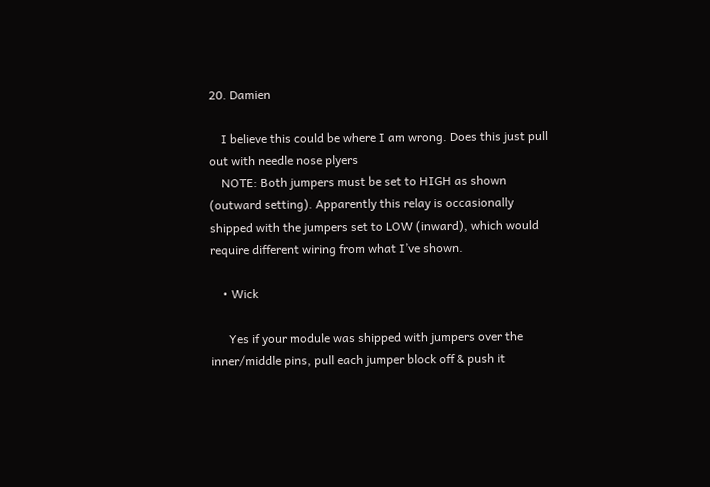20. Damien

    I believe this could be where I am wrong. Does this just pull out with needle nose plyers
    NOTE: Both jumpers must be set to HIGH as shown (outward setting). Apparently this relay is occasionally shipped with the jumpers set to LOW (inward), which would require different wiring from what I’ve shown.

    • Wick

      Yes if your module was shipped with jumpers over the inner/middle pins, pull each jumper block off & push it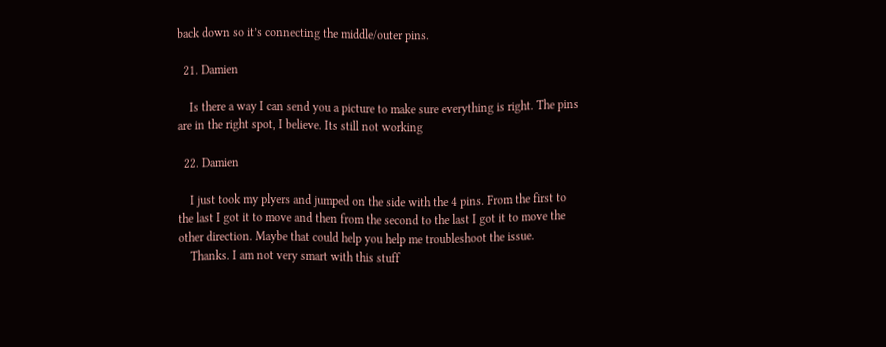back down so it’s connecting the middle/outer pins.

  21. Damien

    Is there a way I can send you a picture to make sure everything is right. The pins are in the right spot, I believe. Its still not working

  22. Damien

    I just took my plyers and jumped on the side with the 4 pins. From the first to the last I got it to move and then from the second to the last I got it to move the other direction. Maybe that could help you help me troubleshoot the issue.
    Thanks. I am not very smart with this stuff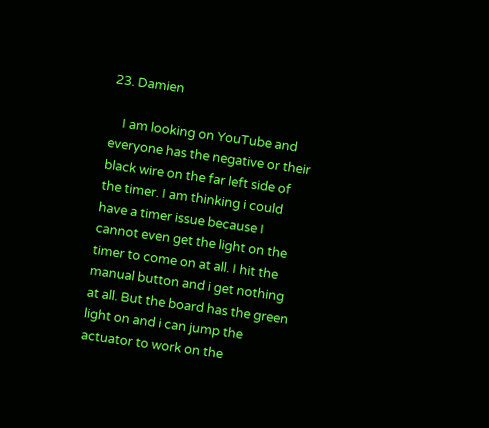23. Damien

    I am looking on YouTube and everyone has the negative or their black wire on the far left side of the timer. I am thinking i could have a timer issue because I cannot even get the light on the timer to come on at all. I hit the manual button and i get nothing at all. But the board has the green light on and i can jump the actuator to work on the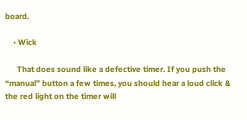board.

    • Wick

      That does sound like a defective timer. If you push the “manual” button a few times, you should hear a loud click & the red light on the timer will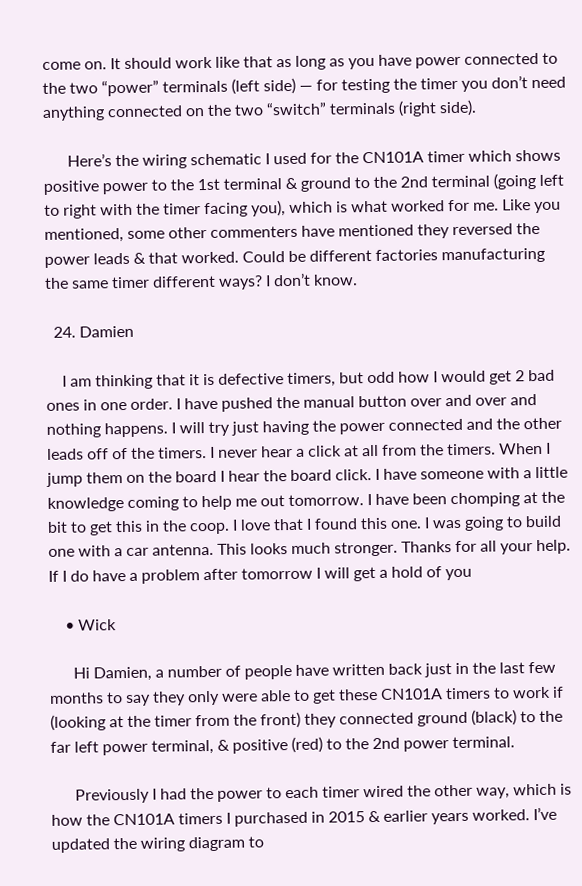come on. It should work like that as long as you have power connected to the two “power” terminals (left side) — for testing the timer you don’t need anything connected on the two “switch” terminals (right side).

      Here’s the wiring schematic I used for the CN101A timer which shows positive power to the 1st terminal & ground to the 2nd terminal (going left to right with the timer facing you), which is what worked for me. Like you mentioned, some other commenters have mentioned they reversed the power leads & that worked. Could be different factories manufacturing the same timer different ways? I don’t know.

  24. Damien

    I am thinking that it is defective timers, but odd how I would get 2 bad ones in one order. I have pushed the manual button over and over and nothing happens. I will try just having the power connected and the other leads off of the timers. I never hear a click at all from the timers. When I jump them on the board I hear the board click. I have someone with a little knowledge coming to help me out tomorrow. I have been chomping at the bit to get this in the coop. I love that I found this one. I was going to build one with a car antenna. This looks much stronger. Thanks for all your help. If I do have a problem after tomorrow I will get a hold of you

    • Wick

      Hi Damien, a number of people have written back just in the last few months to say they only were able to get these CN101A timers to work if (looking at the timer from the front) they connected ground (black) to the far left power terminal, & positive (red) to the 2nd power terminal.

      Previously I had the power to each timer wired the other way, which is how the CN101A timers I purchased in 2015 & earlier years worked. I’ve updated the wiring diagram to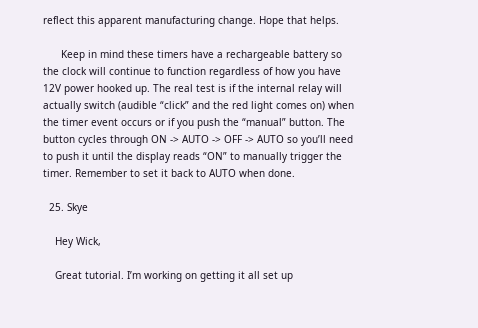reflect this apparent manufacturing change. Hope that helps.

      Keep in mind these timers have a rechargeable battery so the clock will continue to function regardless of how you have 12V power hooked up. The real test is if the internal relay will actually switch (audible “click” and the red light comes on) when the timer event occurs or if you push the “manual” button. The button cycles through ON -> AUTO -> OFF -> AUTO so you’ll need to push it until the display reads “ON” to manually trigger the timer. Remember to set it back to AUTO when done.

  25. Skye

    Hey Wick,

    Great tutorial. I’m working on getting it all set up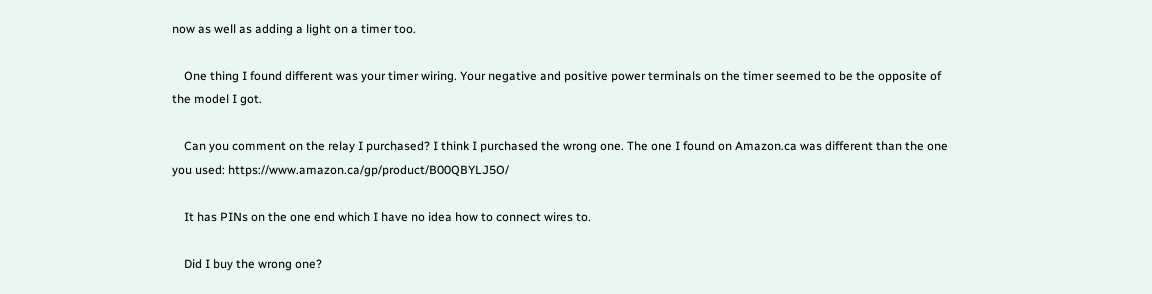now as well as adding a light on a timer too.

    One thing I found different was your timer wiring. Your negative and positive power terminals on the timer seemed to be the opposite of the model I got.

    Can you comment on the relay I purchased? I think I purchased the wrong one. The one I found on Amazon.ca was different than the one you used: https://www.amazon.ca/gp/product/B00QBYLJ5O/

    It has PINs on the one end which I have no idea how to connect wires to.

    Did I buy the wrong one?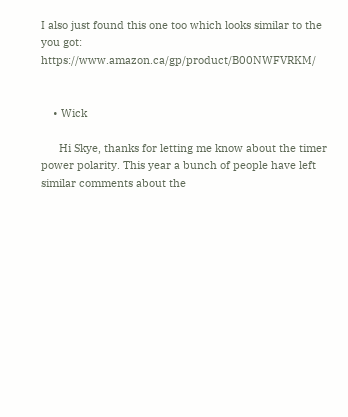I also just found this one too which looks similar to the you got: https://www.amazon.ca/gp/product/B00NWFVRKM/


    • Wick

      Hi Skye, thanks for letting me know about the timer power polarity. This year a bunch of people have left similar comments about the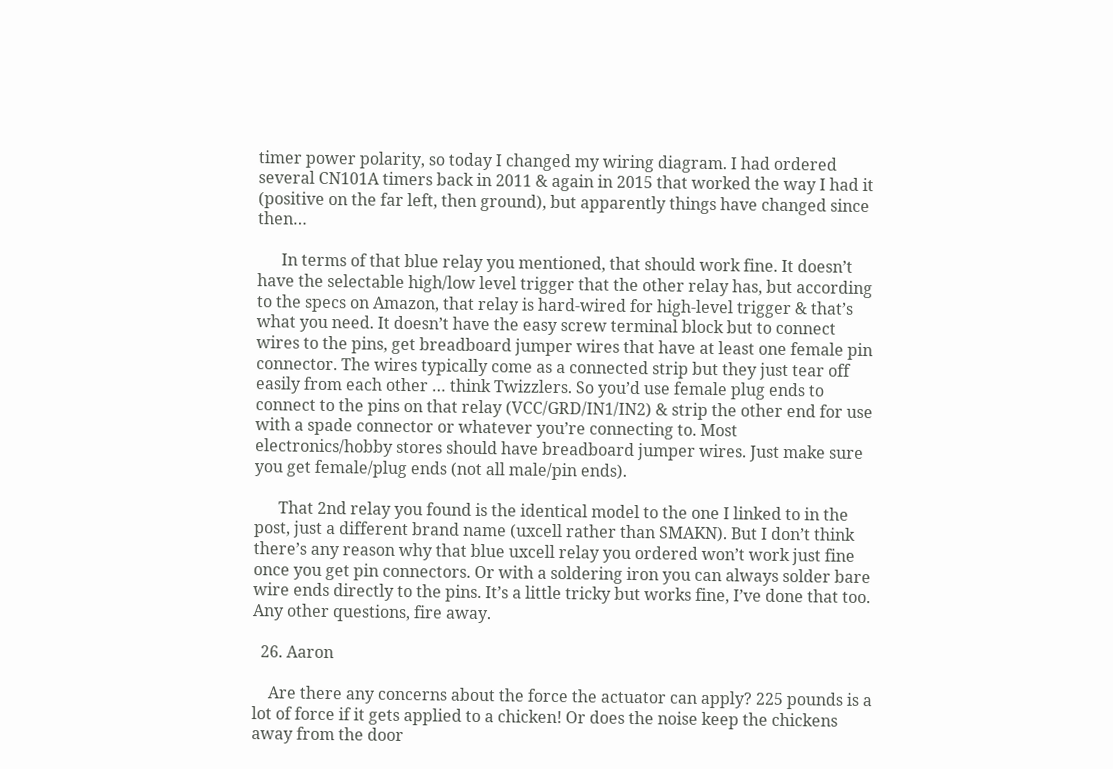timer power polarity, so today I changed my wiring diagram. I had ordered several CN101A timers back in 2011 & again in 2015 that worked the way I had it (positive on the far left, then ground), but apparently things have changed since then…

      In terms of that blue relay you mentioned, that should work fine. It doesn’t have the selectable high/low level trigger that the other relay has, but according to the specs on Amazon, that relay is hard-wired for high-level trigger & that’s what you need. It doesn’t have the easy screw terminal block but to connect wires to the pins, get breadboard jumper wires that have at least one female pin connector. The wires typically come as a connected strip but they just tear off easily from each other … think Twizzlers. So you’d use female plug ends to connect to the pins on that relay (VCC/GRD/IN1/IN2) & strip the other end for use with a spade connector or whatever you’re connecting to. Most electronics/hobby stores should have breadboard jumper wires. Just make sure you get female/plug ends (not all male/pin ends).

      That 2nd relay you found is the identical model to the one I linked to in the post, just a different brand name (uxcell rather than SMAKN). But I don’t think there’s any reason why that blue uxcell relay you ordered won’t work just fine once you get pin connectors. Or with a soldering iron you can always solder bare wire ends directly to the pins. It’s a little tricky but works fine, I’ve done that too. Any other questions, fire away.

  26. Aaron

    Are there any concerns about the force the actuator can apply? 225 pounds is a lot of force if it gets applied to a chicken! Or does the noise keep the chickens away from the door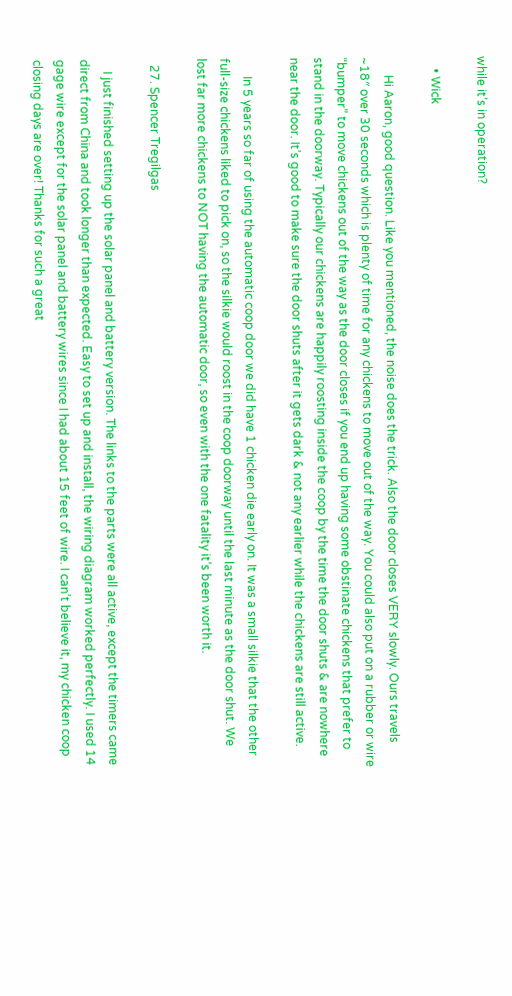while it’s in operation?

    • Wick

      Hi Aaron, good question. Like you mentioned, the noise does the trick. Also the door closes VERY slowly. Ours travels ~18″ over 30 seconds which is plenty of time for any chickens to move out of the way. You could also put on a rubber or wire “bumper” to move chickens out of the way as the door closes if you end up having some obstinate chickens that prefer to stand in the doorway. Typically our chickens are happily roosting inside the coop by the time the door shuts & are nowhere near the door. It’s good to make sure the door shuts after it gets dark & not any earlier while the chickens are still active.

      In 5 years so far of using the automatic coop door we did have 1 chicken die early on. It was a small silkie that the other full-size chickens liked to pick on, so the silkie would roost in the coop doorway until the last minute as the door shut. We lost far more chickens to NOT having the automatic door, so even with the one fatality it’s been worth it.

  27. Spencer Tregilgas

    I just finished setting up the solar panel and battery version. The links to the parts were all active, except the timers came direct from China and took longer than expected. Easy to set up and install, the wiring diagram worked perfectly. I used 14 gage wire except for the solar panel and battery wires since I had about 15 feet of wire. I can’t believe it, my chicken coop closing days are over! Thanks for such a great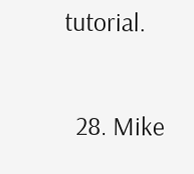tutorial.

  28. Mike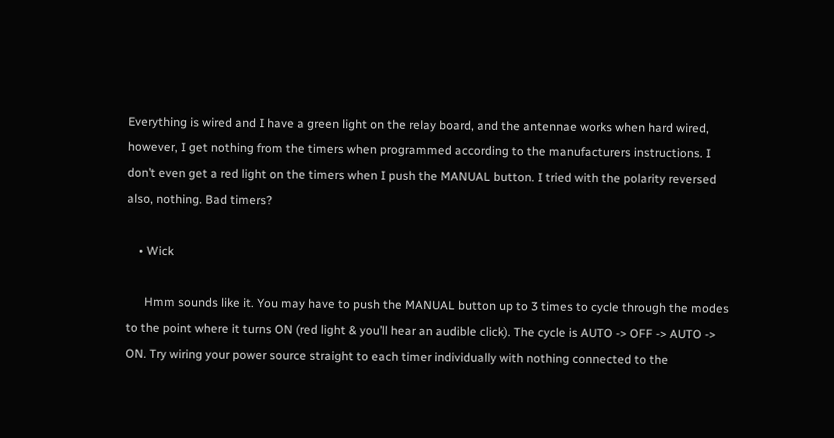Everything is wired and I have a green light on the relay board, and the antennae works when hard wired, however, I get nothing from the timers when programmed according to the manufacturers instructions. I don’t even get a red light on the timers when I push the MANUAL button. I tried with the polarity reversed also, nothing. Bad timers?

    • Wick

      Hmm sounds like it. You may have to push the MANUAL button up to 3 times to cycle through the modes to the point where it turns ON (red light & you’ll hear an audible click). The cycle is AUTO -> OFF -> AUTO -> ON. Try wiring your power source straight to each timer individually with nothing connected to the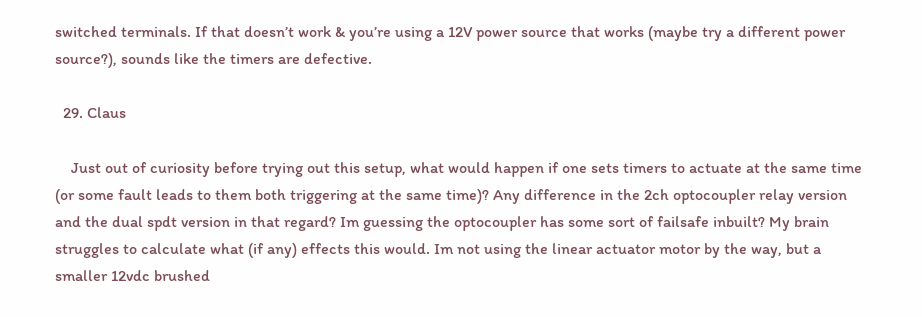switched terminals. If that doesn’t work & you’re using a 12V power source that works (maybe try a different power source?), sounds like the timers are defective.

  29. Claus

    Just out of curiosity before trying out this setup, what would happen if one sets timers to actuate at the same time (or some fault leads to them both triggering at the same time)? Any difference in the 2ch optocoupler relay version and the dual spdt version in that regard? Im guessing the optocoupler has some sort of failsafe inbuilt? My brain struggles to calculate what (if any) effects this would. Im not using the linear actuator motor by the way, but a smaller 12vdc brushed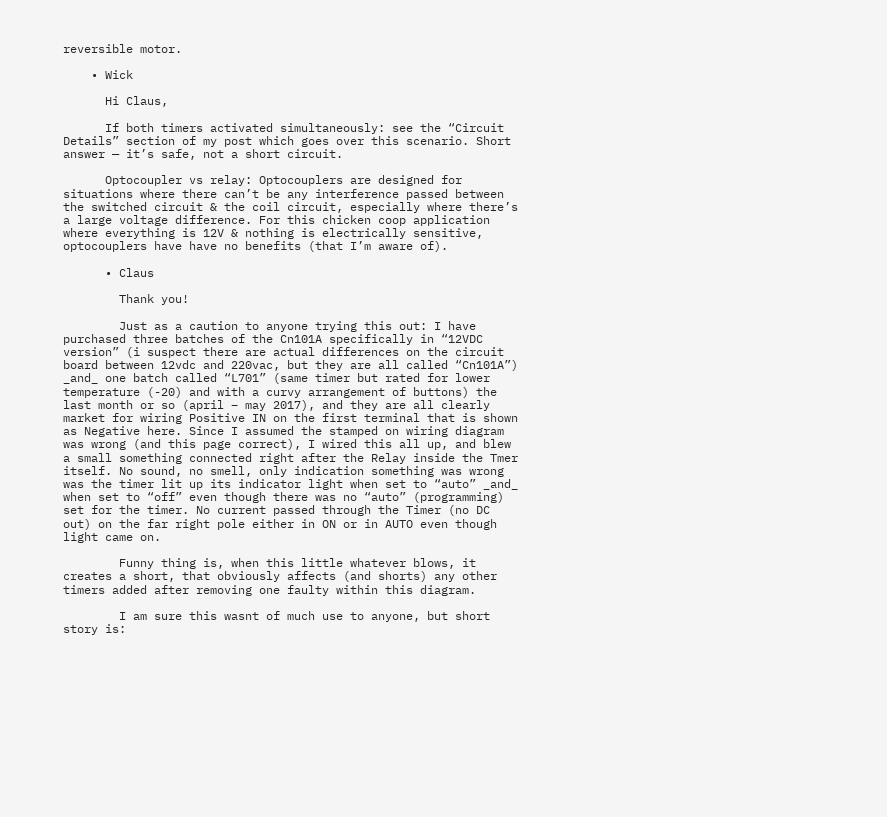reversible motor.

    • Wick

      Hi Claus,

      If both timers activated simultaneously: see the “Circuit Details” section of my post which goes over this scenario. Short answer — it’s safe, not a short circuit.

      Optocoupler vs relay: Optocouplers are designed for situations where there can’t be any interference passed between the switched circuit & the coil circuit, especially where there’s a large voltage difference. For this chicken coop application where everything is 12V & nothing is electrically sensitive, optocouplers have have no benefits (that I’m aware of).

      • Claus

        Thank you!

        Just as a caution to anyone trying this out: I have purchased three batches of the Cn101A specifically in “12VDC version” (i suspect there are actual differences on the circuit board between 12vdc and 220vac, but they are all called “Cn101A”) _and_ one batch called “L701” (same timer but rated for lower temperature (-20) and with a curvy arrangement of buttons) the last month or so (april – may 2017), and they are all clearly market for wiring Positive IN on the first terminal that is shown as Negative here. Since I assumed the stamped on wiring diagram was wrong (and this page correct), I wired this all up, and blew a small something connected right after the Relay inside the Tmer itself. No sound, no smell, only indication something was wrong was the timer lit up its indicator light when set to “auto” _and_ when set to “off” even though there was no “auto” (programming) set for the timer. No current passed through the Timer (no DC out) on the far right pole either in ON or in AUTO even though light came on.

        Funny thing is, when this little whatever blows, it creates a short, that obviously affects (and shorts) any other timers added after removing one faulty within this diagram.

        I am sure this wasnt of much use to anyone, but short story is: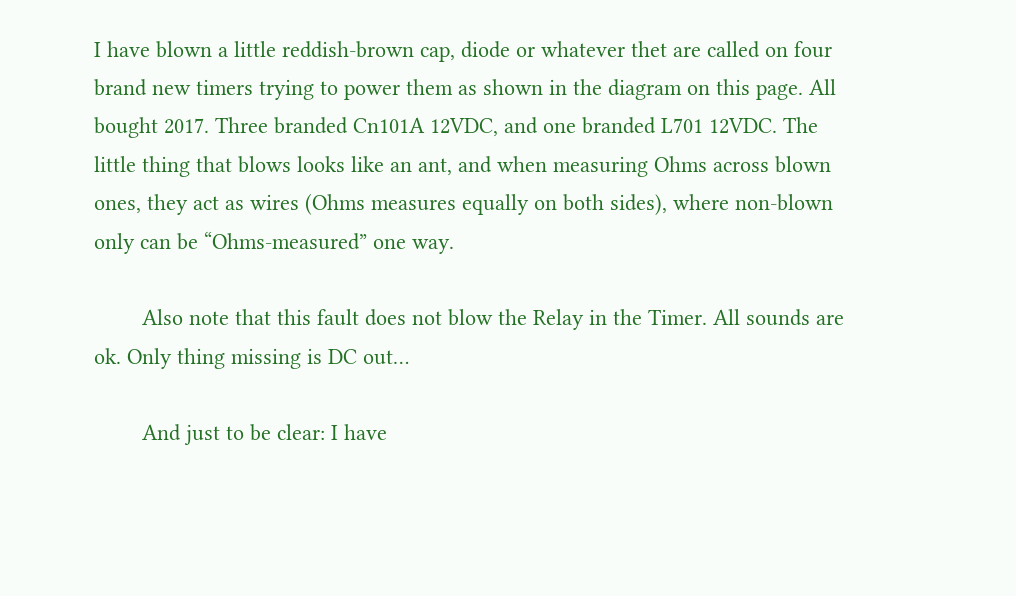I have blown a little reddish-brown cap, diode or whatever thet are called on four brand new timers trying to power them as shown in the diagram on this page. All bought 2017. Three branded Cn101A 12VDC, and one branded L701 12VDC. The little thing that blows looks like an ant, and when measuring Ohms across blown ones, they act as wires (Ohms measures equally on both sides), where non-blown only can be “Ohms-measured” one way.

        Also note that this fault does not blow the Relay in the Timer. All sounds are ok. Only thing missing is DC out…

        And just to be clear: I have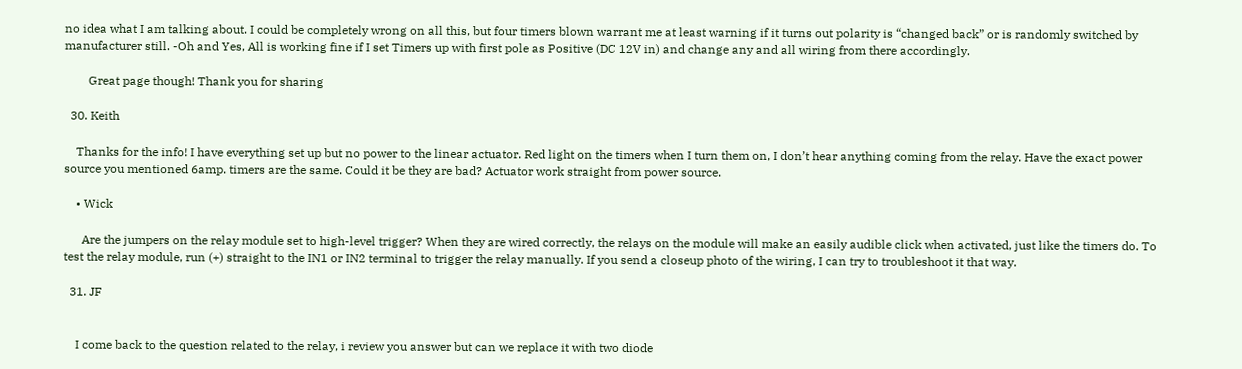no idea what I am talking about. I could be completely wrong on all this, but four timers blown warrant me at least warning if it turns out polarity is “changed back” or is randomly switched by manufacturer still. -Oh and Yes, All is working fine if I set Timers up with first pole as Positive (DC 12V in) and change any and all wiring from there accordingly.

        Great page though! Thank you for sharing

  30. Keith

    Thanks for the info! I have everything set up but no power to the linear actuator. Red light on the timers when I turn them on, I don’t hear anything coming from the relay. Have the exact power source you mentioned 6amp. timers are the same. Could it be they are bad? Actuator work straight from power source.

    • Wick

      Are the jumpers on the relay module set to high-level trigger? When they are wired correctly, the relays on the module will make an easily audible click when activated, just like the timers do. To test the relay module, run (+) straight to the IN1 or IN2 terminal to trigger the relay manually. If you send a closeup photo of the wiring, I can try to troubleshoot it that way.

  31. JF


    I come back to the question related to the relay, i review you answer but can we replace it with two diode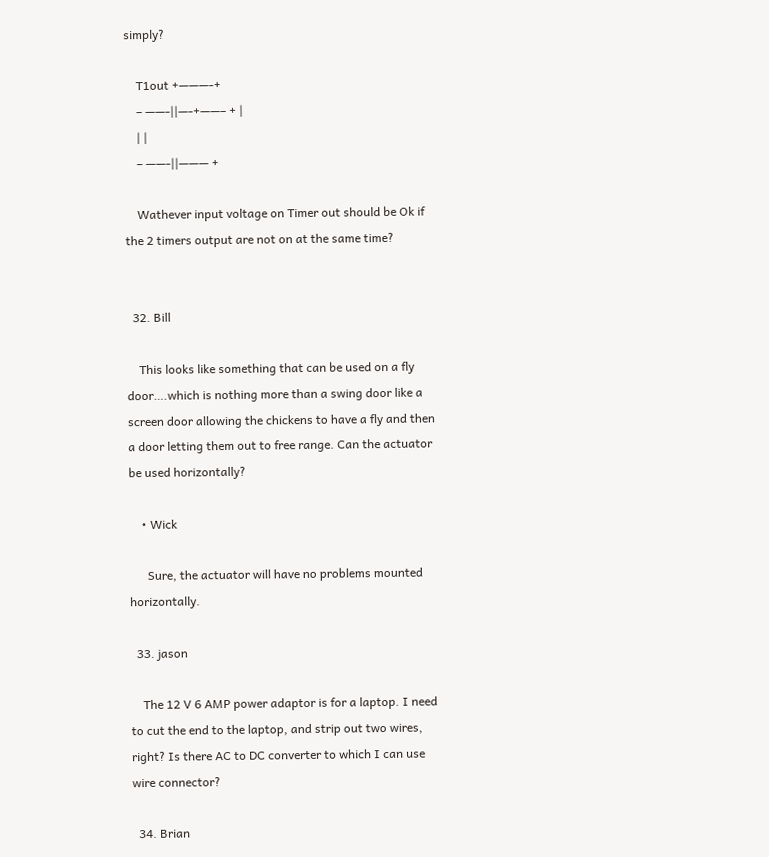simply?

    T1out +———-+
    – ——-||—-+——– + |
    | |
    – ——-||——— +

    Wathever input voltage on Timer out should be Ok if the 2 timers output are not on at the same time?


  32. Bill

    This looks like something that can be used on a fly door….which is nothing more than a swing door like a screen door allowing the chickens to have a fly and then a door letting them out to free range. Can the actuator be used horizontally?

    • Wick

      Sure, the actuator will have no problems mounted horizontally.

  33. jason

    The 12 V 6 AMP power adaptor is for a laptop. I need to cut the end to the laptop, and strip out two wires, right? Is there AC to DC converter to which I can use wire connector?

  34. Brian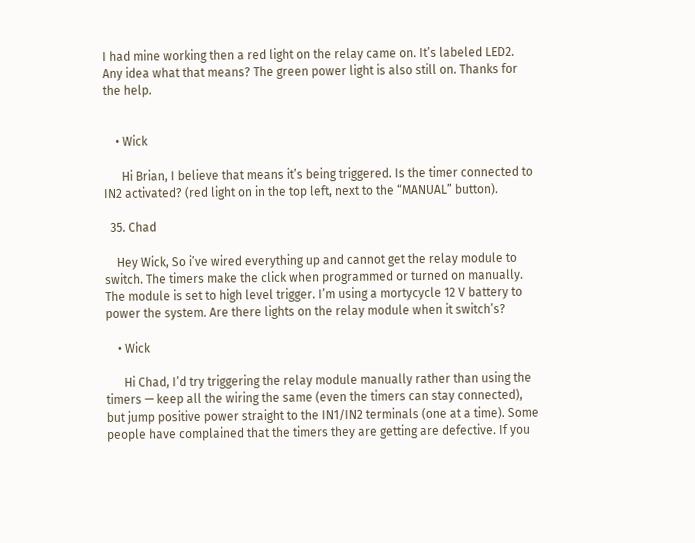I had mine working then a red light on the relay came on. It’s labeled LED2. Any idea what that means? The green power light is also still on. Thanks for the help.


    • Wick

      Hi Brian, I believe that means it’s being triggered. Is the timer connected to IN2 activated? (red light on in the top left, next to the “MANUAL” button).

  35. Chad

    Hey Wick, So i’ve wired everything up and cannot get the relay module to switch. The timers make the click when programmed or turned on manually. The module is set to high level trigger. I’m using a mortycycle 12 V battery to power the system. Are there lights on the relay module when it switch’s?

    • Wick

      Hi Chad, I’d try triggering the relay module manually rather than using the timers — keep all the wiring the same (even the timers can stay connected), but jump positive power straight to the IN1/IN2 terminals (one at a time). Some people have complained that the timers they are getting are defective. If you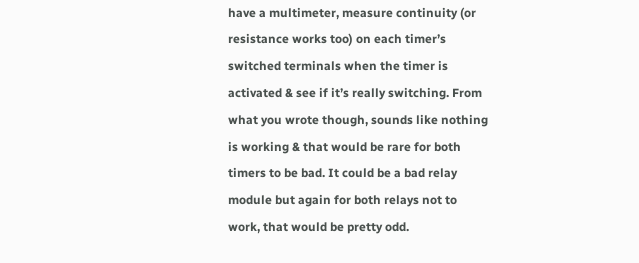have a multimeter, measure continuity (or resistance works too) on each timer’s switched terminals when the timer is activated & see if it’s really switching. From what you wrote though, sounds like nothing is working & that would be rare for both timers to be bad. It could be a bad relay module but again for both relays not to work, that would be pretty odd.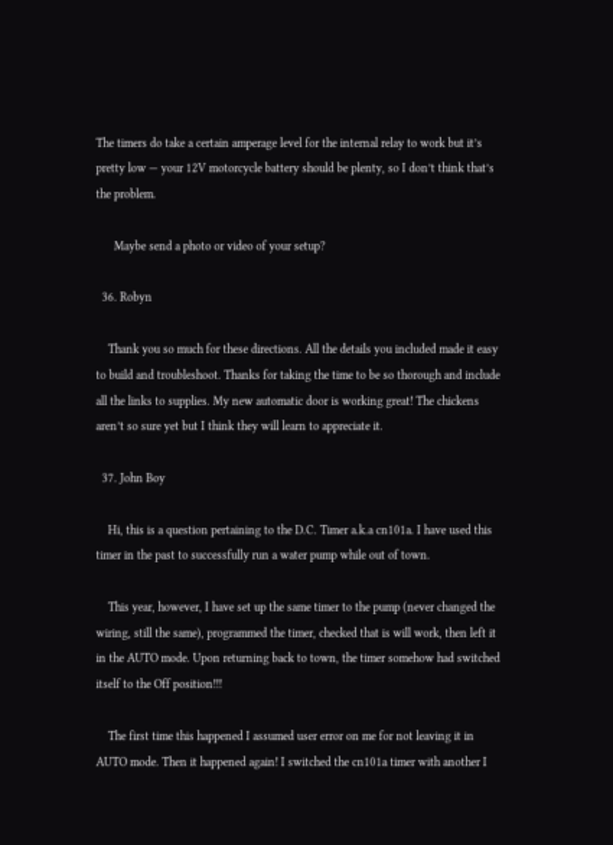The timers do take a certain amperage level for the internal relay to work but it’s pretty low — your 12V motorcycle battery should be plenty, so I don’t think that’s the problem.

      Maybe send a photo or video of your setup?

  36. Robyn

    Thank you so much for these directions. All the details you included made it easy to build and troubleshoot. Thanks for taking the time to be so thorough and include all the links to supplies. My new automatic door is working great! The chickens aren’t so sure yet but I think they will learn to appreciate it.

  37. John Boy

    Hi, this is a question pertaining to the D.C. Timer a.k.a cn101a. I have used this timer in the past to successfully run a water pump while out of town.

    This year, however, I have set up the same timer to the pump (never changed the wiring, still the same), programmed the timer, checked that is will work, then left it in the AUTO mode. Upon returning back to town, the timer somehow had switched itself to the Off position!!!

    The first time this happened I assumed user error on me for not leaving it in AUTO mode. Then it happened again! I switched the cn101a timer with another I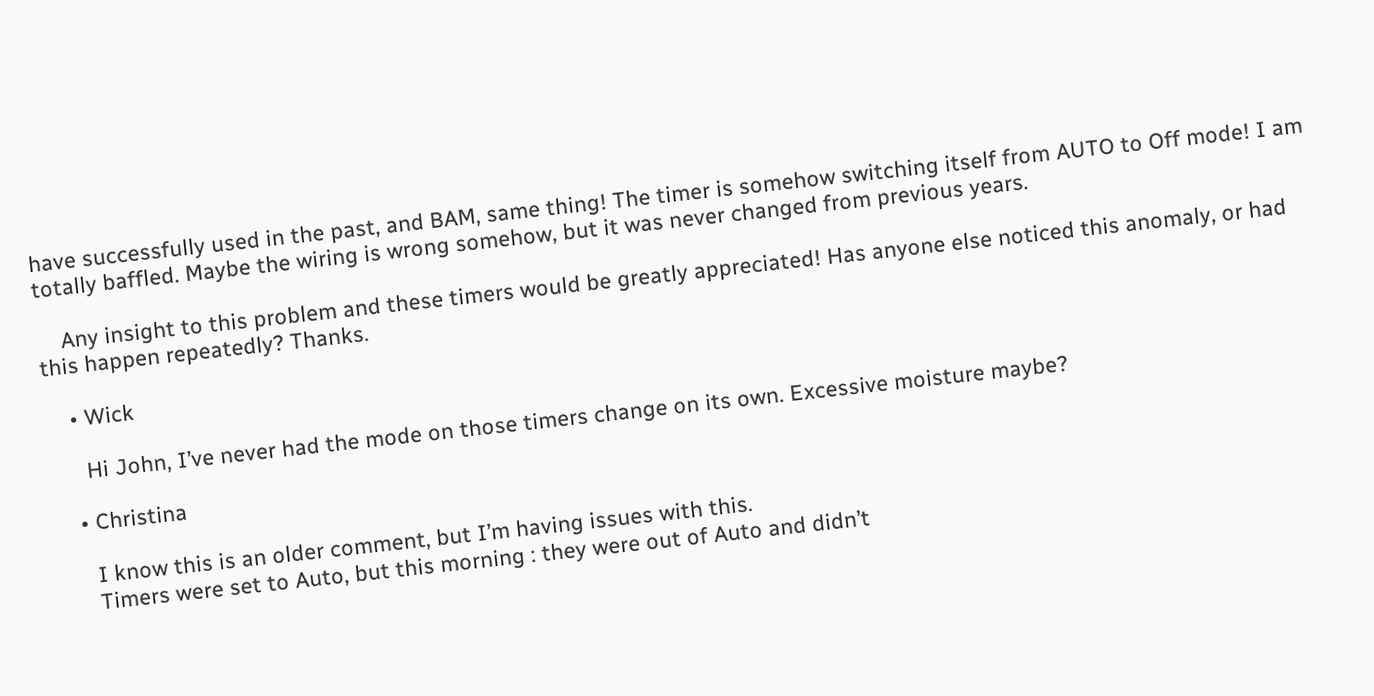have successfully used in the past, and BAM, same thing! The timer is somehow switching itself from AUTO to Off mode! I am totally baffled. Maybe the wiring is wrong somehow, but it was never changed from previous years.

    Any insight to this problem and these timers would be greatly appreciated! Has anyone else noticed this anomaly, or had this happen repeatedly? Thanks.

    • Wick

      Hi John, I’ve never had the mode on those timers change on its own. Excessive moisture maybe?

    • Christina

      I know this is an older comment, but I’m having issues with this.
      Timers were set to Auto, but this morning : they were out of Auto and didn’t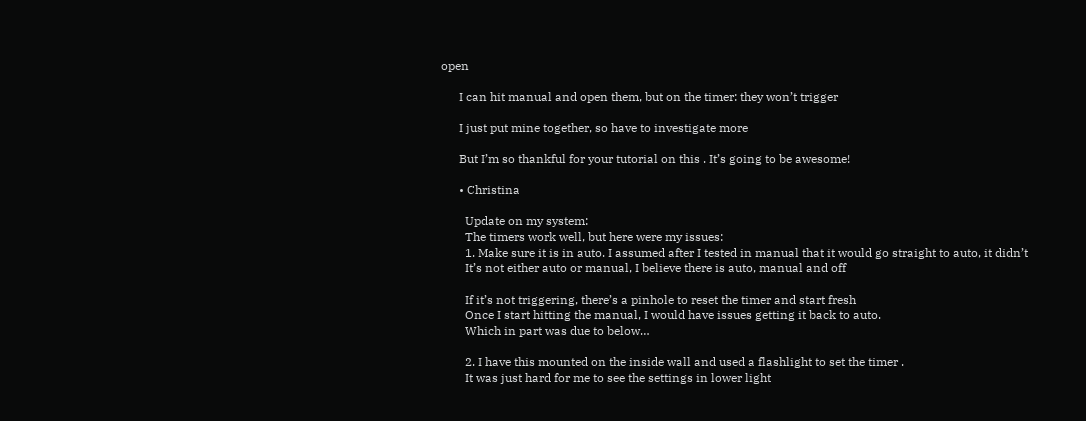open

      I can hit manual and open them, but on the timer: they won’t trigger

      I just put mine together, so have to investigate more

      But I’m so thankful for your tutorial on this . It’s going to be awesome!

      • Christina

        Update on my system:
        The timers work well, but here were my issues:
        1. Make sure it is in auto. I assumed after I tested in manual that it would go straight to auto, it didn’t
        It’s not either auto or manual, I believe there is auto, manual and off

        If it’s not triggering, there’s a pinhole to reset the timer and start fresh
        Once I start hitting the manual, I would have issues getting it back to auto.
        Which in part was due to below…

        2. I have this mounted on the inside wall and used a flashlight to set the timer .
        It was just hard for me to see the settings in lower light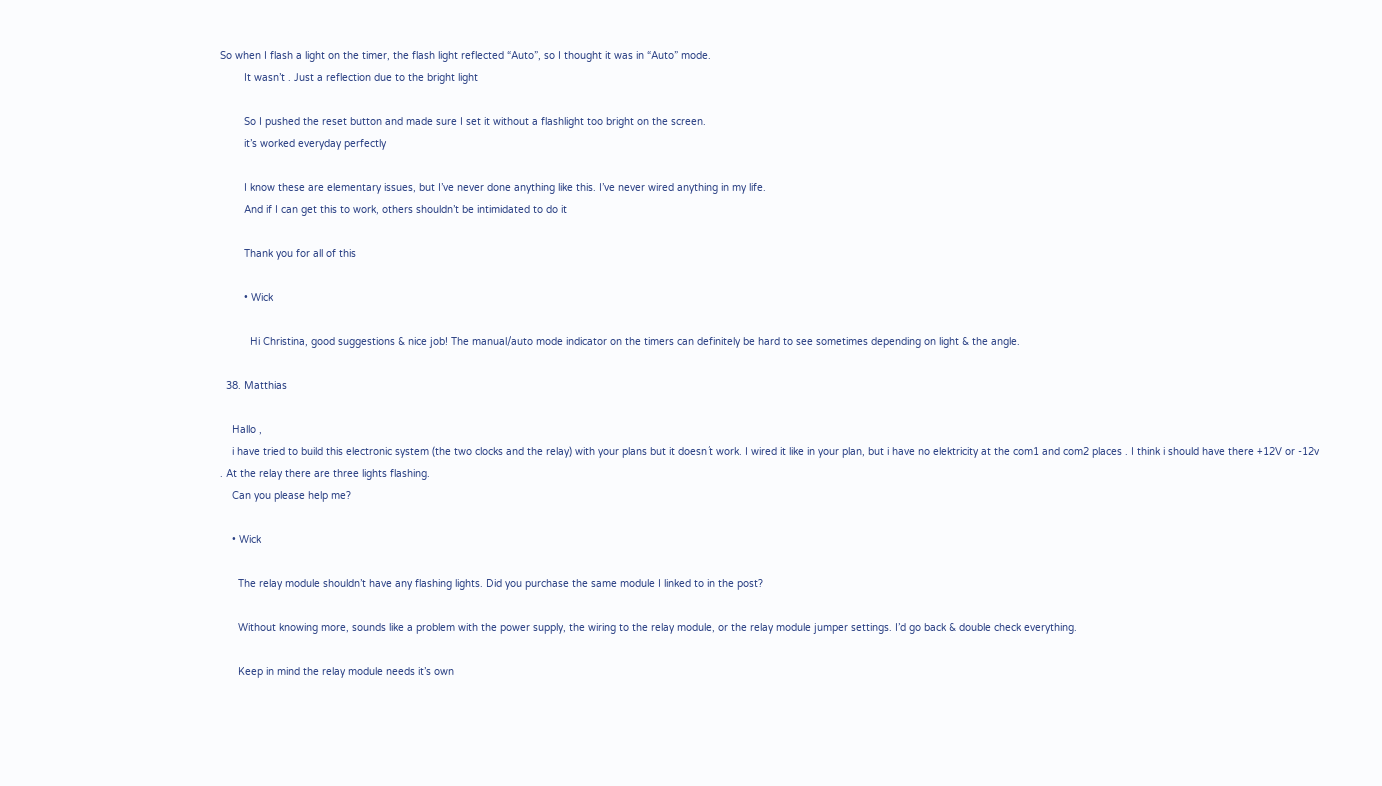So when I flash a light on the timer, the flash light reflected “Auto”, so I thought it was in “Auto” mode.
        It wasn’t . Just a reflection due to the bright light

        So I pushed the reset button and made sure I set it without a flashlight too bright on the screen.
        it’s worked everyday perfectly

        I know these are elementary issues, but I’ve never done anything like this. I’ve never wired anything in my life.
        And if I can get this to work, others shouldn’t be intimidated to do it

        Thank you for all of this

        • Wick

          Hi Christina, good suggestions & nice job! The manual/auto mode indicator on the timers can definitely be hard to see sometimes depending on light & the angle.

  38. Matthias

    Hallo ,
    i have tried to build this electronic system (the two clocks and the relay) with your plans but it doesn´t work. I wired it like in your plan, but i have no elektricity at the com1 and com2 places . I think i should have there +12V or -12v . At the relay there are three lights flashing.
    Can you please help me?

    • Wick

      The relay module shouldn’t have any flashing lights. Did you purchase the same module I linked to in the post?

      Without knowing more, sounds like a problem with the power supply, the wiring to the relay module, or the relay module jumper settings. I’d go back & double check everything.

      Keep in mind the relay module needs it’s own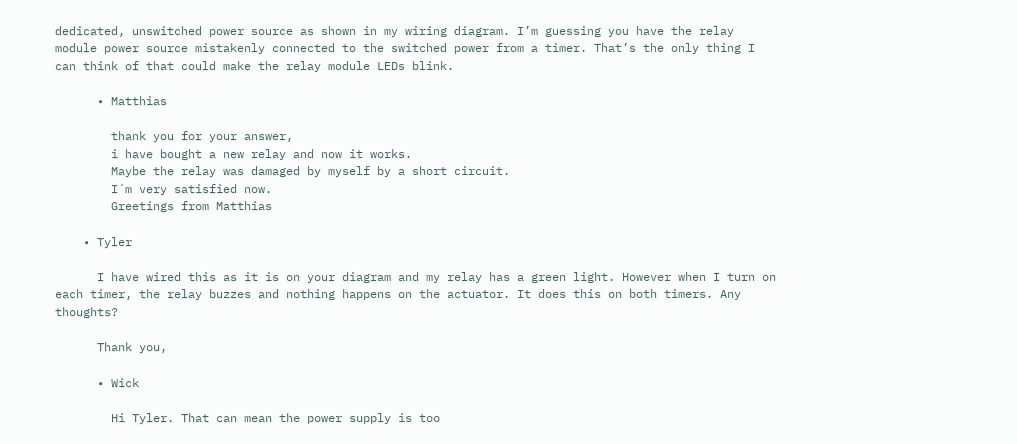dedicated, unswitched power source as shown in my wiring diagram. I’m guessing you have the relay module power source mistakenly connected to the switched power from a timer. That’s the only thing I can think of that could make the relay module LEDs blink.

      • Matthias

        thank you for your answer,
        i have bought a new relay and now it works.
        Maybe the relay was damaged by myself by a short circuit.
        I´m very satisfied now.
        Greetings from Matthias

    • Tyler

      I have wired this as it is on your diagram and my relay has a green light. However when I turn on each timer, the relay buzzes and nothing happens on the actuator. It does this on both timers. Any thoughts?

      Thank you,

      • Wick

        Hi Tyler. That can mean the power supply is too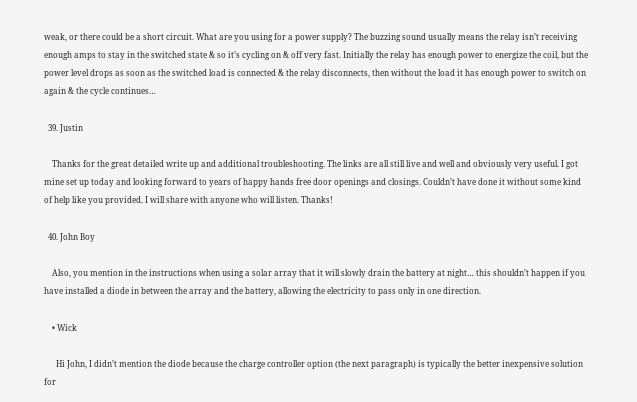weak, or there could be a short circuit. What are you using for a power supply? The buzzing sound usually means the relay isn’t receiving enough amps to stay in the switched state & so it’s cycling on & off very fast. Initially the relay has enough power to energize the coil, but the power level drops as soon as the switched load is connected & the relay disconnects, then without the load it has enough power to switch on again & the cycle continues…

  39. Justin

    Thanks for the great detailed write up and additional troubleshooting. The links are all still live and well and obviously very useful. I got mine set up today and looking forward to years of happy hands free door openings and closings. Couldn’t have done it without some kind of help like you provided. I will share with anyone who will listen. Thanks!

  40. John Boy

    Also, you mention in the instructions when using a solar array that it will slowly drain the battery at night… this shouldn’t happen if you have installed a diode in between the array and the battery, allowing the electricity to pass only in one direction.

    • Wick

      Hi John, I didn’t mention the diode because the charge controller option (the next paragraph) is typically the better inexpensive solution for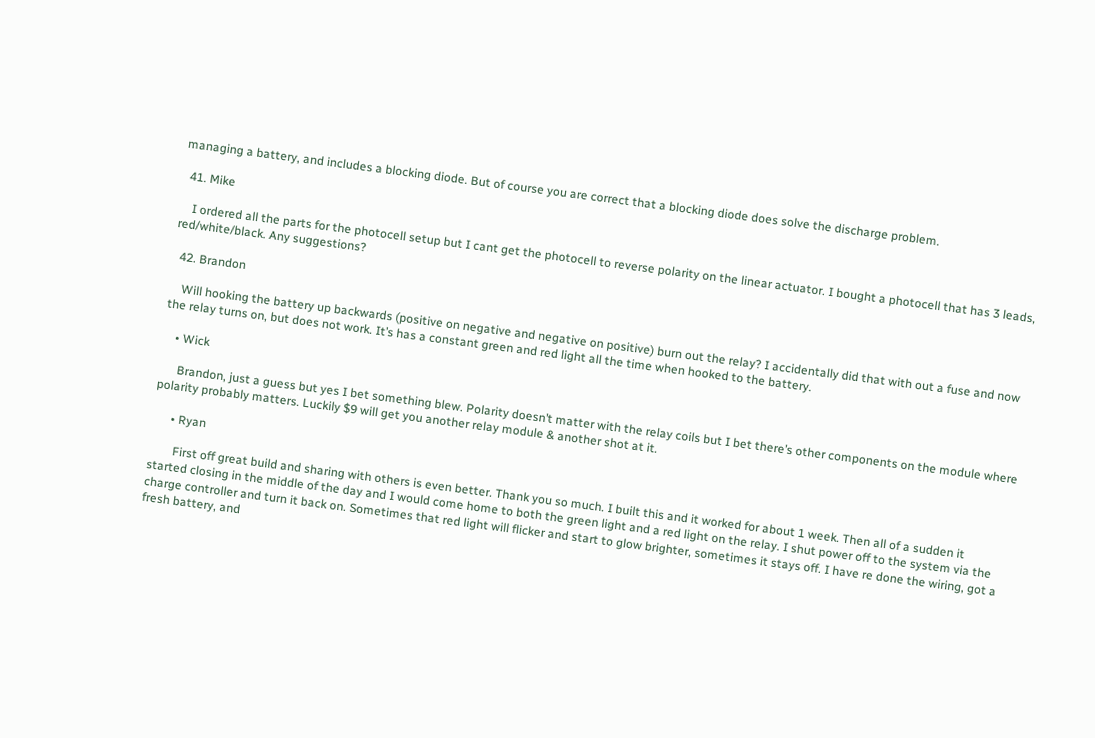managing a battery, and includes a blocking diode. But of course you are correct that a blocking diode does solve the discharge problem.

  41. Mike

    I ordered all the parts for the photocell setup but I cant get the photocell to reverse polarity on the linear actuator. I bought a photocell that has 3 leads, red/white/black. Any suggestions?

  42. Brandon

    Will hooking the battery up backwards (positive on negative and negative on positive) burn out the relay? I accidentally did that with out a fuse and now the relay turns on, but does not work. It’s has a constant green and red light all the time when hooked to the battery.

    • Wick

      Brandon, just a guess but yes I bet something blew. Polarity doesn’t matter with the relay coils but I bet there’s other components on the module where polarity probably matters. Luckily $9 will get you another relay module & another shot at it.

      • Ryan

        First off great build and sharing with others is even better. Thank you so much. I built this and it worked for about 1 week. Then all of a sudden it started closing in the middle of the day and I would come home to both the green light and a red light on the relay. I shut power off to the system via the charge controller and turn it back on. Sometimes that red light will flicker and start to glow brighter, sometimes it stays off. I have re done the wiring, got a fresh battery, and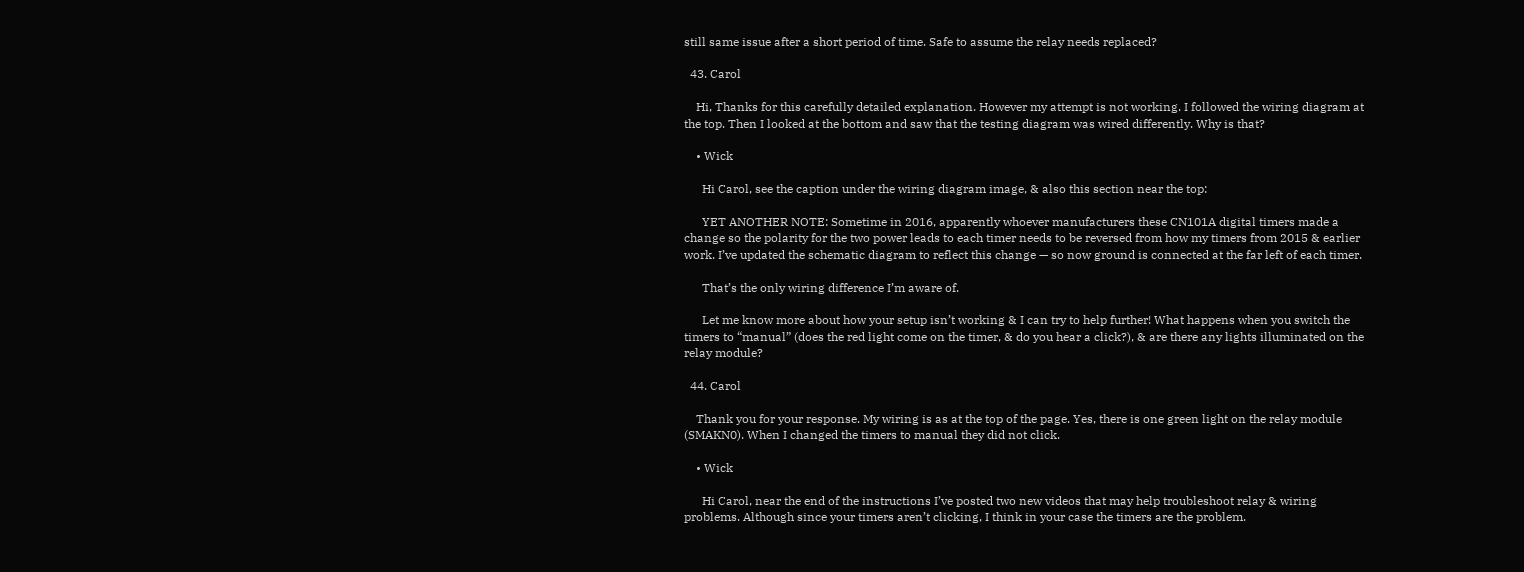still same issue after a short period of time. Safe to assume the relay needs replaced?

  43. Carol

    Hi, Thanks for this carefully detailed explanation. However my attempt is not working. I followed the wiring diagram at the top. Then I looked at the bottom and saw that the testing diagram was wired differently. Why is that?

    • Wick

      Hi Carol, see the caption under the wiring diagram image, & also this section near the top:

      YET ANOTHER NOTE: Sometime in 2016, apparently whoever manufacturers these CN101A digital timers made a change so the polarity for the two power leads to each timer needs to be reversed from how my timers from 2015 & earlier work. I’ve updated the schematic diagram to reflect this change — so now ground is connected at the far left of each timer.

      That’s the only wiring difference I’m aware of.

      Let me know more about how your setup isn’t working & I can try to help further! What happens when you switch the timers to “manual” (does the red light come on the timer, & do you hear a click?), & are there any lights illuminated on the relay module?

  44. Carol

    Thank you for your response. My wiring is as at the top of the page. Yes, there is one green light on the relay module (SMAKN0). When I changed the timers to manual they did not click.

    • Wick

      Hi Carol, near the end of the instructions I’ve posted two new videos that may help troubleshoot relay & wiring problems. Although since your timers aren’t clicking, I think in your case the timers are the problem.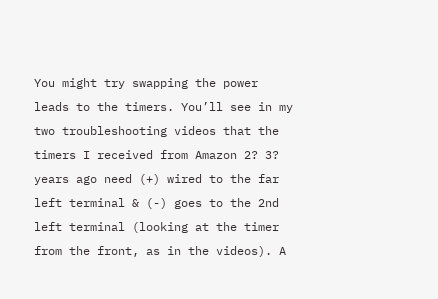You might try swapping the power leads to the timers. You’ll see in my two troubleshooting videos that the timers I received from Amazon 2? 3? years ago need (+) wired to the far left terminal & (-) goes to the 2nd left terminal (looking at the timer from the front, as in the videos). A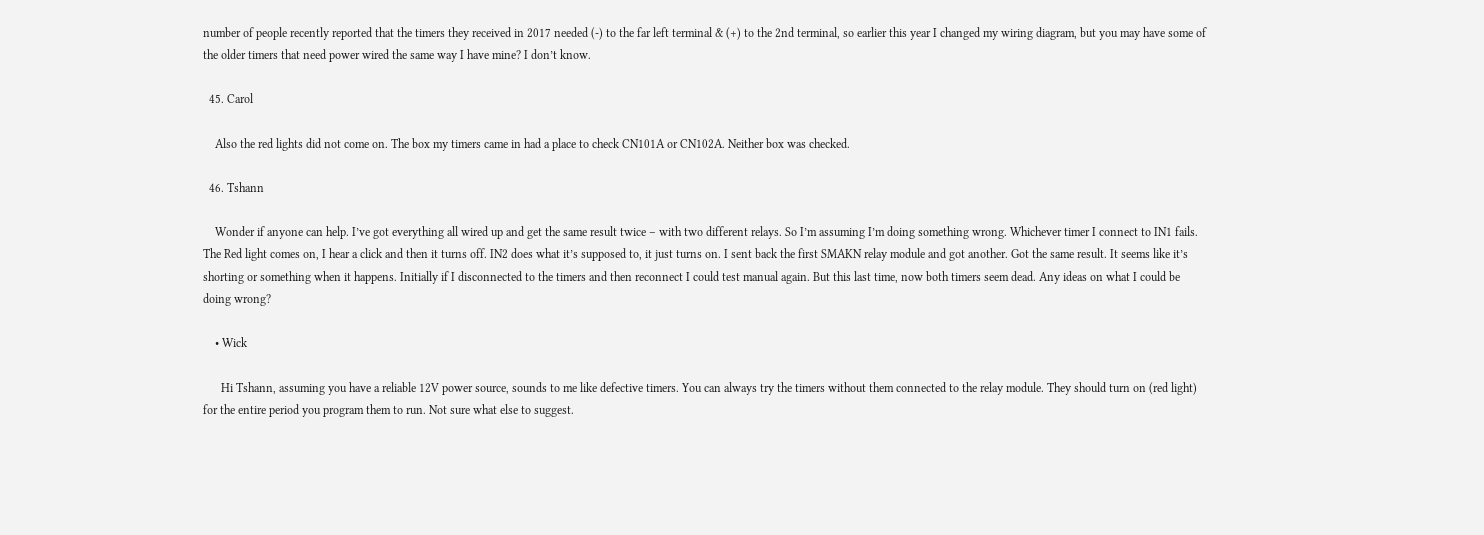number of people recently reported that the timers they received in 2017 needed (-) to the far left terminal & (+) to the 2nd terminal, so earlier this year I changed my wiring diagram, but you may have some of the older timers that need power wired the same way I have mine? I don’t know.

  45. Carol

    Also the red lights did not come on. The box my timers came in had a place to check CN101A or CN102A. Neither box was checked.

  46. Tshann

    Wonder if anyone can help. I’ve got everything all wired up and get the same result twice – with two different relays. So I’m assuming I’m doing something wrong. Whichever timer I connect to IN1 fails. The Red light comes on, I hear a click and then it turns off. IN2 does what it’s supposed to, it just turns on. I sent back the first SMAKN relay module and got another. Got the same result. It seems like it’s shorting or something when it happens. Initially if I disconnected to the timers and then reconnect I could test manual again. But this last time, now both timers seem dead. Any ideas on what I could be doing wrong?

    • Wick

      Hi Tshann, assuming you have a reliable 12V power source, sounds to me like defective timers. You can always try the timers without them connected to the relay module. They should turn on (red light) for the entire period you program them to run. Not sure what else to suggest.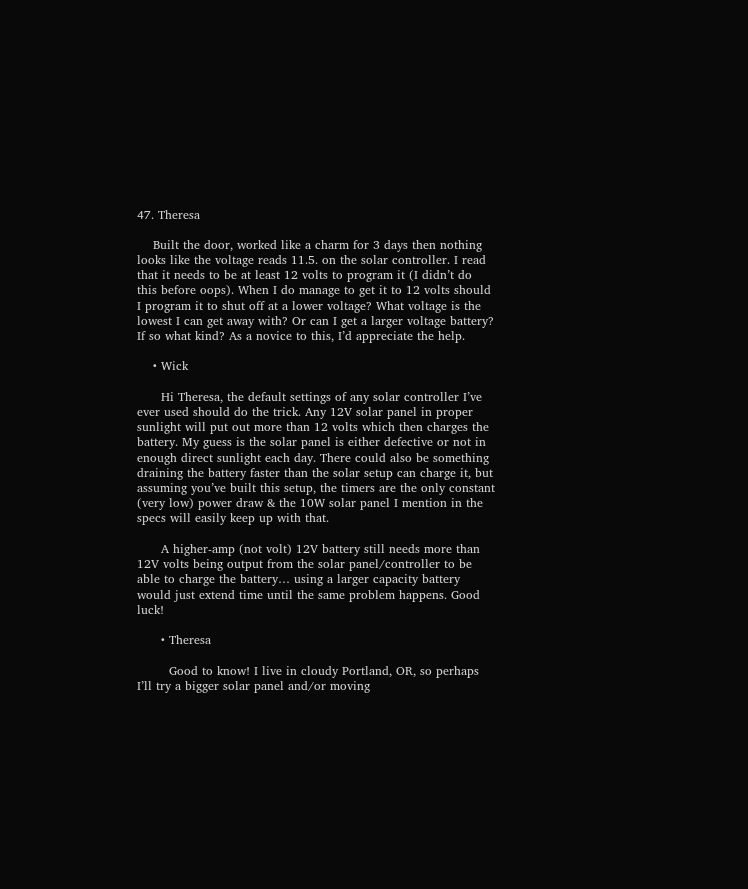47. Theresa

    Built the door, worked like a charm for 3 days then nothing  looks like the voltage reads 11.5. on the solar controller. I read that it needs to be at least 12 volts to program it (I didn’t do this before oops). When I do manage to get it to 12 volts should I program it to shut off at a lower voltage? What voltage is the lowest I can get away with? Or can I get a larger voltage battery? If so what kind? As a novice to this, I’d appreciate the help.

    • Wick

      Hi Theresa, the default settings of any solar controller I’ve ever used should do the trick. Any 12V solar panel in proper sunlight will put out more than 12 volts which then charges the battery. My guess is the solar panel is either defective or not in enough direct sunlight each day. There could also be something draining the battery faster than the solar setup can charge it, but assuming you’ve built this setup, the timers are the only constant (very low) power draw & the 10W solar panel I mention in the specs will easily keep up with that.

      A higher-amp (not volt) 12V battery still needs more than 12V volts being output from the solar panel/controller to be able to charge the battery… using a larger capacity battery would just extend time until the same problem happens. Good luck!

      • Theresa

        Good to know! I live in cloudy Portland, OR, so perhaps I’ll try a bigger solar panel and/or moving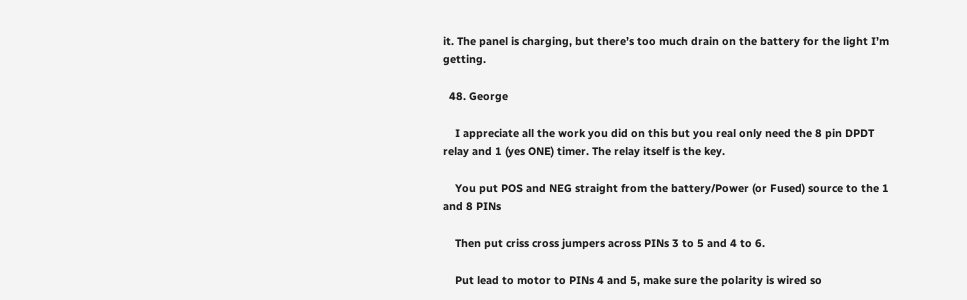it. The panel is charging, but there’s too much drain on the battery for the light I’m getting.

  48. George

    I appreciate all the work you did on this but you real only need the 8 pin DPDT relay and 1 (yes ONE) timer. The relay itself is the key.

    You put POS and NEG straight from the battery/Power (or Fused) source to the 1 and 8 PINs

    Then put criss cross jumpers across PINs 3 to 5 and 4 to 6.

    Put lead to motor to PINs 4 and 5, make sure the polarity is wired so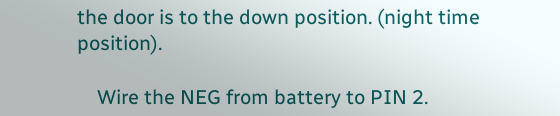the door is to the down position. (night time position).

    Wire the NEG from battery to PIN 2.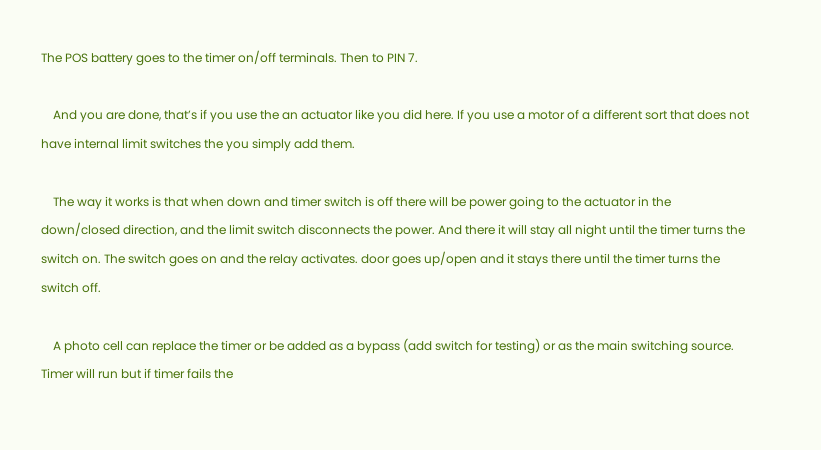The POS battery goes to the timer on/off terminals. Then to PIN 7.

    And you are done, that’s if you use the an actuator like you did here. If you use a motor of a different sort that does not have internal limit switches the you simply add them.

    The way it works is that when down and timer switch is off there will be power going to the actuator in the down/closed direction, and the limit switch disconnects the power. And there it will stay all night until the timer turns the switch on. The switch goes on and the relay activates. door goes up/open and it stays there until the timer turns the switch off.

    A photo cell can replace the timer or be added as a bypass (add switch for testing) or as the main switching source. Timer will run but if timer fails the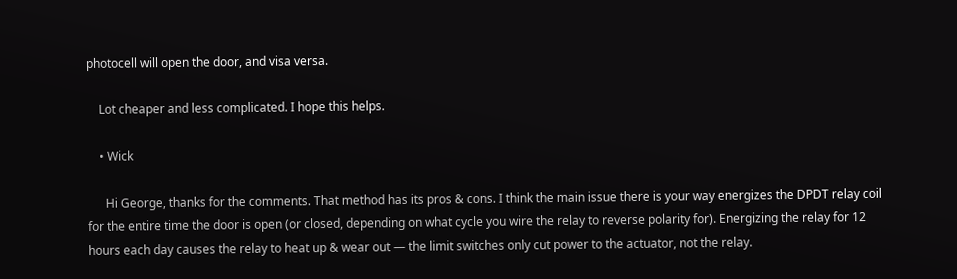photocell will open the door, and visa versa.

    Lot cheaper and less complicated. I hope this helps.

    • Wick

      Hi George, thanks for the comments. That method has its pros & cons. I think the main issue there is your way energizes the DPDT relay coil for the entire time the door is open (or closed, depending on what cycle you wire the relay to reverse polarity for). Energizing the relay for 12 hours each day causes the relay to heat up & wear out — the limit switches only cut power to the actuator, not the relay.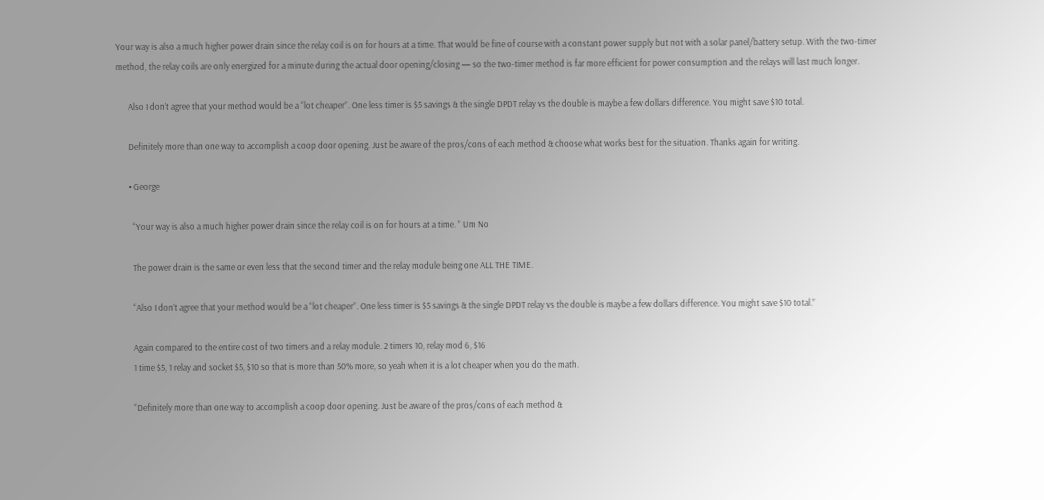Your way is also a much higher power drain since the relay coil is on for hours at a time. That would be fine of course with a constant power supply but not with a solar panel/battery setup. With the two-timer method, the relay coils are only energized for a minute during the actual door opening/closing — so the two-timer method is far more efficient for power consumption and the relays will last much longer.

      Also I don’t agree that your method would be a “lot cheaper”. One less timer is $5 savings & the single DPDT relay vs the double is maybe a few dollars difference. You might save $10 total.

      Definitely more than one way to accomplish a coop door opening. Just be aware of the pros/cons of each method & choose what works best for the situation. Thanks again for writing.

      • George

        “Your way is also a much higher power drain since the relay coil is on for hours at a time. ” Um No

        The power drain is the same or even less that the second timer and the relay module being one ALL THE TIME.

        “Also I don’t agree that your method would be a “lot cheaper”. One less timer is $5 savings & the single DPDT relay vs the double is maybe a few dollars difference. You might save $10 total.”

        Again compared to the entire cost of two timers and a relay module. 2 timers 10, relay mod 6, $16
        1 time $5, 1 relay and socket $5, $10 so that is more than 50% more, so yeah when it is a lot cheaper when you do the math.

        “Definitely more than one way to accomplish a coop door opening. Just be aware of the pros/cons of each method &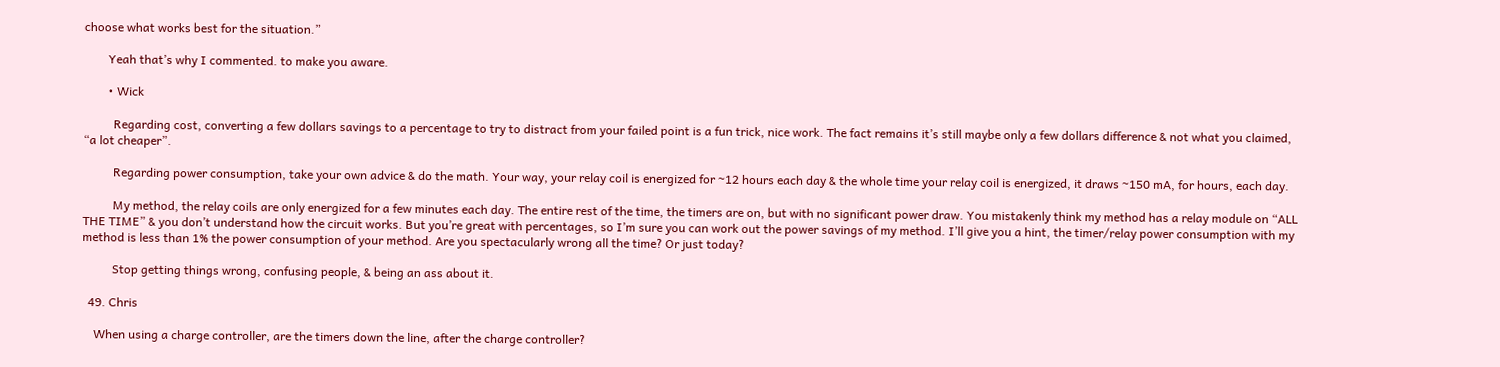choose what works best for the situation.”

        Yeah that’s why I commented. to make you aware.

        • Wick

          Regarding cost, converting a few dollars savings to a percentage to try to distract from your failed point is a fun trick, nice work. The fact remains it’s still maybe only a few dollars difference & not what you claimed, “a lot cheaper”.

          Regarding power consumption, take your own advice & do the math. Your way, your relay coil is energized for ~12 hours each day & the whole time your relay coil is energized, it draws ~150 mA, for hours, each day.

          My method, the relay coils are only energized for a few minutes each day. The entire rest of the time, the timers are on, but with no significant power draw. You mistakenly think my method has a relay module on “ALL THE TIME” & you don’t understand how the circuit works. But you’re great with percentages, so I’m sure you can work out the power savings of my method. I’ll give you a hint, the timer/relay power consumption with my method is less than 1% the power consumption of your method. Are you spectacularly wrong all the time? Or just today?

          Stop getting things wrong, confusing people, & being an ass about it.

  49. Chris

    When using a charge controller, are the timers down the line, after the charge controller?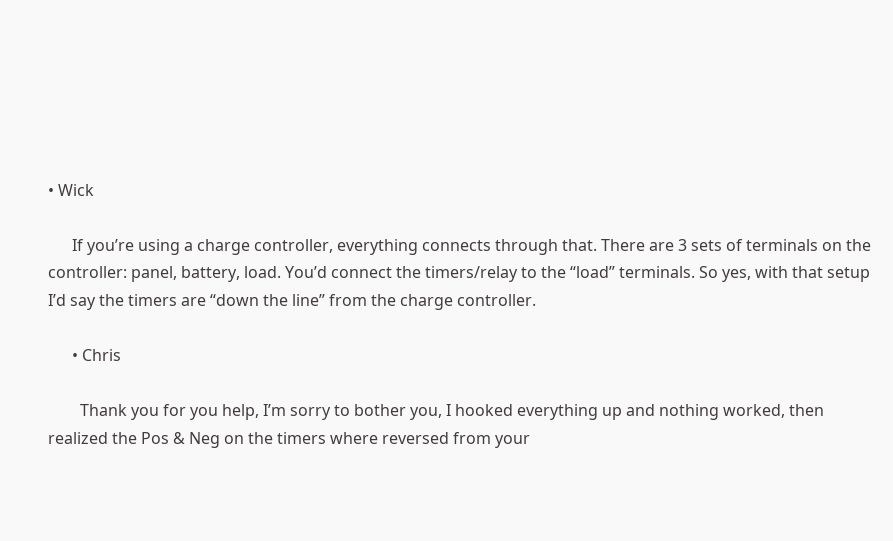• Wick

      If you’re using a charge controller, everything connects through that. There are 3 sets of terminals on the controller: panel, battery, load. You’d connect the timers/relay to the “load” terminals. So yes, with that setup I’d say the timers are “down the line” from the charge controller.

      • Chris

        Thank you for you help, I’m sorry to bother you, I hooked everything up and nothing worked, then realized the Pos & Neg on the timers where reversed from your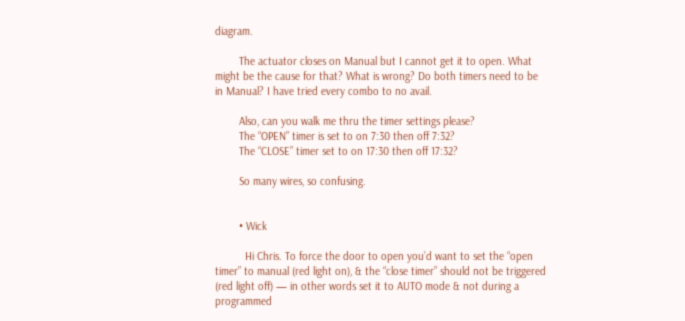diagram.

        The actuator closes on Manual but I cannot get it to open. What might be the cause for that? What is wrong? Do both timers need to be in Manual? I have tried every combo to no avail.

        Also, can you walk me thru the timer settings please?
        The “OPEN” timer is set to on 7:30 then off 7:32?
        The “CLOSE” timer set to on 17:30 then off 17:32?

        So many wires, so confusing.


        • Wick

          Hi Chris. To force the door to open you’d want to set the “open timer” to manual (red light on), & the “close timer” should not be triggered (red light off) — in other words set it to AUTO mode & not during a programmed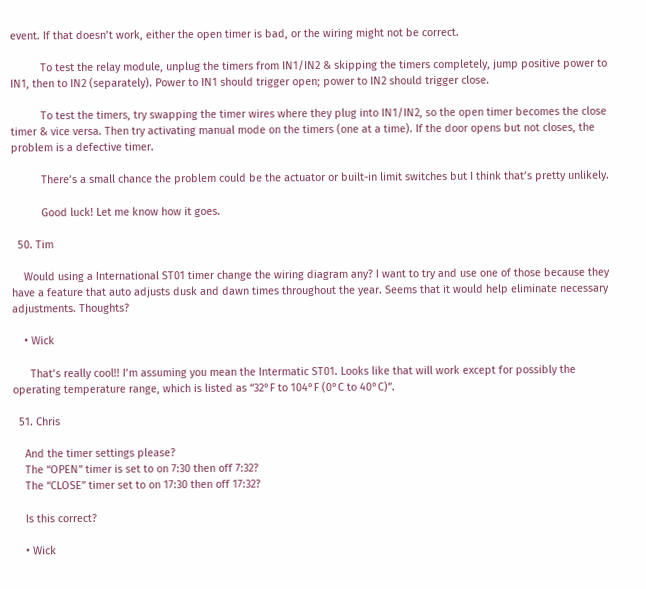event. If that doesn’t work, either the open timer is bad, or the wiring might not be correct.

          To test the relay module, unplug the timers from IN1/IN2 & skipping the timers completely, jump positive power to IN1, then to IN2 (separately). Power to IN1 should trigger open; power to IN2 should trigger close.

          To test the timers, try swapping the timer wires where they plug into IN1/IN2, so the open timer becomes the close timer & vice versa. Then try activating manual mode on the timers (one at a time). If the door opens but not closes, the problem is a defective timer.

          There’s a small chance the problem could be the actuator or built-in limit switches but I think that’s pretty unlikely.

          Good luck! Let me know how it goes.

  50. Tim

    Would using a International ST01 timer change the wiring diagram any? I want to try and use one of those because they have a feature that auto adjusts dusk and dawn times throughout the year. Seems that it would help eliminate necessary adjustments. Thoughts?

    • Wick

      That’s really cool!! I’m assuming you mean the Intermatic ST01. Looks like that will work except for possibly the operating temperature range, which is listed as “32°F to 104°F (0°C to 40°C)”.

  51. Chris

    And the timer settings please?
    The “OPEN” timer is set to on 7:30 then off 7:32?
    The “CLOSE” timer set to on 17:30 then off 17:32?

    Is this correct?

    • Wick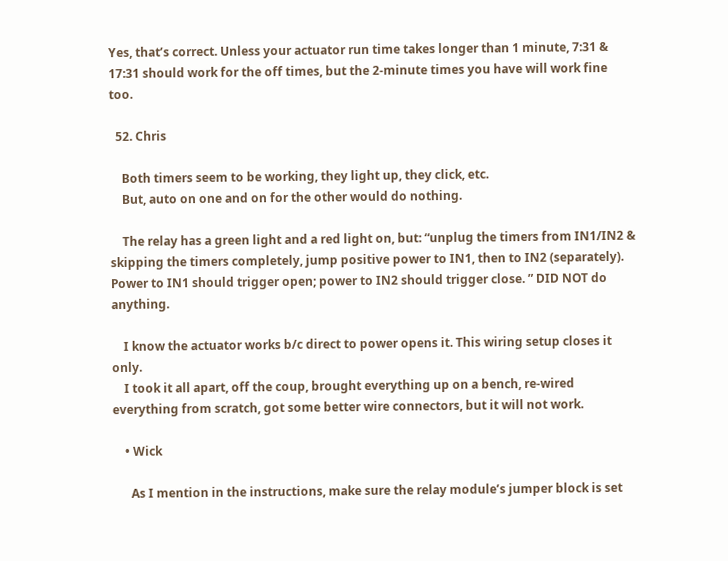Yes, that’s correct. Unless your actuator run time takes longer than 1 minute, 7:31 & 17:31 should work for the off times, but the 2-minute times you have will work fine too.

  52. Chris

    Both timers seem to be working, they light up, they click, etc.
    But, auto on one and on for the other would do nothing.

    The relay has a green light and a red light on, but: “unplug the timers from IN1/IN2 & skipping the timers completely, jump positive power to IN1, then to IN2 (separately). Power to IN1 should trigger open; power to IN2 should trigger close. ” DID NOT do anything.

    I know the actuator works b/c direct to power opens it. This wiring setup closes it only.
    I took it all apart, off the coup, brought everything up on a bench, re-wired everything from scratch, got some better wire connectors, but it will not work.

    • Wick

      As I mention in the instructions, make sure the relay module’s jumper block is set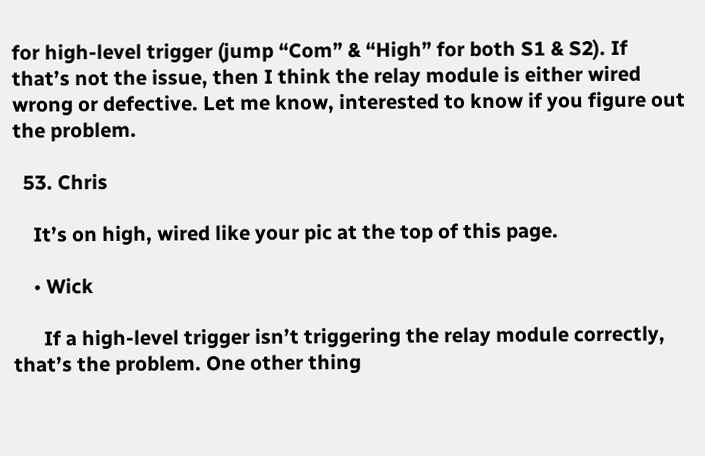for high-level trigger (jump “Com” & “High” for both S1 & S2). If that’s not the issue, then I think the relay module is either wired wrong or defective. Let me know, interested to know if you figure out the problem.

  53. Chris

    It’s on high, wired like your pic at the top of this page.

    • Wick

      If a high-level trigger isn’t triggering the relay module correctly, that’s the problem. One other thing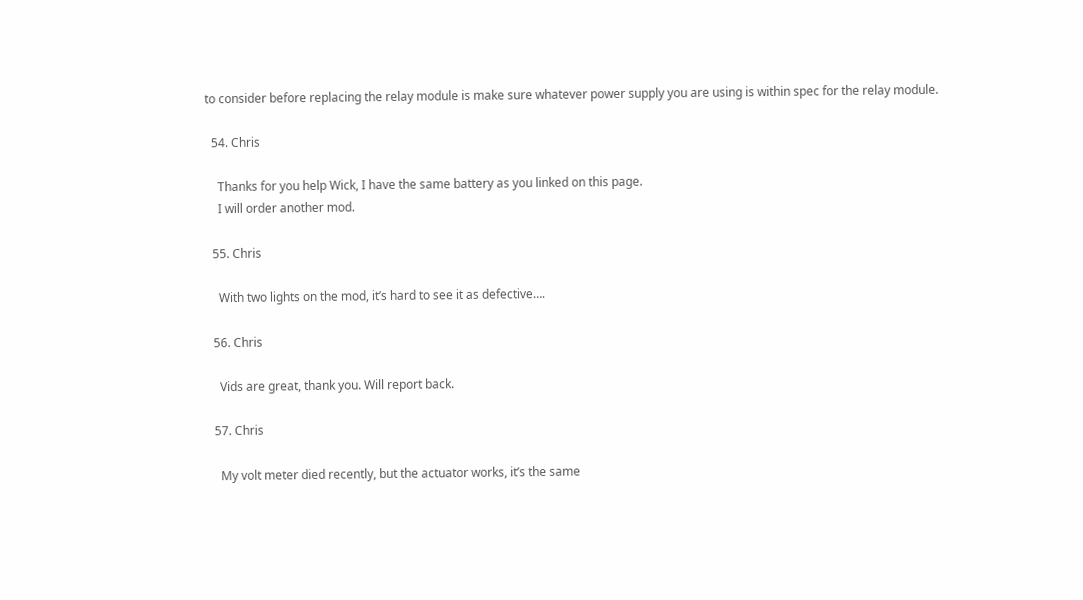to consider before replacing the relay module is make sure whatever power supply you are using is within spec for the relay module.

  54. Chris

    Thanks for you help Wick, I have the same battery as you linked on this page.
    I will order another mod.

  55. Chris

    With two lights on the mod, it’s hard to see it as defective….

  56. Chris

    Vids are great, thank you. Will report back.

  57. Chris

    My volt meter died recently, but the actuator works, it’s the same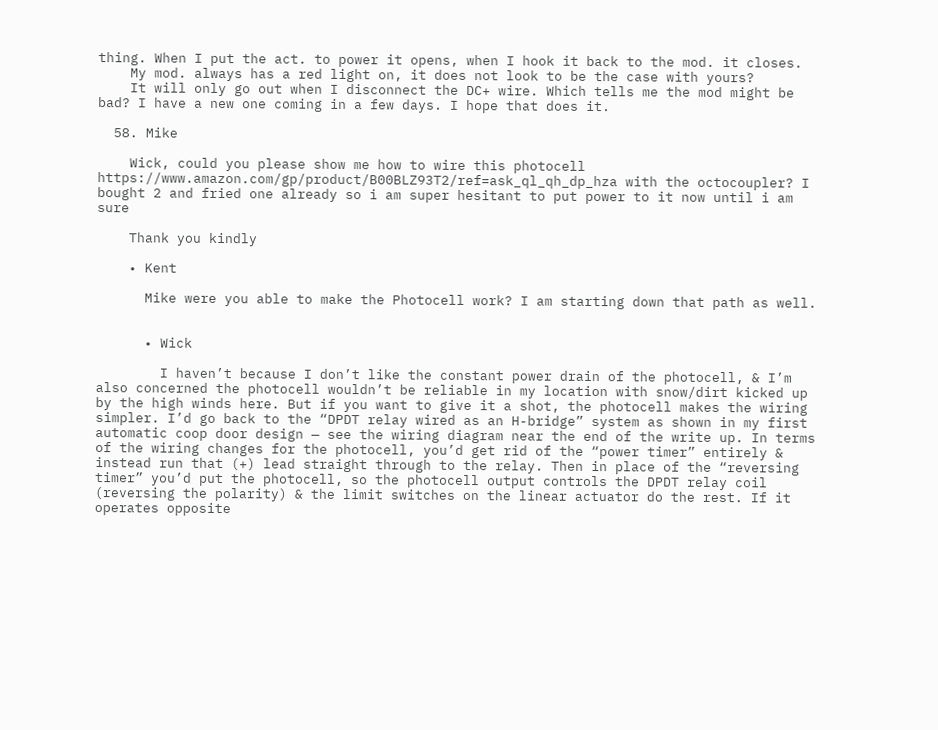thing. When I put the act. to power it opens, when I hook it back to the mod. it closes.
    My mod. always has a red light on, it does not look to be the case with yours?
    It will only go out when I disconnect the DC+ wire. Which tells me the mod might be bad? I have a new one coming in a few days. I hope that does it.

  58. Mike

    Wick, could you please show me how to wire this photocell https://www.amazon.com/gp/product/B00BLZ93T2/ref=ask_ql_qh_dp_hza with the octocoupler? I bought 2 and fried one already so i am super hesitant to put power to it now until i am sure

    Thank you kindly

    • Kent

      Mike were you able to make the Photocell work? I am starting down that path as well.


      • Wick

        I haven’t because I don’t like the constant power drain of the photocell, & I’m also concerned the photocell wouldn’t be reliable in my location with snow/dirt kicked up by the high winds here. But if you want to give it a shot, the photocell makes the wiring simpler. I’d go back to the “DPDT relay wired as an H-bridge” system as shown in my first automatic coop door design — see the wiring diagram near the end of the write up. In terms of the wiring changes for the photocell, you’d get rid of the “power timer” entirely & instead run that (+) lead straight through to the relay. Then in place of the “reversing timer” you’d put the photocell, so the photocell output controls the DPDT relay coil (reversing the polarity) & the limit switches on the linear actuator do the rest. If it operates opposite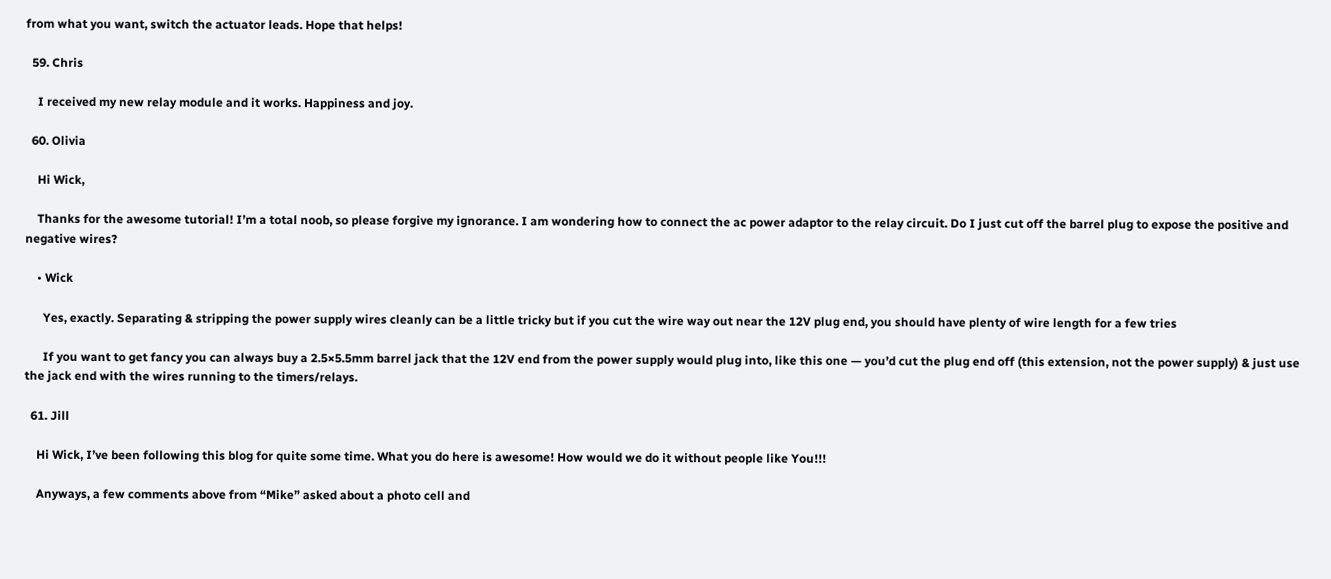from what you want, switch the actuator leads. Hope that helps!

  59. Chris

    I received my new relay module and it works. Happiness and joy.

  60. Olivia

    Hi Wick,

    Thanks for the awesome tutorial! I’m a total noob, so please forgive my ignorance. I am wondering how to connect the ac power adaptor to the relay circuit. Do I just cut off the barrel plug to expose the positive and negative wires?

    • Wick

      Yes, exactly. Separating & stripping the power supply wires cleanly can be a little tricky but if you cut the wire way out near the 12V plug end, you should have plenty of wire length for a few tries

      If you want to get fancy you can always buy a 2.5×5.5mm barrel jack that the 12V end from the power supply would plug into, like this one — you’d cut the plug end off (this extension, not the power supply) & just use the jack end with the wires running to the timers/relays.

  61. Jill

    Hi Wick, I’ve been following this blog for quite some time. What you do here is awesome! How would we do it without people like You!!!

    Anyways, a few comments above from “Mike” asked about a photo cell and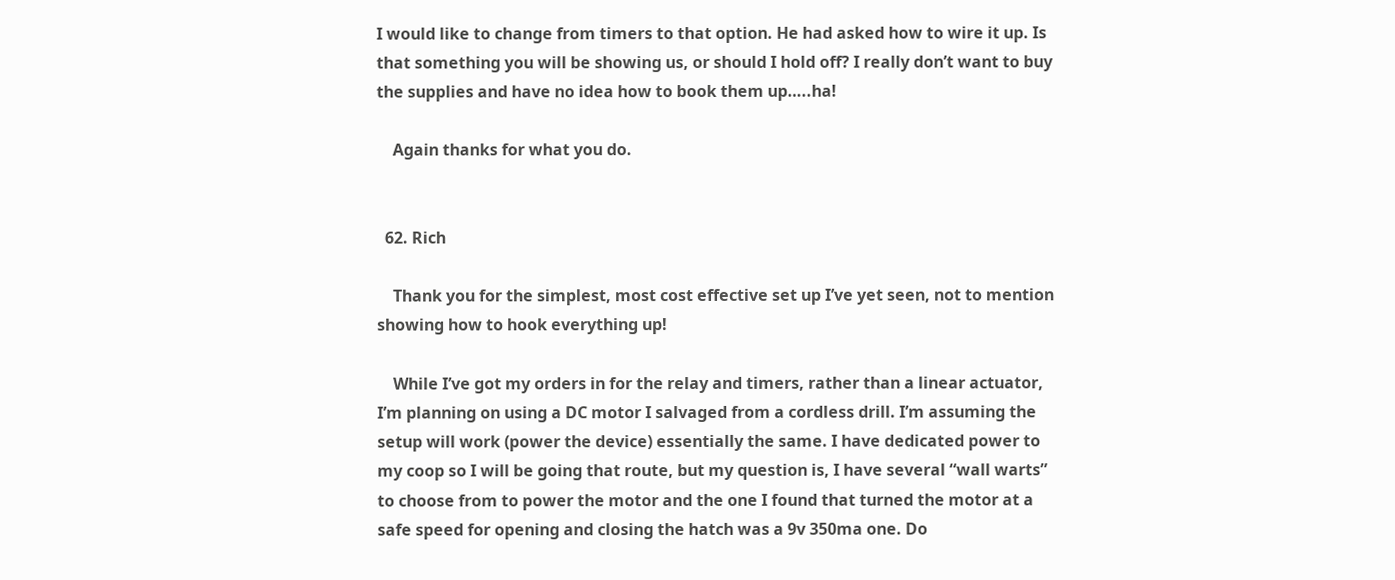I would like to change from timers to that option. He had asked how to wire it up. Is that something you will be showing us, or should I hold off? I really don’t want to buy the supplies and have no idea how to book them up…..ha!

    Again thanks for what you do.


  62. Rich

    Thank you for the simplest, most cost effective set up I’ve yet seen, not to mention showing how to hook everything up!

    While I’ve got my orders in for the relay and timers, rather than a linear actuator, I’m planning on using a DC motor I salvaged from a cordless drill. I’m assuming the setup will work (power the device) essentially the same. I have dedicated power to my coop so I will be going that route, but my question is, I have several “wall warts” to choose from to power the motor and the one I found that turned the motor at a safe speed for opening and closing the hatch was a 9v 350ma one. Do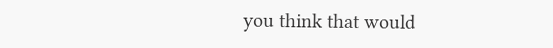you think that would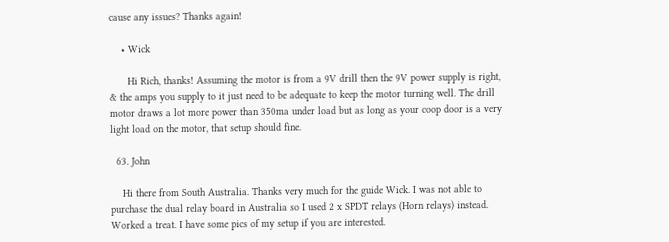cause any issues? Thanks again!

    • Wick

      Hi Rich, thanks! Assuming the motor is from a 9V drill then the 9V power supply is right, & the amps you supply to it just need to be adequate to keep the motor turning well. The drill motor draws a lot more power than 350ma under load but as long as your coop door is a very light load on the motor, that setup should fine.

  63. John

    Hi there from South Australia. Thanks very much for the guide Wick. I was not able to purchase the dual relay board in Australia so I used 2 x SPDT relays (Horn relays) instead. Worked a treat. I have some pics of my setup if you are interested.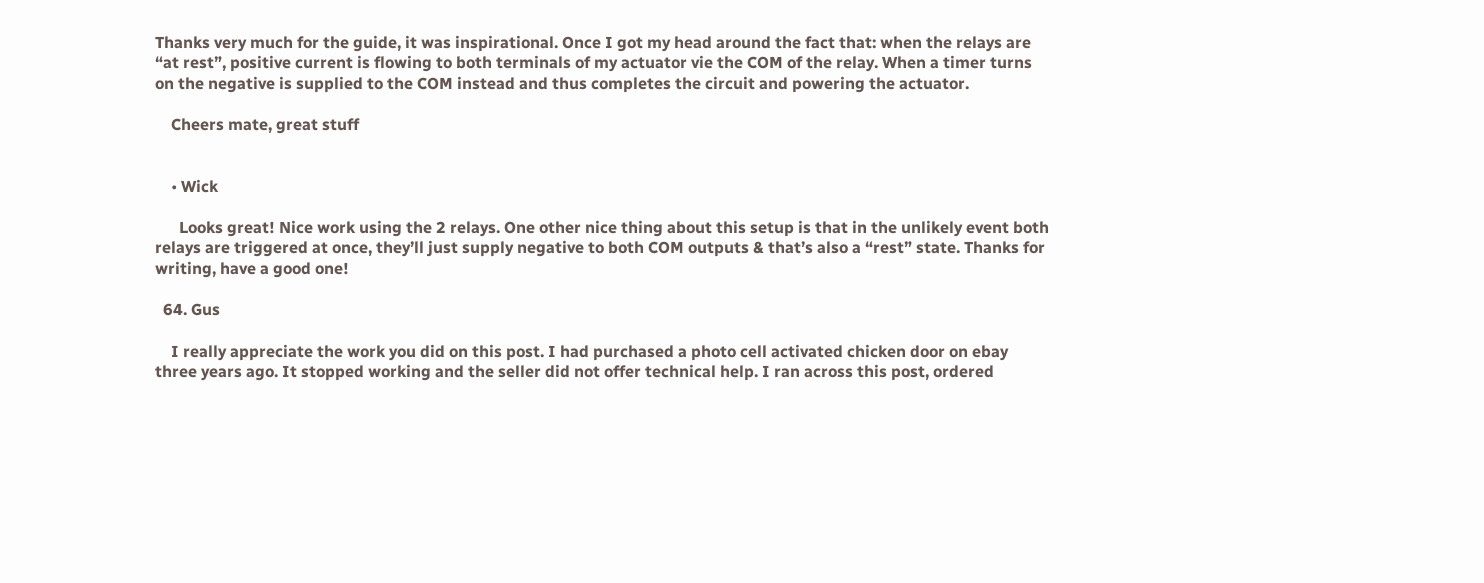Thanks very much for the guide, it was inspirational. Once I got my head around the fact that: when the relays are “at rest”, positive current is flowing to both terminals of my actuator vie the COM of the relay. When a timer turns on the negative is supplied to the COM instead and thus completes the circuit and powering the actuator.

    Cheers mate, great stuff


    • Wick

      Looks great! Nice work using the 2 relays. One other nice thing about this setup is that in the unlikely event both relays are triggered at once, they’ll just supply negative to both COM outputs & that’s also a “rest” state. Thanks for writing, have a good one!

  64. Gus

    I really appreciate the work you did on this post. I had purchased a photo cell activated chicken door on ebay three years ago. It stopped working and the seller did not offer technical help. I ran across this post, ordered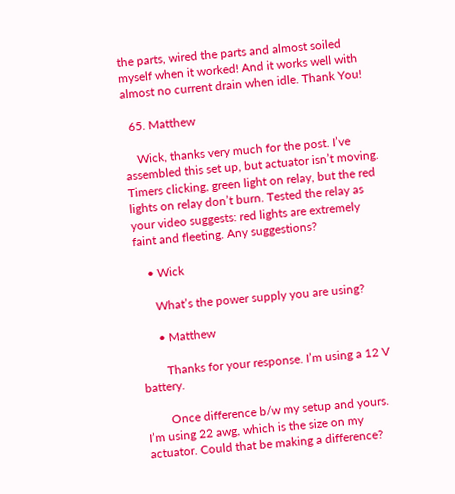the parts, wired the parts and almost soiled myself when it worked! And it works well with almost no current drain when idle. Thank You!

  65. Matthew

    Wick, thanks very much for the post. I’ve assembled this set up, but actuator isn’t moving. Timers clicking, green light on relay, but the red lights on relay don’t burn. Tested the relay as your video suggests: red lights are extremely faint and fleeting. Any suggestions?

    • Wick

      What’s the power supply you are using?

      • Matthew

        Thanks for your response. I’m using a 12 V battery.

        Once difference b/w my setup and yours. I’m using 22 awg, which is the size on my actuator. Could that be making a difference?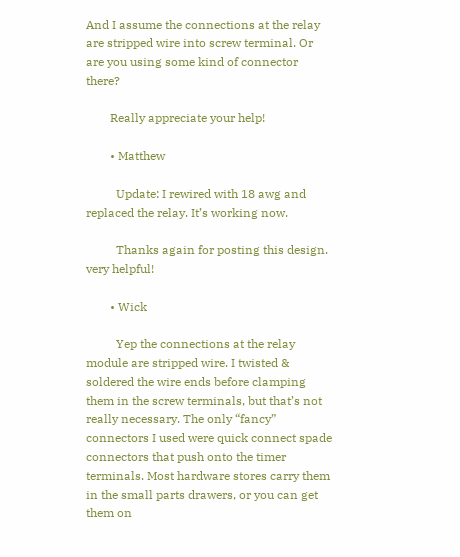And I assume the connections at the relay are stripped wire into screw terminal. Or are you using some kind of connector there?

        Really appreciate your help!

        • Matthew

          Update: I rewired with 18 awg and replaced the relay. It’s working now.

          Thanks again for posting this design. very helpful!

        • Wick

          Yep the connections at the relay module are stripped wire. I twisted & soldered the wire ends before clamping them in the screw terminals, but that’s not really necessary. The only “fancy” connectors I used were quick connect spade connectors that push onto the timer terminals. Most hardware stores carry them in the small parts drawers, or you can get them on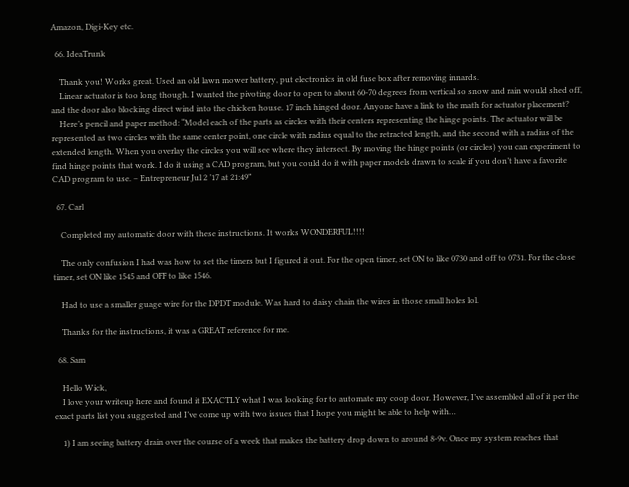Amazon, Digi-Key etc.

  66. IdeaTrunk

    Thank you! Works great. Used an old lawn mower battery, put electronics in old fuse box after removing innards.
    Linear actuator is too long though. I wanted the pivoting door to open to about 60-70 degrees from vertical so snow and rain would shed off, and the door also blocking direct wind into the chicken house. 17 inch hinged door. Anyone have a link to the math for actuator placement?
    Here’s pencil and paper method: “Model each of the parts as circles with their centers representing the hinge points. The actuator will be represented as two circles with the same center point, one circle with radius equal to the retracted length, and the second with a radius of the extended length. When you overlay the circles you will see where they intersect. By moving the hinge points (or circles) you can experiment to find hinge points that work. I do it using a CAD program, but you could do it with paper models drawn to scale if you don’t have a favorite CAD program to use. – Entrepreneur Jul 2 ’17 at 21:49”

  67. Carl

    Completed my automatic door with these instructions. It works WONDERFUL!!!!

    The only confusion I had was how to set the timers but I figured it out. For the open timer, set ON to like 0730 and off to 0731. For the close timer, set ON like 1545 and OFF to like 1546.

    Had to use a smaller guage wire for the DPDT module. Was hard to daisy chain the wires in those small holes lol.

    Thanks for the instructions, it was a GREAT reference for me.

  68. Sam

    Hello Wick,
    I love your writeup here and found it EXACTLY what I was looking for to automate my coop door. However, I’ve assembled all of it per the exact parts list you suggested and I’ve come up with two issues that I hope you might be able to help with…

    1) I am seeing battery drain over the course of a week that makes the battery drop down to around 8-9v. Once my system reaches that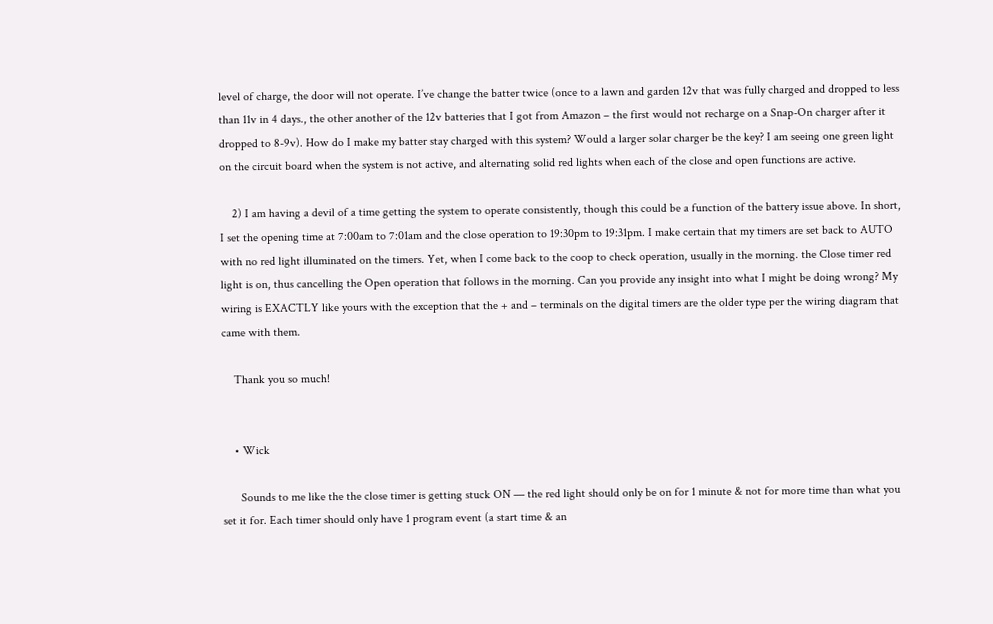level of charge, the door will not operate. I’ve change the batter twice (once to a lawn and garden 12v that was fully charged and dropped to less than 11v in 4 days., the other another of the 12v batteries that I got from Amazon – the first would not recharge on a Snap-On charger after it dropped to 8-9v). How do I make my batter stay charged with this system? Would a larger solar charger be the key? I am seeing one green light on the circuit board when the system is not active, and alternating solid red lights when each of the close and open functions are active.

    2) I am having a devil of a time getting the system to operate consistently, though this could be a function of the battery issue above. In short, I set the opening time at 7:00am to 7:01am and the close operation to 19:30pm to 19:31pm. I make certain that my timers are set back to AUTO with no red light illuminated on the timers. Yet, when I come back to the coop to check operation, usually in the morning. the Close timer red light is on, thus cancelling the Open operation that follows in the morning. Can you provide any insight into what I might be doing wrong? My wiring is EXACTLY like yours with the exception that the + and – terminals on the digital timers are the older type per the wiring diagram that came with them.

    Thank you so much!


    • Wick

      Sounds to me like the the close timer is getting stuck ON — the red light should only be on for 1 minute & not for more time than what you set it for. Each timer should only have 1 program event (a start time & an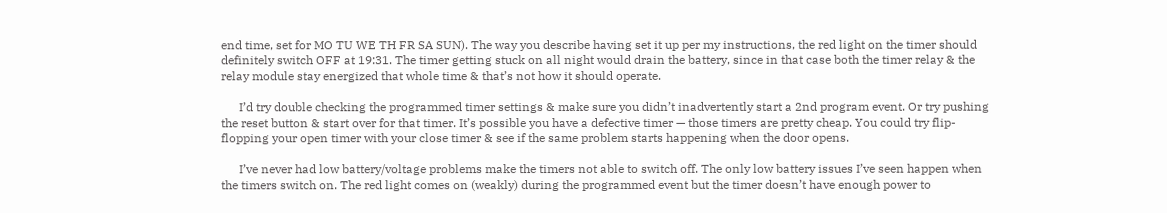end time, set for MO TU WE TH FR SA SUN). The way you describe having set it up per my instructions, the red light on the timer should definitely switch OFF at 19:31. The timer getting stuck on all night would drain the battery, since in that case both the timer relay & the relay module stay energized that whole time & that’s not how it should operate.

      I’d try double checking the programmed timer settings & make sure you didn’t inadvertently start a 2nd program event. Or try pushing the reset button & start over for that timer. It’s possible you have a defective timer — those timers are pretty cheap. You could try flip-flopping your open timer with your close timer & see if the same problem starts happening when the door opens.

      I’ve never had low battery/voltage problems make the timers not able to switch off. The only low battery issues I’ve seen happen when the timers switch on. The red light comes on (weakly) during the programmed event but the timer doesn’t have enough power to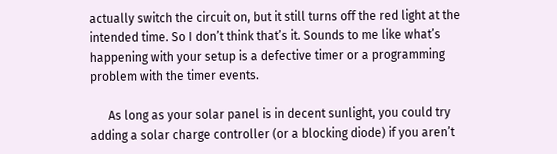actually switch the circuit on, but it still turns off the red light at the intended time. So I don’t think that’s it. Sounds to me like what’s happening with your setup is a defective timer or a programming problem with the timer events.

      As long as your solar panel is in decent sunlight, you could try adding a solar charge controller (or a blocking diode) if you aren’t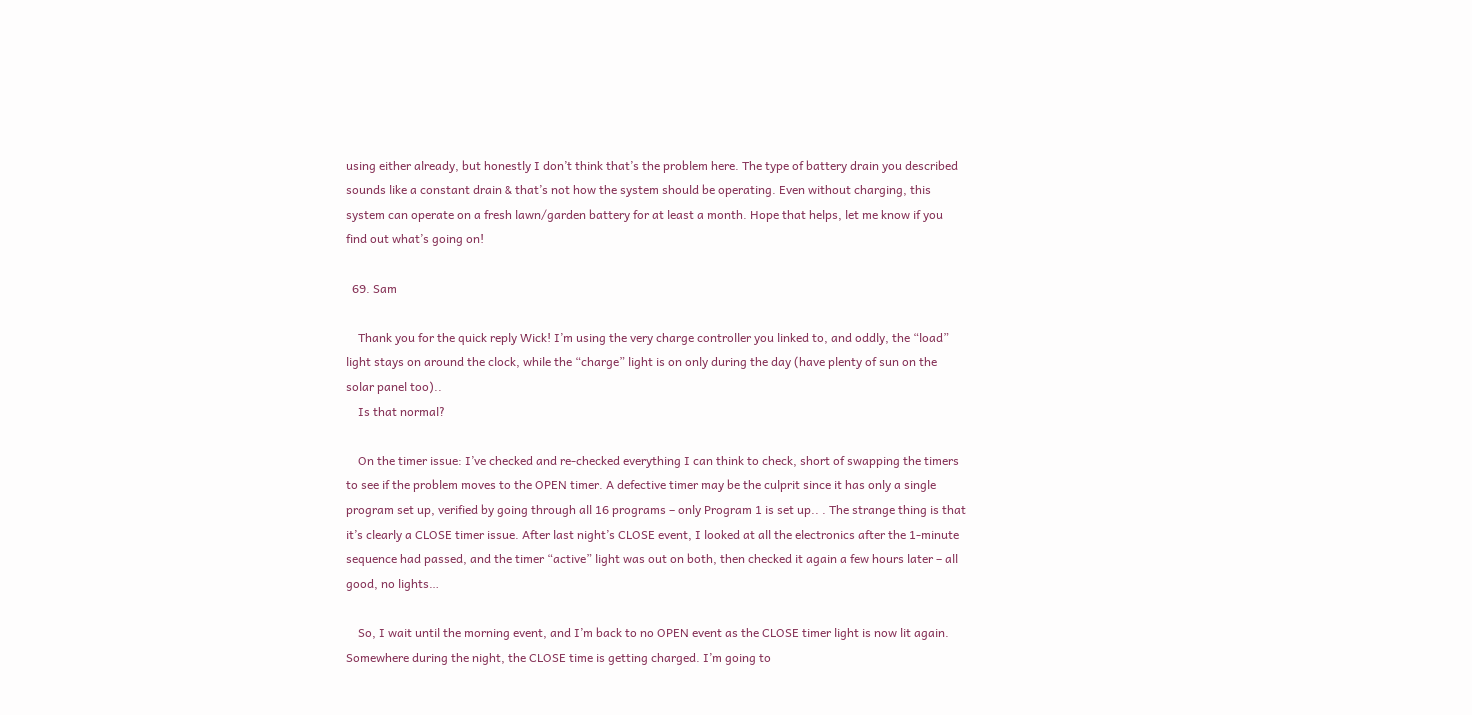using either already, but honestly I don’t think that’s the problem here. The type of battery drain you described sounds like a constant drain & that’s not how the system should be operating. Even without charging, this system can operate on a fresh lawn/garden battery for at least a month. Hope that helps, let me know if you find out what’s going on!

  69. Sam

    Thank you for the quick reply Wick! I’m using the very charge controller you linked to, and oddly, the “load” light stays on around the clock, while the “charge” light is on only during the day (have plenty of sun on the solar panel too)..
    Is that normal?

    On the timer issue: I’ve checked and re-checked everything I can think to check, short of swapping the timers to see if the problem moves to the OPEN timer. A defective timer may be the culprit since it has only a single program set up, verified by going through all 16 programs – only Program 1 is set up.. . The strange thing is that it’s clearly a CLOSE timer issue. After last night’s CLOSE event, I looked at all the electronics after the 1-minute sequence had passed, and the timer “active” light was out on both, then checked it again a few hours later – all good, no lights…

    So, I wait until the morning event, and I’m back to no OPEN event as the CLOSE timer light is now lit again. Somewhere during the night, the CLOSE time is getting charged. I’m going to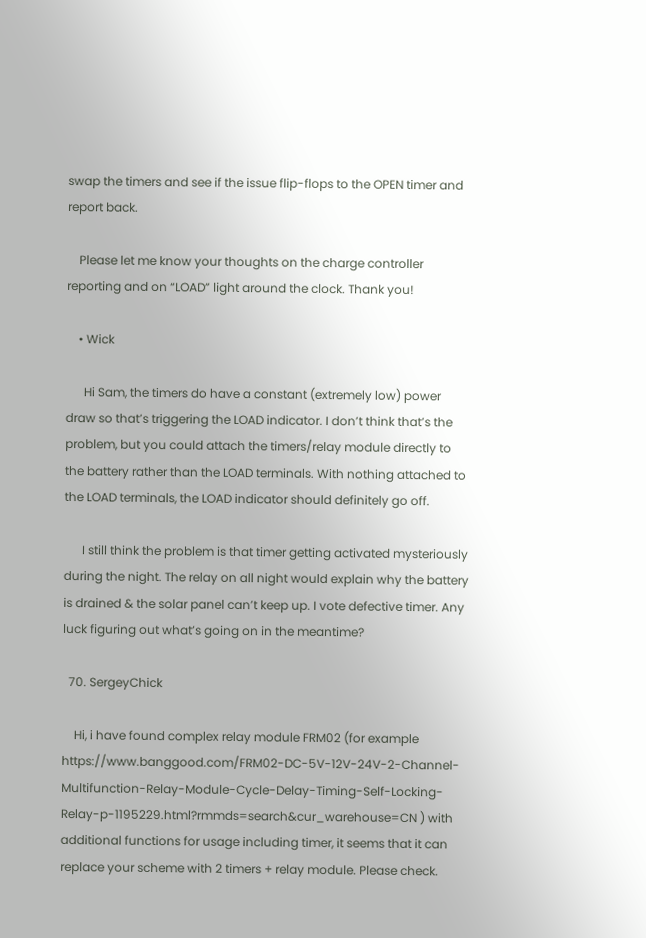swap the timers and see if the issue flip-flops to the OPEN timer and report back.

    Please let me know your thoughts on the charge controller reporting and on “LOAD” light around the clock. Thank you!

    • Wick

      Hi Sam, the timers do have a constant (extremely low) power draw so that’s triggering the LOAD indicator. I don’t think that’s the problem, but you could attach the timers/relay module directly to the battery rather than the LOAD terminals. With nothing attached to the LOAD terminals, the LOAD indicator should definitely go off.

      I still think the problem is that timer getting activated mysteriously during the night. The relay on all night would explain why the battery is drained & the solar panel can’t keep up. I vote defective timer. Any luck figuring out what’s going on in the meantime?

  70. SergeyChick

    Hi, i have found complex relay module FRM02 (for example https://www.banggood.com/FRM02-DC-5V-12V-24V-2-Channel-Multifunction-Relay-Module-Cycle-Delay-Timing-Self-Locking-Relay-p-1195229.html?rmmds=search&cur_warehouse=CN ) with additional functions for usage including timer, it seems that it can replace your scheme with 2 timers + relay module. Please check.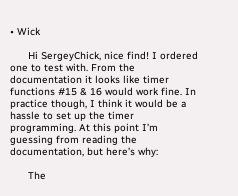• Wick

      Hi SergeyChick, nice find! I ordered one to test with. From the documentation it looks like timer functions #15 & 16 would work fine. In practice though, I think it would be a hassle to set up the timer programming. At this point I’m guessing from reading the documentation, but here’s why:

      The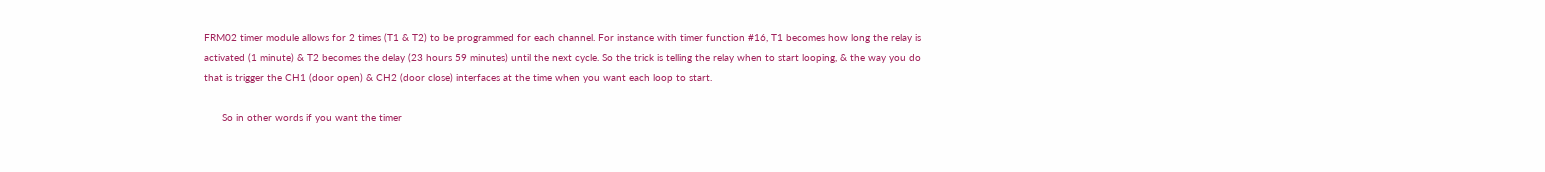FRM02 timer module allows for 2 times (T1 & T2) to be programmed for each channel. For instance with timer function #16, T1 becomes how long the relay is activated (1 minute) & T2 becomes the delay (23 hours 59 minutes) until the next cycle. So the trick is telling the relay when to start looping, & the way you do that is trigger the CH1 (door open) & CH2 (door close) interfaces at the time when you want each loop to start.

      So in other words if you want the timer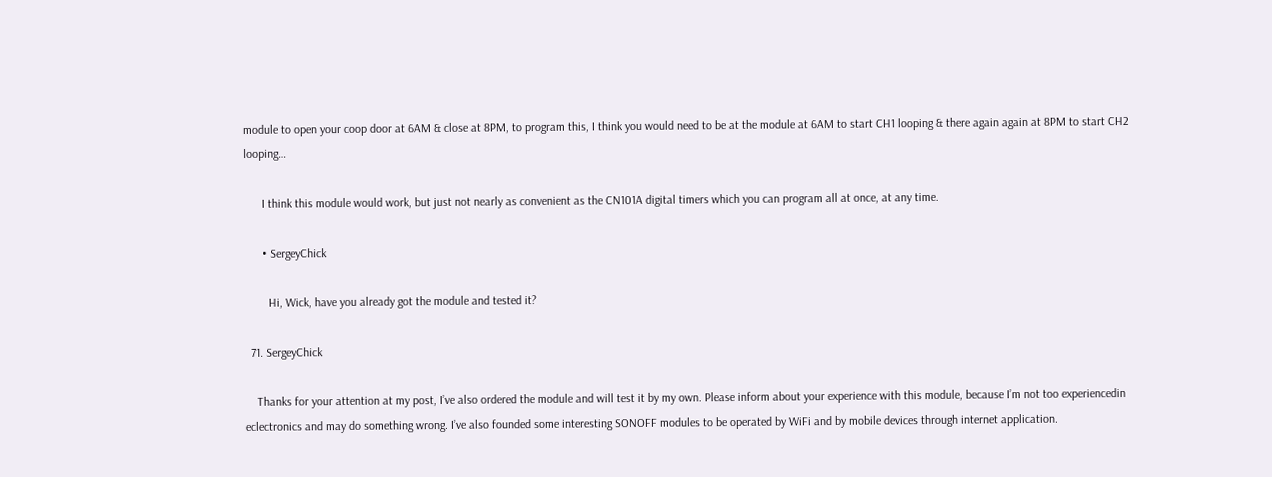module to open your coop door at 6AM & close at 8PM, to program this, I think you would need to be at the module at 6AM to start CH1 looping & there again again at 8PM to start CH2 looping…

      I think this module would work, but just not nearly as convenient as the CN101A digital timers which you can program all at once, at any time.

      • SergeyChick

        Hi, Wick, have you already got the module and tested it?

  71. SergeyChick

    Thanks for your attention at my post, I’ve also ordered the module and will test it by my own. Please inform about your experience with this module, because I’m not too experiencedin eclectronics and may do something wrong. I’ve also founded some interesting SONOFF modules to be operated by WiFi and by mobile devices through internet application.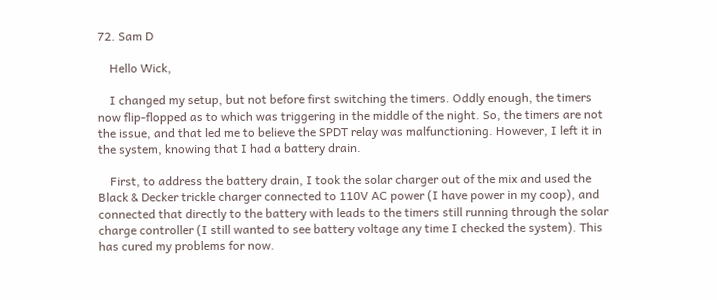72. Sam D

    Hello Wick,

    I changed my setup, but not before first switching the timers. Oddly enough, the timers now flip-flopped as to which was triggering in the middle of the night. So, the timers are not the issue, and that led me to believe the SPDT relay was malfunctioning. However, I left it in the system, knowing that I had a battery drain.

    First, to address the battery drain, I took the solar charger out of the mix and used the Black & Decker trickle charger connected to 110V AC power (I have power in my coop), and connected that directly to the battery with leads to the timers still running through the solar charge controller (I still wanted to see battery voltage any time I checked the system). This has cured my problems for now.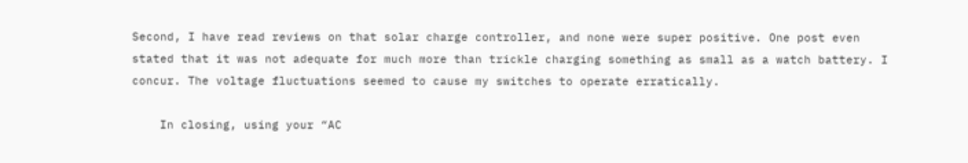Second, I have read reviews on that solar charge controller, and none were super positive. One post even stated that it was not adequate for much more than trickle charging something as small as a watch battery. I concur. The voltage fluctuations seemed to cause my switches to operate erratically.

    In closing, using your “AC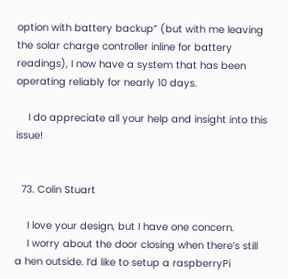option with battery backup” (but with me leaving the solar charge controller inline for battery readings), I now have a system that has been operating reliably for nearly 10 days.

    I do appreciate all your help and insight into this issue!


  73. Colin Stuart

    I love your design, but I have one concern.
    I worry about the door closing when there’s still a hen outside. I’d like to setup a raspberryPi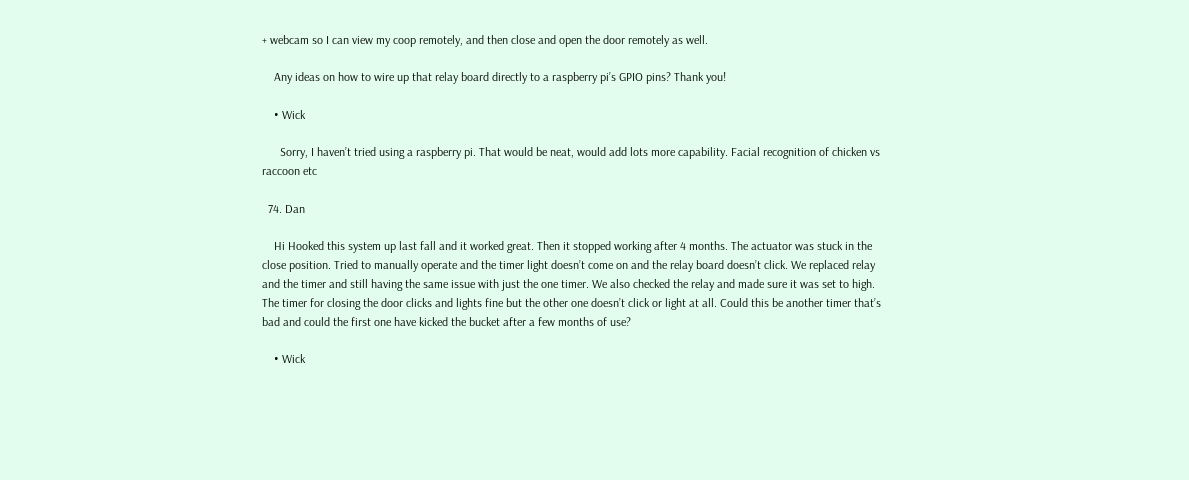+ webcam so I can view my coop remotely, and then close and open the door remotely as well.

    Any ideas on how to wire up that relay board directly to a raspberry pi’s GPIO pins? Thank you!

    • Wick

      Sorry, I haven’t tried using a raspberry pi. That would be neat, would add lots more capability. Facial recognition of chicken vs raccoon etc

  74. Dan

    Hi Hooked this system up last fall and it worked great. Then it stopped working after 4 months. The actuator was stuck in the close position. Tried to manually operate and the timer light doesn’t come on and the relay board doesn’t click. We replaced relay and the timer and still having the same issue with just the one timer. We also checked the relay and made sure it was set to high. The timer for closing the door clicks and lights fine but the other one doesn’t click or light at all. Could this be another timer that’s bad and could the first one have kicked the bucket after a few months of use?

    • Wick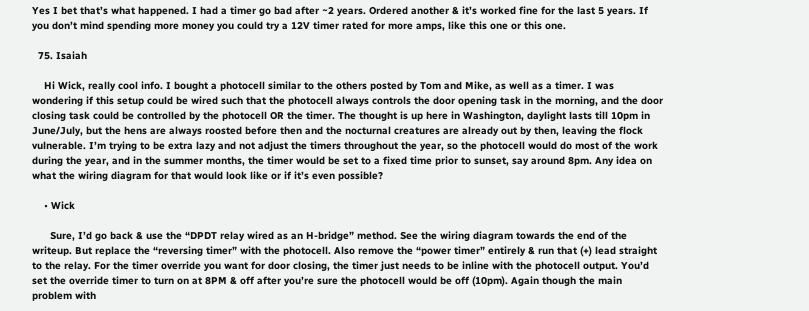Yes I bet that’s what happened. I had a timer go bad after ~2 years. Ordered another & it’s worked fine for the last 5 years. If you don’t mind spending more money you could try a 12V timer rated for more amps, like this one or this one.

  75. Isaiah

    Hi Wick, really cool info. I bought a photocell similar to the others posted by Tom and Mike, as well as a timer. I was wondering if this setup could be wired such that the photocell always controls the door opening task in the morning, and the door closing task could be controlled by the photocell OR the timer. The thought is up here in Washington, daylight lasts till 10pm in June/July, but the hens are always roosted before then and the nocturnal creatures are already out by then, leaving the flock vulnerable. I’m trying to be extra lazy and not adjust the timers throughout the year, so the photocell would do most of the work during the year, and in the summer months, the timer would be set to a fixed time prior to sunset, say around 8pm. Any idea on what the wiring diagram for that would look like or if it’s even possible?

    • Wick

      Sure, I’d go back & use the “DPDT relay wired as an H-bridge” method. See the wiring diagram towards the end of the writeup. But replace the “reversing timer” with the photocell. Also remove the “power timer” entirely & run that (+) lead straight to the relay. For the timer override you want for door closing, the timer just needs to be inline with the photocell output. You’d set the override timer to turn on at 8PM & off after you’re sure the photocell would be off (10pm). Again though the main problem with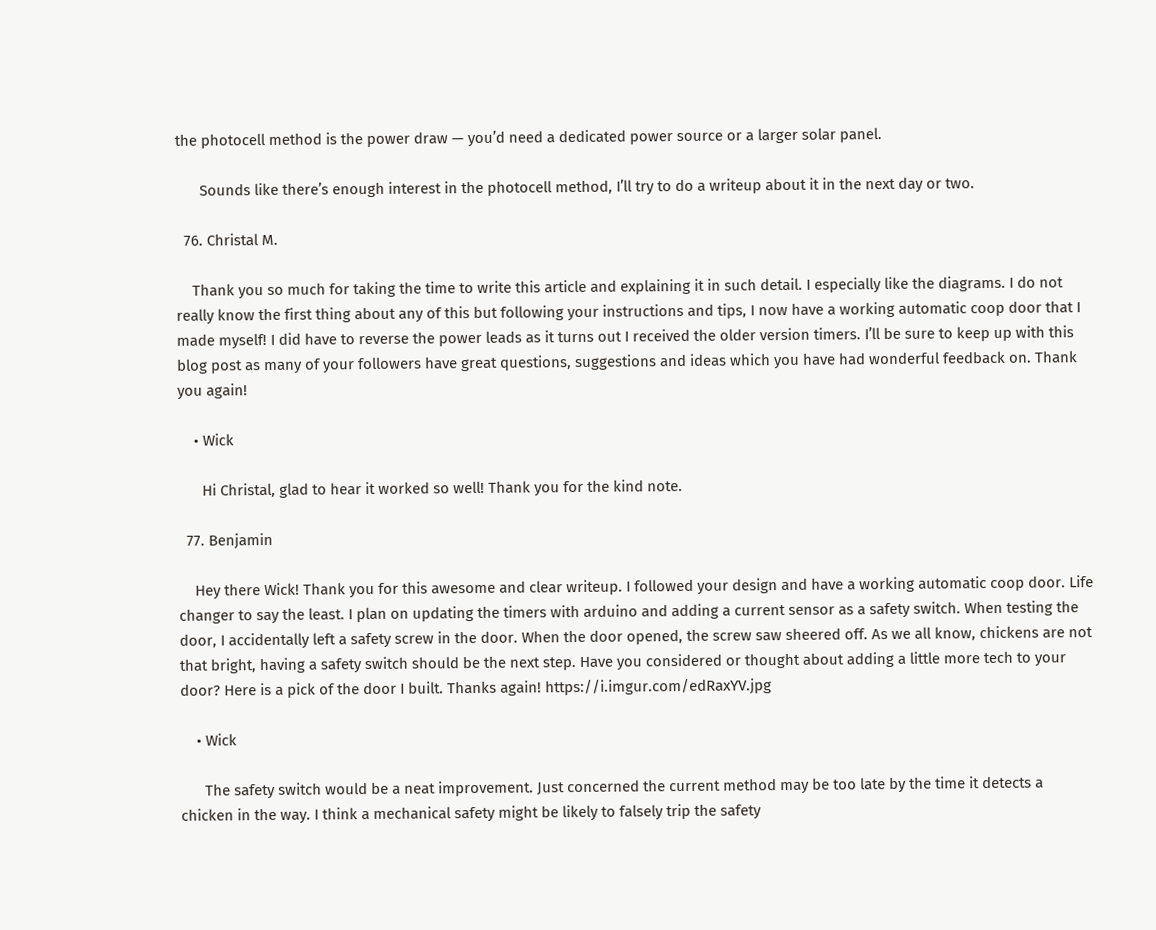the photocell method is the power draw — you’d need a dedicated power source or a larger solar panel.

      Sounds like there’s enough interest in the photocell method, I’ll try to do a writeup about it in the next day or two.

  76. Christal M.

    Thank you so much for taking the time to write this article and explaining it in such detail. I especially like the diagrams. I do not really know the first thing about any of this but following your instructions and tips, I now have a working automatic coop door that I made myself! I did have to reverse the power leads as it turns out I received the older version timers. I’ll be sure to keep up with this blog post as many of your followers have great questions, suggestions and ideas which you have had wonderful feedback on. Thank you again!

    • Wick

      Hi Christal, glad to hear it worked so well! Thank you for the kind note.

  77. Benjamin

    Hey there Wick! Thank you for this awesome and clear writeup. I followed your design and have a working automatic coop door. Life changer to say the least. I plan on updating the timers with arduino and adding a current sensor as a safety switch. When testing the door, I accidentally left a safety screw in the door. When the door opened, the screw saw sheered off. As we all know, chickens are not that bright, having a safety switch should be the next step. Have you considered or thought about adding a little more tech to your door? Here is a pick of the door I built. Thanks again! https://i.imgur.com/edRaxYV.jpg

    • Wick

      The safety switch would be a neat improvement. Just concerned the current method may be too late by the time it detects a chicken in the way. I think a mechanical safety might be likely to falsely trip the safety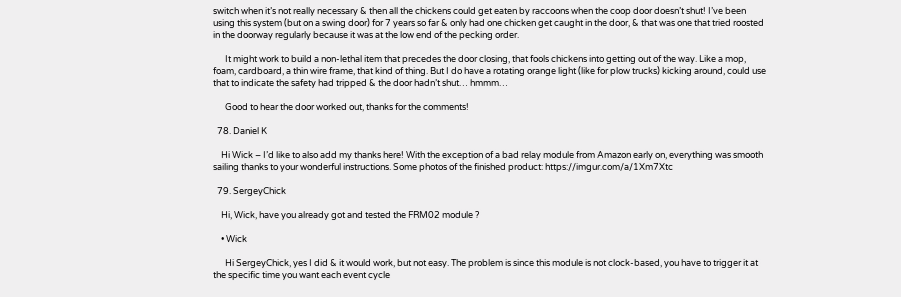switch when it’s not really necessary & then all the chickens could get eaten by raccoons when the coop door doesn’t shut! I’ve been using this system (but on a swing door) for 7 years so far & only had one chicken get caught in the door, & that was one that tried roosted in the doorway regularly because it was at the low end of the pecking order.

      It might work to build a non-lethal item that precedes the door closing, that fools chickens into getting out of the way. Like a mop, foam, cardboard, a thin wire frame, that kind of thing. But I do have a rotating orange light (like for plow trucks) kicking around, could use that to indicate the safety had tripped & the door hadn’t shut… hmmm…

      Good to hear the door worked out, thanks for the comments!

  78. Daniel K

    Hi Wick – I’d like to also add my thanks here! With the exception of a bad relay module from Amazon early on, everything was smooth sailing thanks to your wonderful instructions. Some photos of the finished product: https://imgur.com/a/1Xm7Xtc

  79. SergeyChick

    Hi, Wick, have you already got and tested the FRM02 module ?

    • Wick

      Hi SergeyChick, yes I did & it would work, but not easy. The problem is since this module is not clock-based, you have to trigger it at the specific time you want each event cycle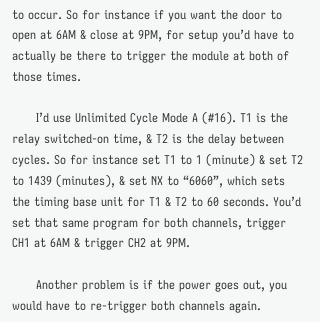to occur. So for instance if you want the door to open at 6AM & close at 9PM, for setup you’d have to actually be there to trigger the module at both of those times.

      I’d use Unlimited Cycle Mode A (#16). T1 is the relay switched-on time, & T2 is the delay between cycles. So for instance set T1 to 1 (minute) & set T2 to 1439 (minutes), & set NX to “6060”, which sets the timing base unit for T1 & T2 to 60 seconds. You’d set that same program for both channels, trigger CH1 at 6AM & trigger CH2 at 9PM.

      Another problem is if the power goes out, you would have to re-trigger both channels again.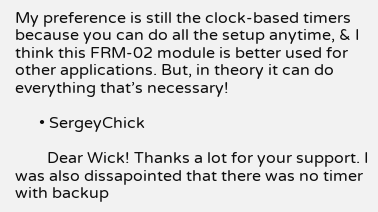My preference is still the clock-based timers because you can do all the setup anytime, & I think this FRM-02 module is better used for other applications. But, in theory it can do everything that’s necessary!

      • SergeyChick

        Dear Wick! Thanks a lot for your support. I was also dissapointed that there was no timer with backup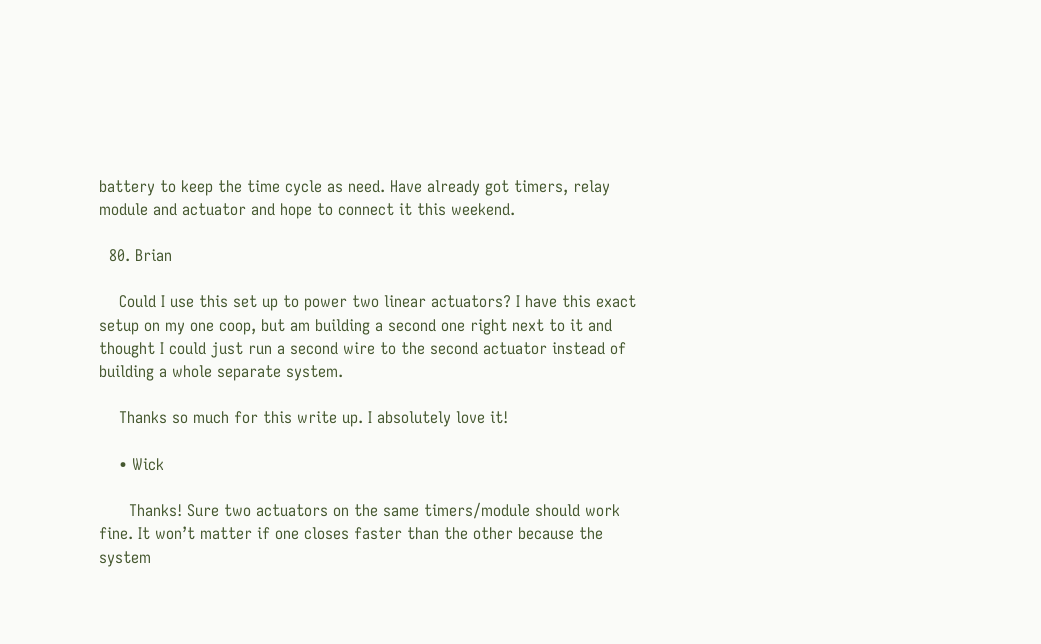battery to keep the time cycle as need. Have already got timers, relay module and actuator and hope to connect it this weekend.

  80. Brian

    Could I use this set up to power two linear actuators? I have this exact setup on my one coop, but am building a second one right next to it and thought I could just run a second wire to the second actuator instead of building a whole separate system.

    Thanks so much for this write up. I absolutely love it!

    • Wick

      Thanks! Sure two actuators on the same timers/module should work fine. It won’t matter if one closes faster than the other because the system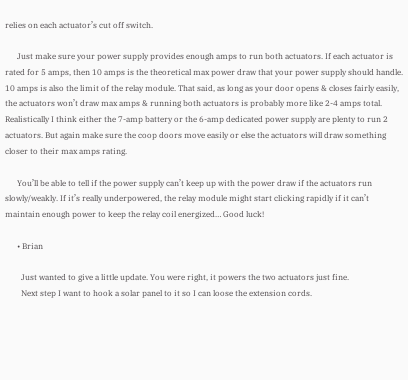relies on each actuator’s cut off switch.

      Just make sure your power supply provides enough amps to run both actuators. If each actuator is rated for 5 amps, then 10 amps is the theoretical max power draw that your power supply should handle. 10 amps is also the limit of the relay module. That said, as long as your door opens & closes fairly easily, the actuators won’t draw max amps & running both actuators is probably more like 2-4 amps total. Realistically I think either the 7-amp battery or the 6-amp dedicated power supply are plenty to run 2 actuators. But again make sure the coop doors move easily or else the actuators will draw something closer to their max amps rating.

      You’ll be able to tell if the power supply can’t keep up with the power draw if the actuators run slowly/weakly. If it’s really underpowered, the relay module might start clicking rapidly if it can’t maintain enough power to keep the relay coil energized… Good luck!

      • Brian

        Just wanted to give a little update. You were right, it powers the two actuators just fine.
        Next step I want to hook a solar panel to it so I can loose the extension cords.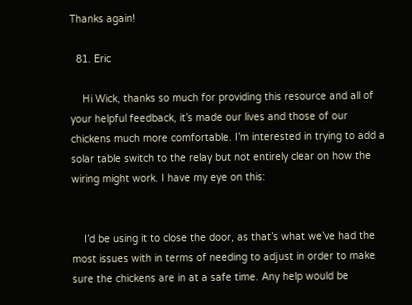Thanks again!

  81. Eric

    Hi Wick, thanks so much for providing this resource and all of your helpful feedback, it’s made our lives and those of our chickens much more comfortable. I’m interested in trying to add a solar table switch to the relay but not entirely clear on how the wiring might work. I have my eye on this:


    I’d be using it to close the door, as that’s what we’ve had the most issues with in terms of needing to adjust in order to make sure the chickens are in at a safe time. Any help would be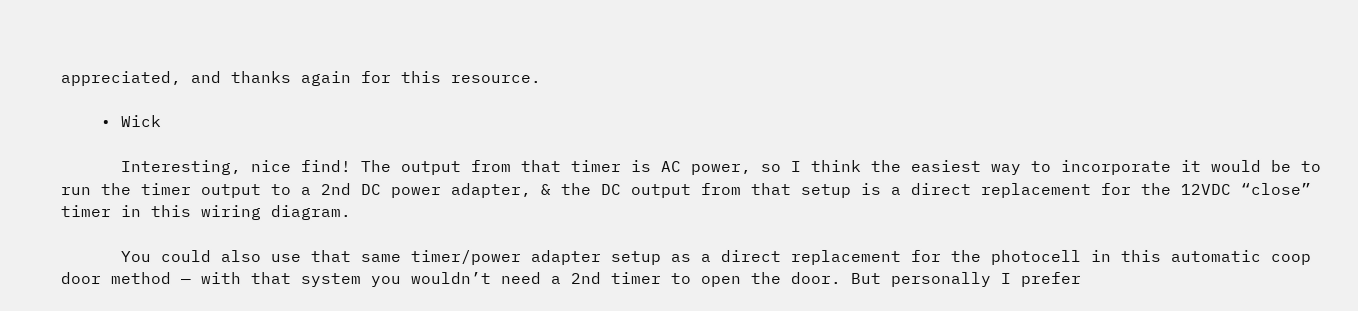appreciated, and thanks again for this resource.

    • Wick

      Interesting, nice find! The output from that timer is AC power, so I think the easiest way to incorporate it would be to run the timer output to a 2nd DC power adapter, & the DC output from that setup is a direct replacement for the 12VDC “close” timer in this wiring diagram.

      You could also use that same timer/power adapter setup as a direct replacement for the photocell in this automatic coop door method — with that system you wouldn’t need a 2nd timer to open the door. But personally I prefer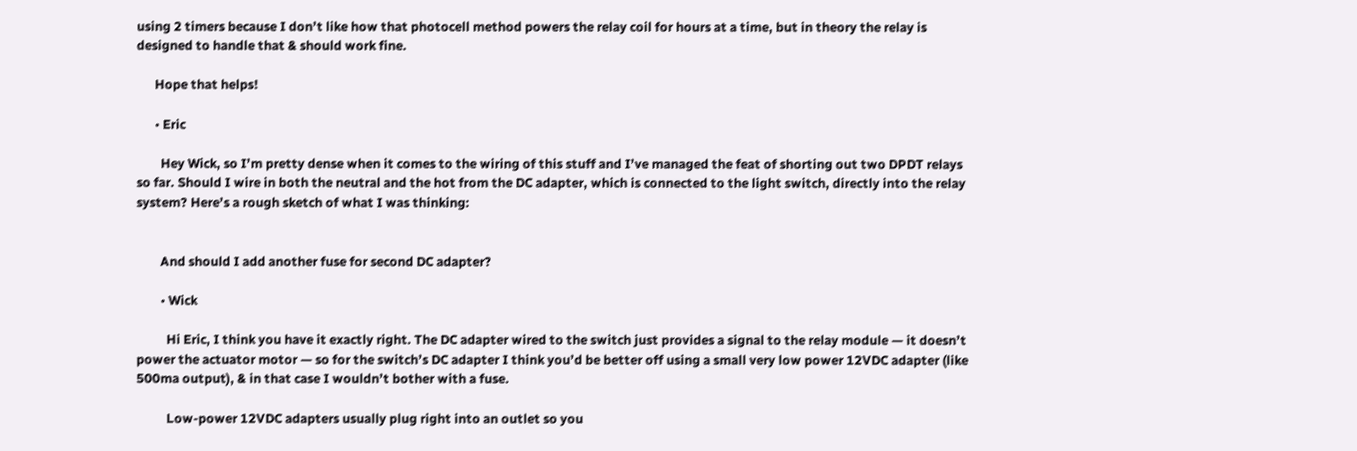using 2 timers because I don’t like how that photocell method powers the relay coil for hours at a time, but in theory the relay is designed to handle that & should work fine.

      Hope that helps!

      • Eric

        Hey Wick, so I’m pretty dense when it comes to the wiring of this stuff and I’ve managed the feat of shorting out two DPDT relays so far. Should I wire in both the neutral and the hot from the DC adapter, which is connected to the light switch, directly into the relay system? Here’s a rough sketch of what I was thinking:


        And should I add another fuse for second DC adapter?

        • Wick

          Hi Eric, I think you have it exactly right. The DC adapter wired to the switch just provides a signal to the relay module — it doesn’t power the actuator motor — so for the switch’s DC adapter I think you’d be better off using a small very low power 12VDC adapter (like 500ma output), & in that case I wouldn’t bother with a fuse.

          Low-power 12VDC adapters usually plug right into an outlet so you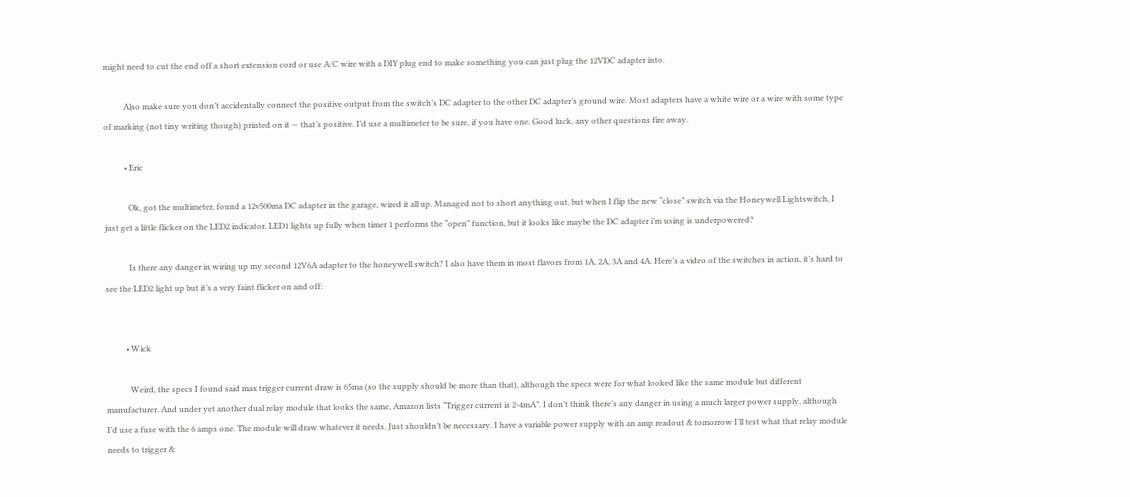might need to cut the end off a short extension cord or use A/C wire with a DIY plug end to make something you can just plug the 12VDC adapter into.

          Also make sure you don’t accidentally connect the positive output from the switch’s DC adapter to the other DC adapter’s ground wire. Most adapters have a white wire or a wire with some type of marking (not tiny writing though) printed on it — that’s positive. I’d use a multimeter to be sure, if you have one. Good luck, any other questions fire away.

          • Eric

            Ok, got the multimeter, found a 12v500ma DC adapter in the garage, wired it all up. Managed not to short anything out, but when I flip the new “close” switch via the Honeywell Lightswitch, I just get a little flicker on the LED2 indicator. LED1 lights up fully when timer 1 performs the “open” function, but it looks like maybe the DC adapter i’m using is underpowered?

            Is there any danger in wiring up my second 12V6A adapter to the honeywell switch? I also have them in most flavors from 1A, 2A, 3A and 4A. Here’s a video of the switches in action, it’s hard to see the LED2 light up but it’s a very faint flicker on and off:


          • Wick

            Weird, the specs I found said max trigger current draw is 65ma (so the supply should be more than that), although the specs were for what looked like the same module but different manufacturer. And under yet another dual relay module that looks the same, Amazon lists “Trigger current is 2-4mA”. I don’t think there’s any danger in using a much larger power supply, although I’d use a fuse with the 6 amps one. The module will draw whatever it needs. Just shouldn’t be necessary. I have a variable power supply with an amp readout & tomorrow I’ll test what that relay module needs to trigger &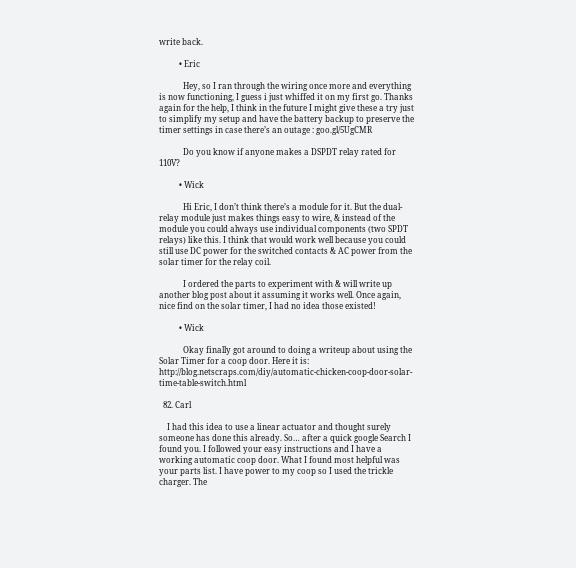write back.

          • Eric

            Hey, so I ran through the wiring once more and everything is now functioning, I guess i just whiffed it on my first go. Thanks again for the help, I think in the future I might give these a try just to simplify my setup and have the battery backup to preserve the timer settings in case there’s an outage : goo.gl/5UgCMR

            Do you know if anyone makes a DSPDT relay rated for 110V?

          • Wick

            Hi Eric, I don’t think there’s a module for it. But the dual-relay module just makes things easy to wire, & instead of the module you could always use individual components (two SPDT relays) like this. I think that would work well because you could still use DC power for the switched contacts & AC power from the solar timer for the relay coil.

            I ordered the parts to experiment with & will write up another blog post about it assuming it works well. Once again, nice find on the solar timer, I had no idea those existed!

          • Wick

            Okay finally got around to doing a writeup about using the Solar Timer for a coop door. Here it is: http://blog.netscraps.com/diy/automatic-chicken-coop-door-solar-time-table-switch.html

  82. Carl

    I had this idea to use a linear actuator and thought surely someone has done this already. So… after a quick google Search I found you. I followed your easy instructions and I have a working automatic coop door. What I found most helpful was your parts list. I have power to my coop so I used the trickle charger. The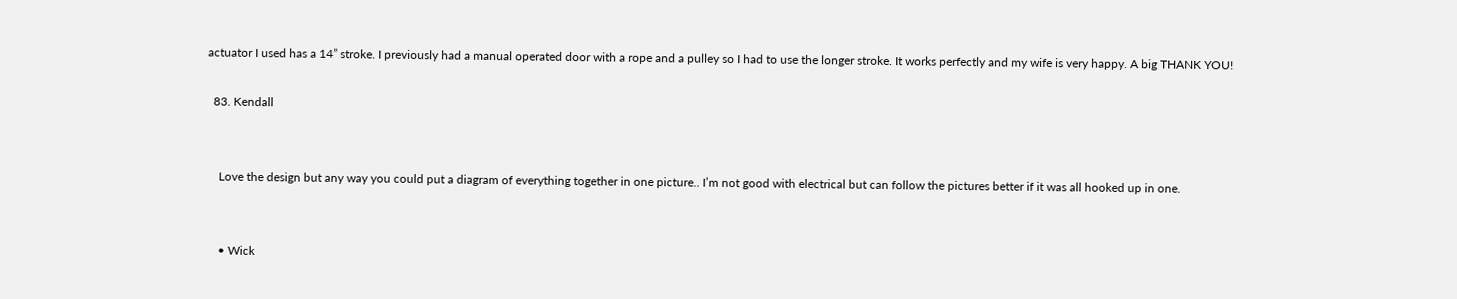actuator I used has a 14” stroke. I previously had a manual operated door with a rope and a pulley so I had to use the longer stroke. It works perfectly and my wife is very happy. A big THANK YOU!

  83. Kendall


    Love the design but any way you could put a diagram of everything together in one picture.. I’m not good with electrical but can follow the pictures better if it was all hooked up in one.


    • Wick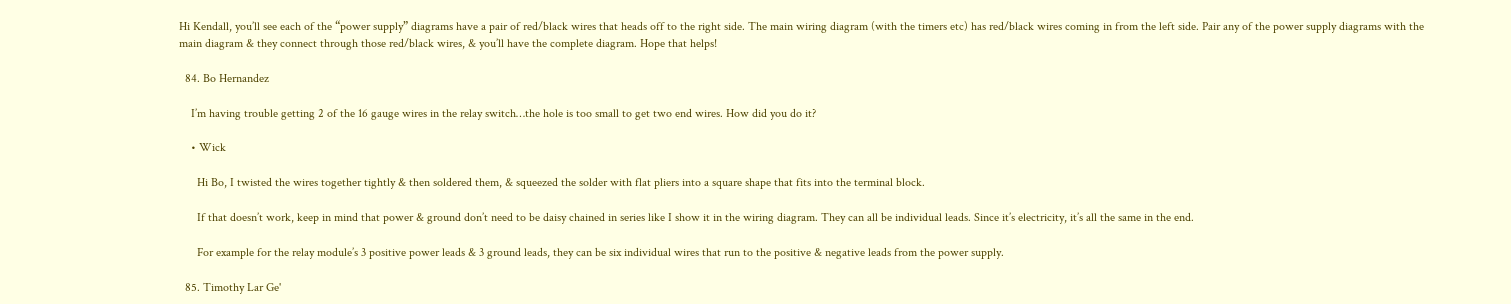Hi Kendall, you’ll see each of the “power supply” diagrams have a pair of red/black wires that heads off to the right side. The main wiring diagram (with the timers etc) has red/black wires coming in from the left side. Pair any of the power supply diagrams with the main diagram & they connect through those red/black wires, & you’ll have the complete diagram. Hope that helps!

  84. Bo Hernandez

    I’m having trouble getting 2 of the 16 gauge wires in the relay switch…the hole is too small to get two end wires. How did you do it?

    • Wick

      Hi Bo, I twisted the wires together tightly & then soldered them, & squeezed the solder with flat pliers into a square shape that fits into the terminal block.

      If that doesn’t work, keep in mind that power & ground don’t need to be daisy chained in series like I show it in the wiring diagram. They can all be individual leads. Since it’s electricity, it’s all the same in the end.

      For example for the relay module’s 3 positive power leads & 3 ground leads, they can be six individual wires that run to the positive & negative leads from the power supply.

  85. Timothy Lar Ge'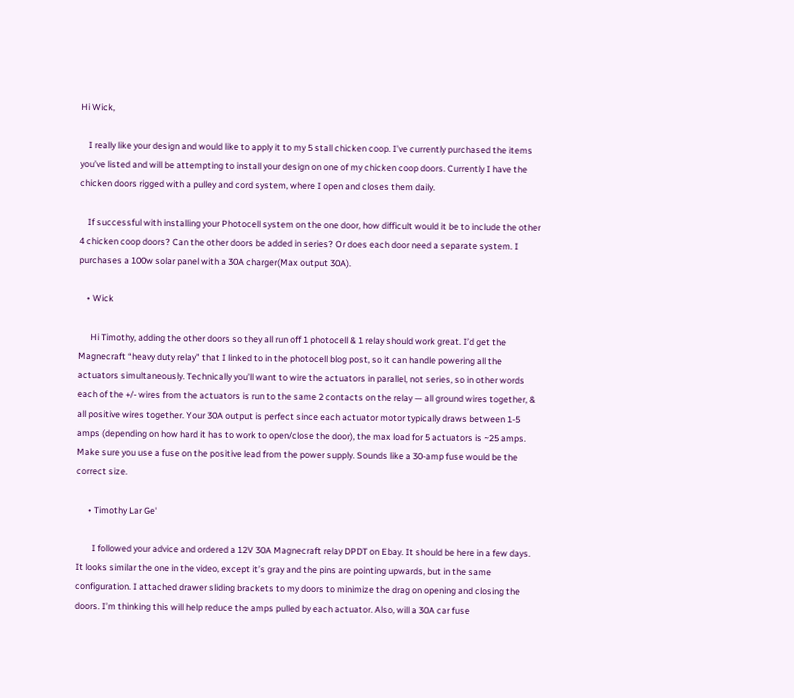Hi Wick,

    I really like your design and would like to apply it to my 5 stall chicken coop. I’ve currently purchased the items you’ve listed and will be attempting to install your design on one of my chicken coop doors. Currently I have the chicken doors rigged with a pulley and cord system, where I open and closes them daily.

    If successful with installing your Photocell system on the one door, how difficult would it be to include the other 4 chicken coop doors? Can the other doors be added in series? Or does each door need a separate system. I purchases a 100w solar panel with a 30A charger(Max output 30A).

    • Wick

      Hi Timothy, adding the other doors so they all run off 1 photocell & 1 relay should work great. I’d get the Magnecraft “heavy duty relay” that I linked to in the photocell blog post, so it can handle powering all the actuators simultaneously. Technically you’ll want to wire the actuators in parallel, not series, so in other words each of the +/- wires from the actuators is run to the same 2 contacts on the relay — all ground wires together, & all positive wires together. Your 30A output is perfect since each actuator motor typically draws between 1-5 amps (depending on how hard it has to work to open/close the door), the max load for 5 actuators is ~25 amps. Make sure you use a fuse on the positive lead from the power supply. Sounds like a 30-amp fuse would be the correct size.

      • Timothy Lar Ge'

        I followed your advice and ordered a 12V 30A Magnecraft relay DPDT on Ebay. It should be here in a few days. It looks similar the one in the video, except it’s gray and the pins are pointing upwards, but in the same configuration. I attached drawer sliding brackets to my doors to minimize the drag on opening and closing the doors. I’m thinking this will help reduce the amps pulled by each actuator. Also, will a 30A car fuse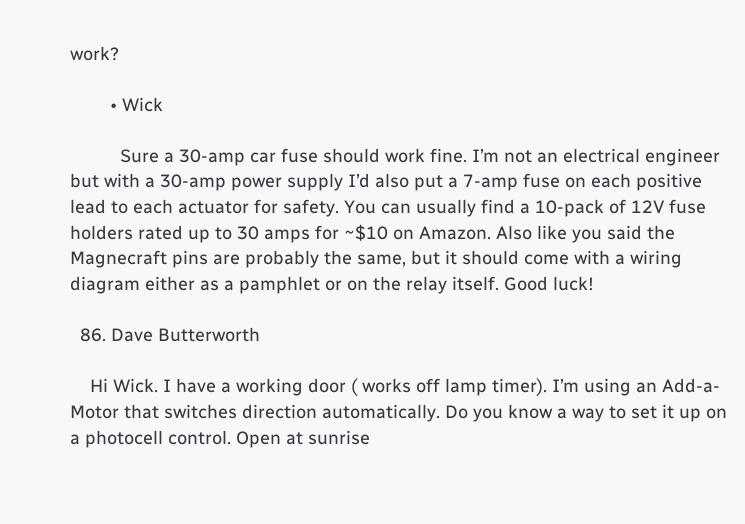work?

        • Wick

          Sure a 30-amp car fuse should work fine. I’m not an electrical engineer but with a 30-amp power supply I’d also put a 7-amp fuse on each positive lead to each actuator for safety. You can usually find a 10-pack of 12V fuse holders rated up to 30 amps for ~$10 on Amazon. Also like you said the Magnecraft pins are probably the same, but it should come with a wiring diagram either as a pamphlet or on the relay itself. Good luck!

  86. Dave Butterworth

    Hi Wick. I have a working door ( works off lamp timer). I’m using an Add-a-Motor that switches direction automatically. Do you know a way to set it up on a photocell control. Open at sunrise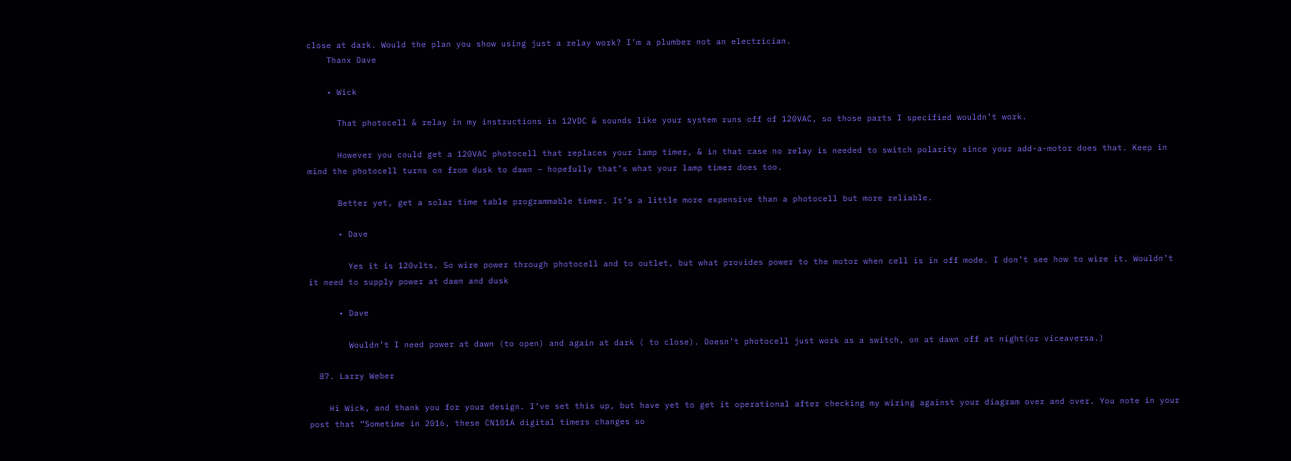close at dark. Would the plan you show using just a relay work? I’m a plumber not an electrician.
    Thanx Dave

    • Wick

      That photocell & relay in my instructions is 12VDC & sounds like your system runs off of 120VAC, so those parts I specified wouldn’t work.

      However you could get a 120VAC photocell that replaces your lamp timer, & in that case no relay is needed to switch polarity since your add-a-motor does that. Keep in mind the photocell turns on from dusk to dawn – hopefully that’s what your lamp timer does too.

      Better yet, get a solar time table programmable timer. It’s a little more expensive than a photocell but more reliable.

      • Dave

        Yes it is 120vlts. So wire power through photocell and to outlet, but what provides power to the motor when cell is in off mode. I don’t see how to wire it. Wouldn’t it need to supply power at dawn and dusk

      • Dave

        Wouldn’t I need power at dawn (to open) and again at dark ( to close). Doesn’t photocell just work as a switch, on at dawn off at night(or viceaversa.)

  87. Larry Weber

    Hi Wick, and thank you for your design. I’ve set this up, but have yet to get it operational after checking my wiring against your diagram over and over. You note in your post that “Sometime in 2016, these CN101A digital timers changes so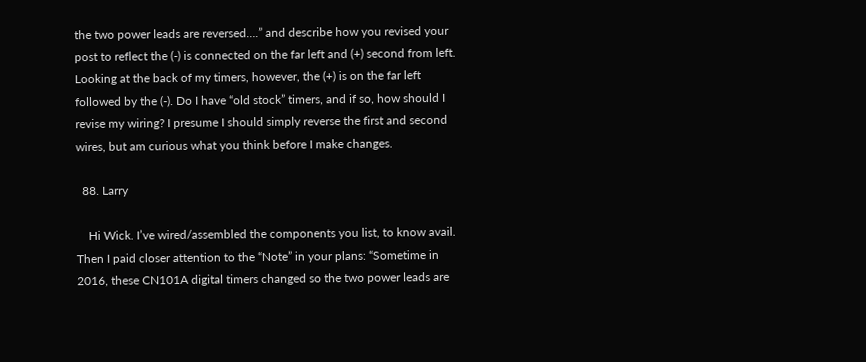the two power leads are reversed….” and describe how you revised your post to reflect the (-) is connected on the far left and (+) second from left. Looking at the back of my timers, however, the (+) is on the far left followed by the (-). Do I have “old stock” timers, and if so, how should I revise my wiring? I presume I should simply reverse the first and second wires, but am curious what you think before I make changes.

  88. Larry

    Hi Wick. I’ve wired/assembled the components you list, to know avail. Then I paid closer attention to the “Note” in your plans: “Sometime in 2016, these CN101A digital timers changed so the two power leads are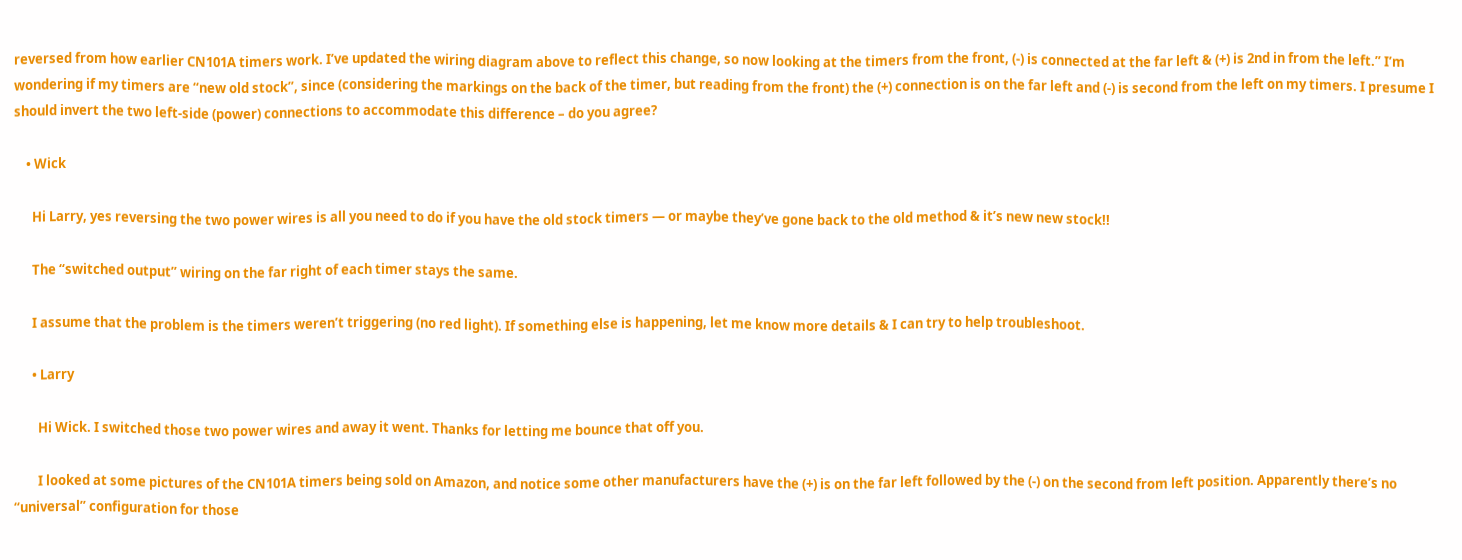reversed from how earlier CN101A timers work. I’ve updated the wiring diagram above to reflect this change, so now looking at the timers from the front, (-) is connected at the far left & (+) is 2nd in from the left.” I’m wondering if my timers are “new old stock”, since (considering the markings on the back of the timer, but reading from the front) the (+) connection is on the far left and (-) is second from the left on my timers. I presume I should invert the two left-side (power) connections to accommodate this difference – do you agree?

    • Wick

      Hi Larry, yes reversing the two power wires is all you need to do if you have the old stock timers — or maybe they’ve gone back to the old method & it’s new new stock!!

      The “switched output” wiring on the far right of each timer stays the same.

      I assume that the problem is the timers weren’t triggering (no red light). If something else is happening, let me know more details & I can try to help troubleshoot.

      • Larry

        Hi Wick. I switched those two power wires and away it went. Thanks for letting me bounce that off you.

        I looked at some pictures of the CN101A timers being sold on Amazon, and notice some other manufacturers have the (+) is on the far left followed by the (-) on the second from left position. Apparently there’s no “universal” configuration for those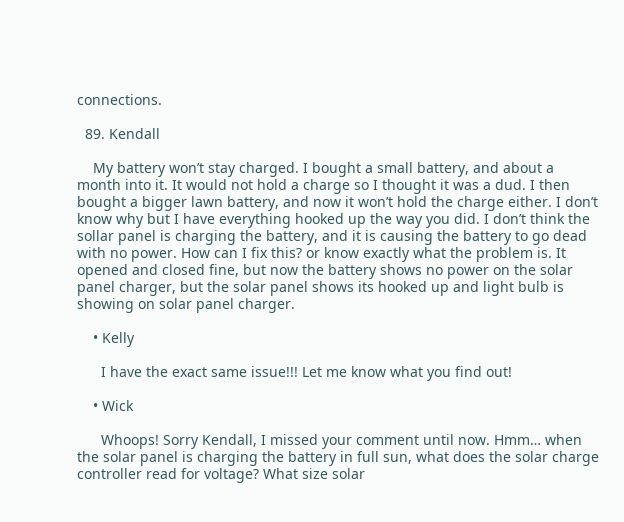connections.

  89. Kendall

    My battery won’t stay charged. I bought a small battery, and about a month into it. It would not hold a charge so I thought it was a dud. I then bought a bigger lawn battery, and now it won’t hold the charge either. I don’t know why but I have everything hooked up the way you did. I don’t think the sollar panel is charging the battery, and it is causing the battery to go dead with no power. How can I fix this? or know exactly what the problem is. It opened and closed fine, but now the battery shows no power on the solar panel charger, but the solar panel shows its hooked up and light bulb is showing on solar panel charger.

    • Kelly

      I have the exact same issue!!! Let me know what you find out!

    • Wick

      Whoops! Sorry Kendall, I missed your comment until now. Hmm… when the solar panel is charging the battery in full sun, what does the solar charge controller read for voltage? What size solar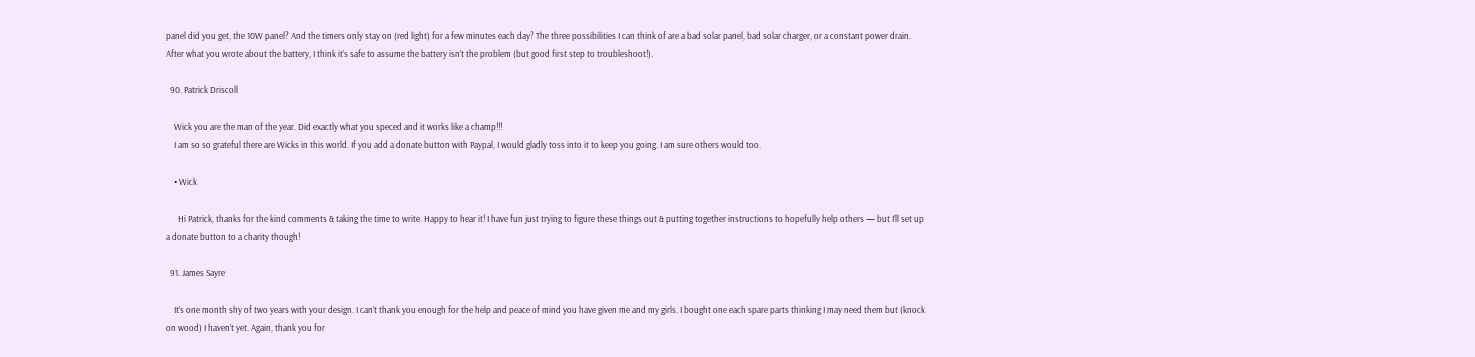panel did you get, the 10W panel? And the timers only stay on (red light) for a few minutes each day? The three possibilities I can think of are a bad solar panel, bad solar charger, or a constant power drain. After what you wrote about the battery, I think it’s safe to assume the battery isn’t the problem (but good first step to troubleshoot!).

  90. Patrick Driscoll

    Wick you are the man of the year. Did exactly what you speced and it works like a champ!!!
    I am so so grateful there are Wicks in this world. If you add a donate button with Paypal, I would gladly toss into it to keep you going. I am sure others would too.

    • Wick

      Hi Patrick, thanks for the kind comments & taking the time to write. Happy to hear it! I have fun just trying to figure these things out & putting together instructions to hopefully help others — but I’ll set up a donate button to a charity though!

  91. James Sayre

    It’s one month shy of two years with your design. I can’t thank you enough for the help and peace of mind you have given me and my girls. I bought one each spare parts thinking I may need them but (knock on wood) I haven’t yet. Again, thank you for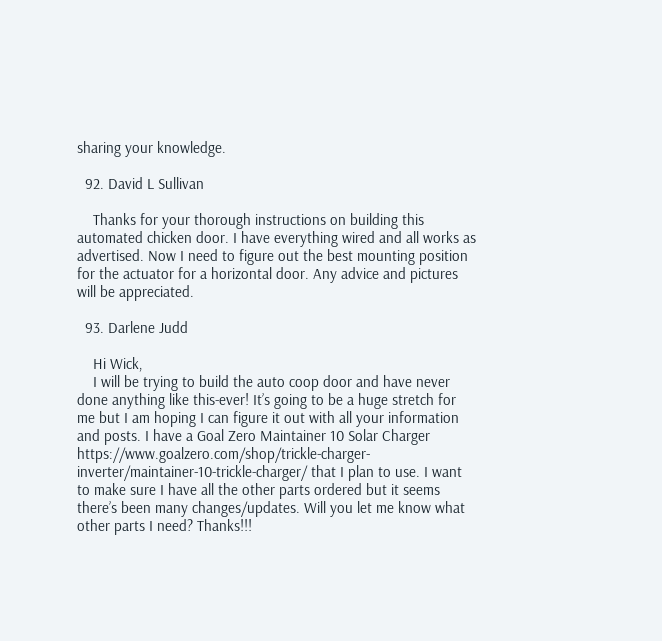sharing your knowledge.

  92. David L Sullivan

    Thanks for your thorough instructions on building this automated chicken door. I have everything wired and all works as advertised. Now I need to figure out the best mounting position for the actuator for a horizontal door. Any advice and pictures will be appreciated.

  93. Darlene Judd

    Hi Wick,
    I will be trying to build the auto coop door and have never done anything like this-ever! It’s going to be a huge stretch for me but I am hoping I can figure it out with all your information and posts. I have a Goal Zero Maintainer 10 Solar Charger https://www.goalzero.com/shop/trickle-charger-inverter/maintainer-10-trickle-charger/ that I plan to use. I want to make sure I have all the other parts ordered but it seems there’s been many changes/updates. Will you let me know what other parts I need? Thanks!!!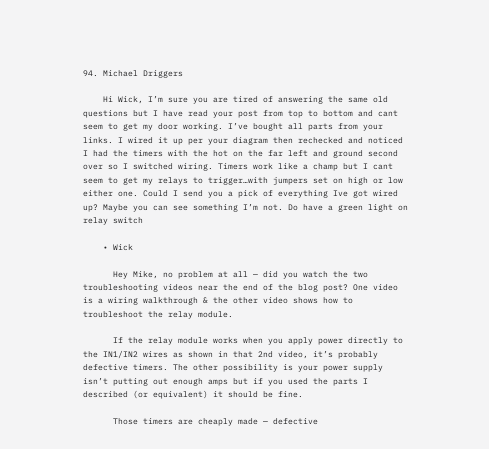94. Michael Driggers

    Hi Wick, I’m sure you are tired of answering the same old questions but I have read your post from top to bottom and cant seem to get my door working. I’ve bought all parts from your links. I wired it up per your diagram then rechecked and noticed I had the timers with the hot on the far left and ground second over so I switched wiring. Timers work like a champ but I cant seem to get my relays to trigger…with jumpers set on high or low either one. Could I send you a pick of everything Ive got wired up? Maybe you can see something I’m not. Do have a green light on relay switch

    • Wick

      Hey Mike, no problem at all — did you watch the two troubleshooting videos near the end of the blog post? One video is a wiring walkthrough & the other video shows how to troubleshoot the relay module.

      If the relay module works when you apply power directly to the IN1/IN2 wires as shown in that 2nd video, it’s probably defective timers. The other possibility is your power supply isn’t putting out enough amps but if you used the parts I described (or equivalent) it should be fine.

      Those timers are cheaply made — defective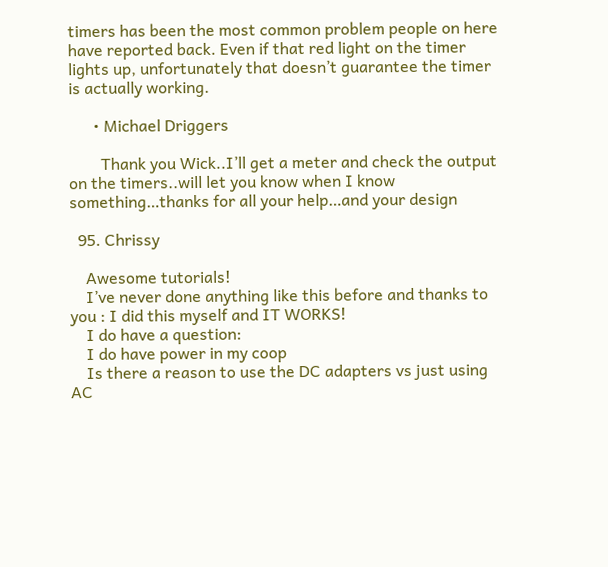timers has been the most common problem people on here have reported back. Even if that red light on the timer lights up, unfortunately that doesn’t guarantee the timer is actually working.

      • Michael Driggers

        Thank you Wick..I’ll get a meter and check the output on the timers..will let you know when I know something…thanks for all your help…and your design

  95. Chrissy

    Awesome tutorials!
    I’ve never done anything like this before and thanks to you : I did this myself and IT WORKS!
    I do have a question:
    I do have power in my coop
    Is there a reason to use the DC adapters vs just using AC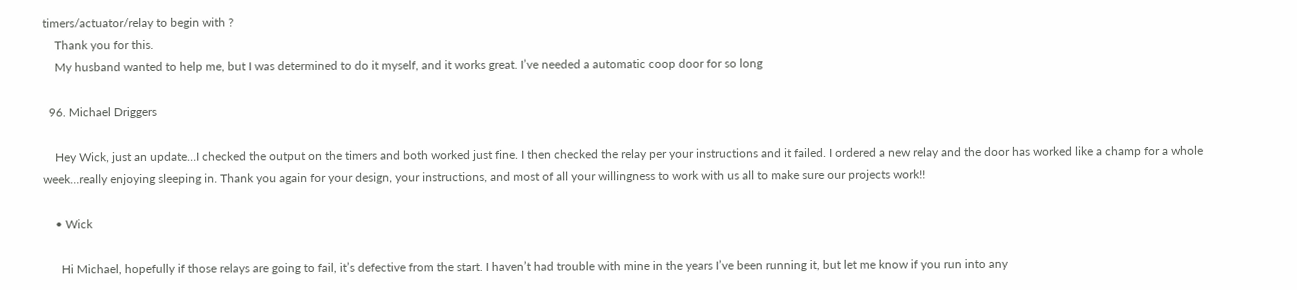timers/actuator/relay to begin with ?
    Thank you for this.
    My husband wanted to help me, but I was determined to do it myself, and it works great. I’ve needed a automatic coop door for so long

  96. Michael Driggers

    Hey Wick, just an update…I checked the output on the timers and both worked just fine. I then checked the relay per your instructions and it failed. I ordered a new relay and the door has worked like a champ for a whole week…really enjoying sleeping in. Thank you again for your design, your instructions, and most of all your willingness to work with us all to make sure our projects work!!

    • Wick

      Hi Michael, hopefully if those relays are going to fail, it’s defective from the start. I haven’t had trouble with mine in the years I’ve been running it, but let me know if you run into any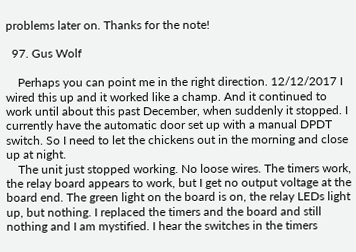problems later on. Thanks for the note!

  97. Gus Wolf

    Perhaps you can point me in the right direction. 12/12/2017 I wired this up and it worked like a champ. And it continued to work until about this past December, when suddenly it stopped. I currently have the automatic door set up with a manual DPDT switch. So I need to let the chickens out in the morning and close up at night.
    The unit just stopped working. No loose wires. The timers work, the relay board appears to work, but I get no output voltage at the board end. The green light on the board is on, the relay LEDs light up, but nothing. I replaced the timers and the board and still nothing and I am mystified. I hear the switches in the timers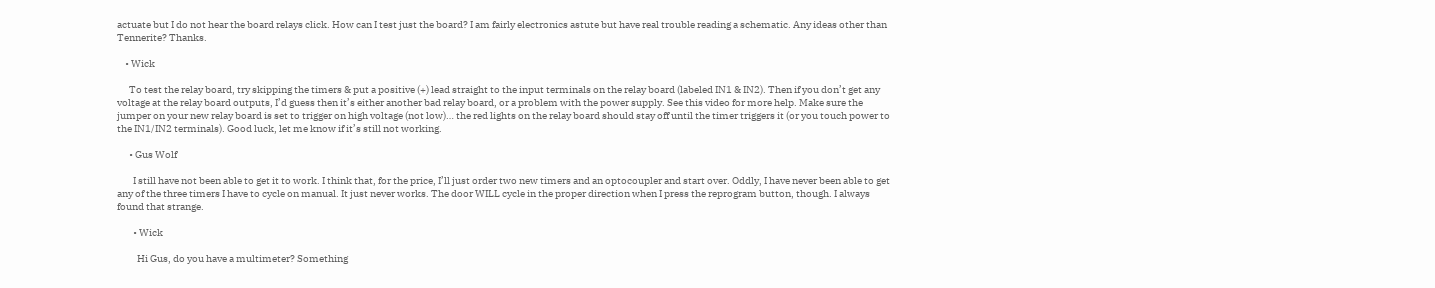actuate but I do not hear the board relays click. How can I test just the board? I am fairly electronics astute but have real trouble reading a schematic. Any ideas other than Tennerite? Thanks.

    • Wick

      To test the relay board, try skipping the timers & put a positive (+) lead straight to the input terminals on the relay board (labeled IN1 & IN2). Then if you don’t get any voltage at the relay board outputs, I’d guess then it’s either another bad relay board, or a problem with the power supply. See this video for more help. Make sure the jumper on your new relay board is set to trigger on high voltage (not low)… the red lights on the relay board should stay off until the timer triggers it (or you touch power to the IN1/IN2 terminals). Good luck, let me know if it’s still not working.

      • Gus Wolf

        I still have not been able to get it to work. I think that, for the price, I’ll just order two new timers and an optocoupler and start over. Oddly, I have never been able to get any of the three timers I have to cycle on manual. It just never works. The door WILL cycle in the proper direction when I press the reprogram button, though. I always found that strange.

        • Wick

          Hi Gus, do you have a multimeter? Something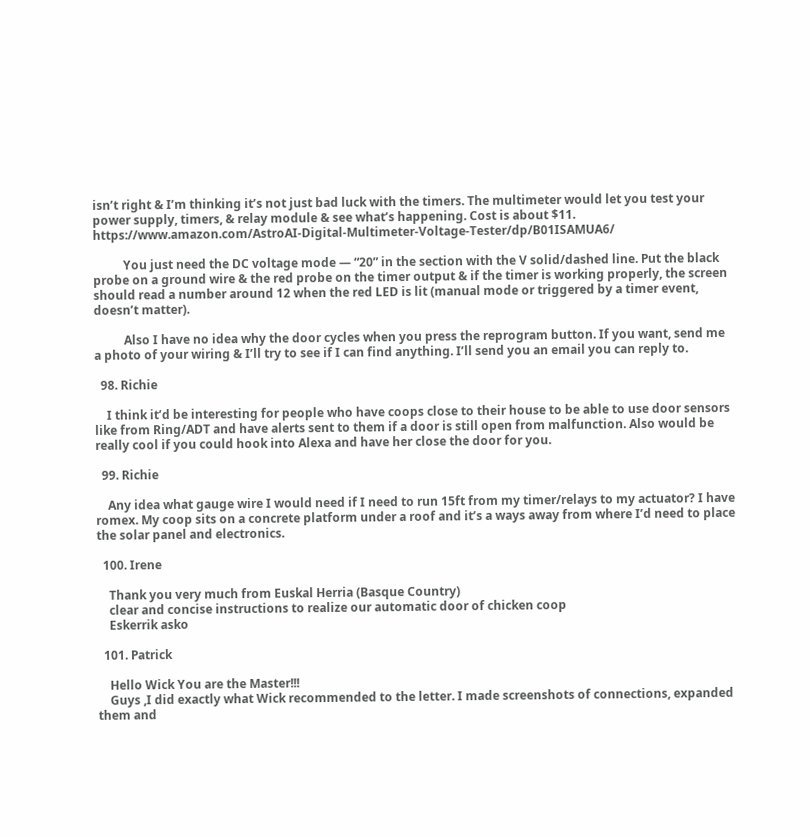isn’t right & I’m thinking it’s not just bad luck with the timers. The multimeter would let you test your power supply, timers, & relay module & see what’s happening. Cost is about $11. https://www.amazon.com/AstroAI-Digital-Multimeter-Voltage-Tester/dp/B01ISAMUA6/

          You just need the DC voltage mode — “20” in the section with the V solid/dashed line. Put the black probe on a ground wire & the red probe on the timer output & if the timer is working properly, the screen should read a number around 12 when the red LED is lit (manual mode or triggered by a timer event, doesn’t matter).

          Also I have no idea why the door cycles when you press the reprogram button. If you want, send me a photo of your wiring & I’ll try to see if I can find anything. I’ll send you an email you can reply to.

  98. Richie

    I think it’d be interesting for people who have coops close to their house to be able to use door sensors like from Ring/ADT and have alerts sent to them if a door is still open from malfunction. Also would be really cool if you could hook into Alexa and have her close the door for you.

  99. Richie

    Any idea what gauge wire I would need if I need to run 15ft from my timer/relays to my actuator? I have romex. My coop sits on a concrete platform under a roof and it’s a ways away from where I’d need to place the solar panel and electronics.

  100. Irene

    Thank you very much from Euskal Herria (Basque Country)
    clear and concise instructions to realize our automatic door of chicken coop
    Eskerrik asko

  101. Patrick

    Hello Wick You are the Master!!!
    Guys ,I did exactly what Wick recommended to the letter. I made screenshots of connections, expanded them and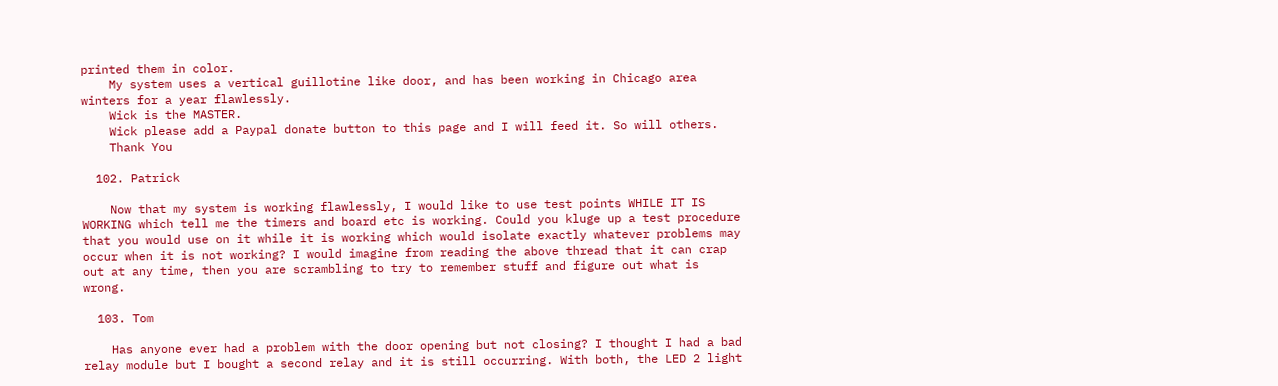printed them in color.
    My system uses a vertical guillotine like door, and has been working in Chicago area winters for a year flawlessly.
    Wick is the MASTER.
    Wick please add a Paypal donate button to this page and I will feed it. So will others.
    Thank You

  102. Patrick

    Now that my system is working flawlessly, I would like to use test points WHILE IT IS WORKING which tell me the timers and board etc is working. Could you kluge up a test procedure that you would use on it while it is working which would isolate exactly whatever problems may occur when it is not working? I would imagine from reading the above thread that it can crap out at any time, then you are scrambling to try to remember stuff and figure out what is wrong.

  103. Tom

    Has anyone ever had a problem with the door opening but not closing? I thought I had a bad relay module but I bought a second relay and it is still occurring. With both, the LED 2 light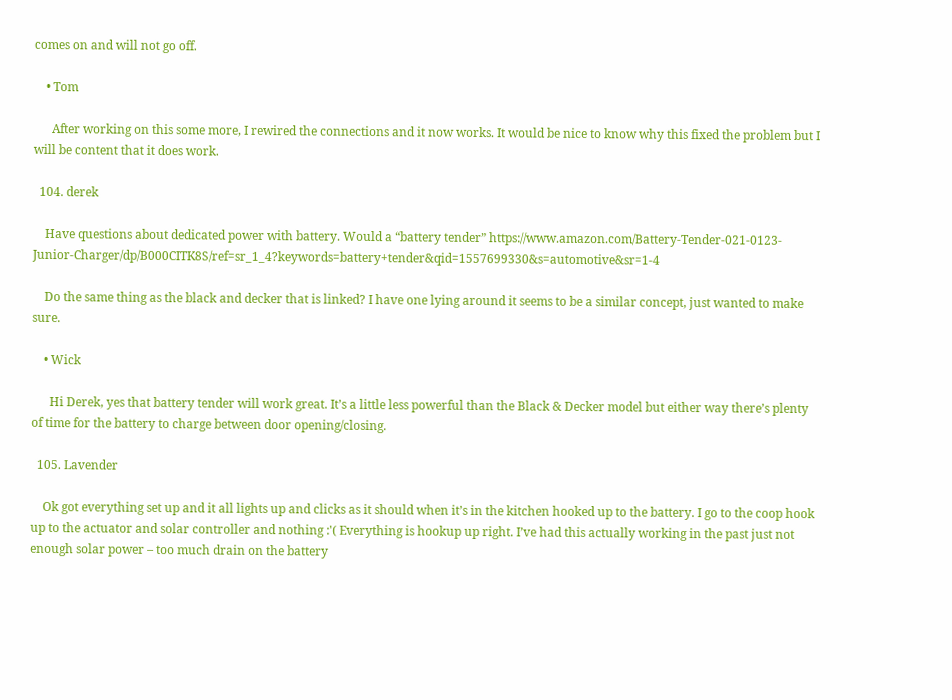comes on and will not go off.

    • Tom

      After working on this some more, I rewired the connections and it now works. It would be nice to know why this fixed the problem but I will be content that it does work.

  104. derek

    Have questions about dedicated power with battery. Would a “battery tender” https://www.amazon.com/Battery-Tender-021-0123-Junior-Charger/dp/B000CITK8S/ref=sr_1_4?keywords=battery+tender&qid=1557699330&s=automotive&sr=1-4

    Do the same thing as the black and decker that is linked? I have one lying around it seems to be a similar concept, just wanted to make sure.

    • Wick

      Hi Derek, yes that battery tender will work great. It’s a little less powerful than the Black & Decker model but either way there’s plenty of time for the battery to charge between door opening/closing.

  105. Lavender

    Ok got everything set up and it all lights up and clicks as it should when it’s in the kitchen hooked up to the battery. I go to the coop hook up to the actuator and solar controller and nothing :'( Everything is hookup up right. I’ve had this actually working in the past just not enough solar power – too much drain on the battery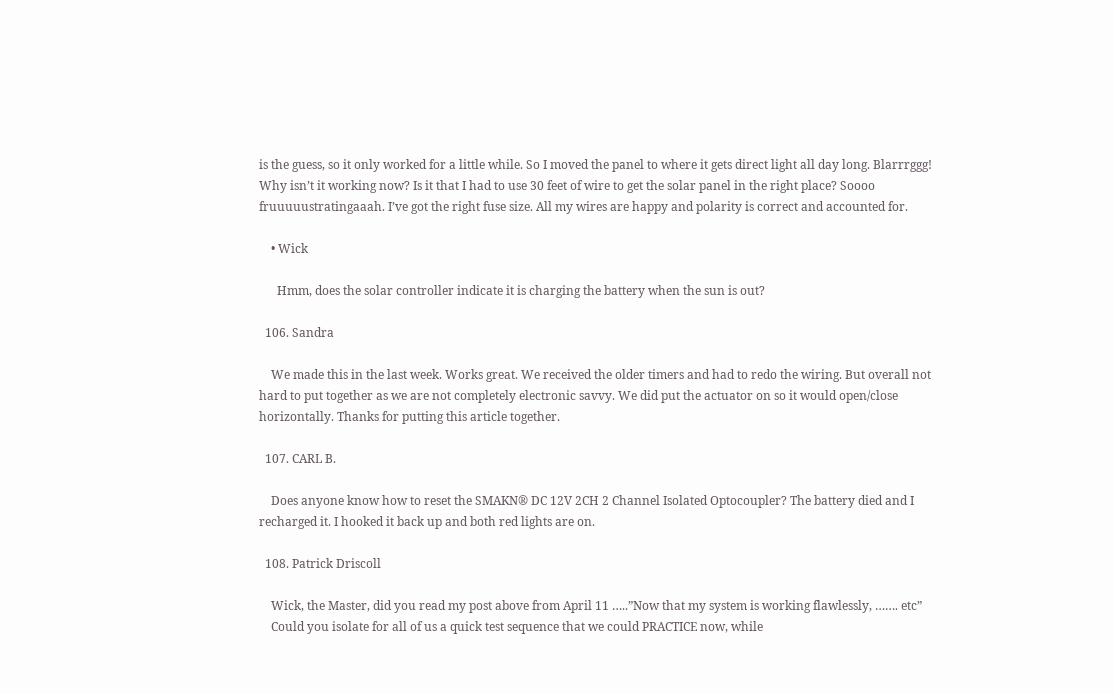is the guess, so it only worked for a little while. So I moved the panel to where it gets direct light all day long. Blarrrggg! Why isn’t it working now? Is it that I had to use 30 feet of wire to get the solar panel in the right place? Soooo fruuuuustratingaaah. I’ve got the right fuse size. All my wires are happy and polarity is correct and accounted for.

    • Wick

      Hmm, does the solar controller indicate it is charging the battery when the sun is out?

  106. Sandra

    We made this in the last week. Works great. We received the older timers and had to redo the wiring. But overall not hard to put together as we are not completely electronic savvy. We did put the actuator on so it would open/close horizontally. Thanks for putting this article together.

  107. CARL B.

    Does anyone know how to reset the SMAKN® DC 12V 2CH 2 Channel Isolated Optocoupler? The battery died and I recharged it. I hooked it back up and both red lights are on.

  108. Patrick Driscoll

    Wick, the Master, did you read my post above from April 11 …..”Now that my system is working flawlessly, ……. etc”
    Could you isolate for all of us a quick test sequence that we could PRACTICE now, while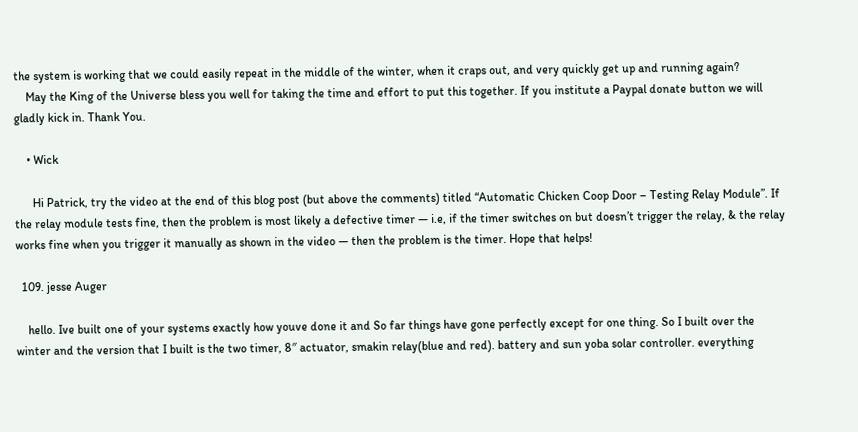the system is working that we could easily repeat in the middle of the winter, when it craps out, and very quickly get up and running again?
    May the King of the Universe bless you well for taking the time and effort to put this together. If you institute a Paypal donate button we will gladly kick in. Thank You.

    • Wick

      Hi Patrick, try the video at the end of this blog post (but above the comments) titled “Automatic Chicken Coop Door – Testing Relay Module”. If the relay module tests fine, then the problem is most likely a defective timer — i.e, if the timer switches on but doesn’t trigger the relay, & the relay works fine when you trigger it manually as shown in the video — then the problem is the timer. Hope that helps!

  109. jesse Auger

    hello. Ive built one of your systems exactly how youve done it and So far things have gone perfectly except for one thing. So I built over the winter and the version that I built is the two timer, 8″ actuator, smakin relay(blue and red). battery and sun yoba solar controller. everything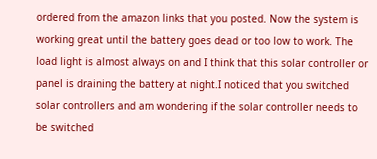ordered from the amazon links that you posted. Now the system is working great until the battery goes dead or too low to work. The load light is almost always on and I think that this solar controller or panel is draining the battery at night.I noticed that you switched solar controllers and am wondering if the solar controller needs to be switched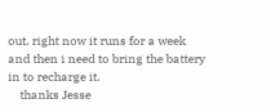out. right now it runs for a week and then i need to bring the battery in to recharge it.
    thanks Jesse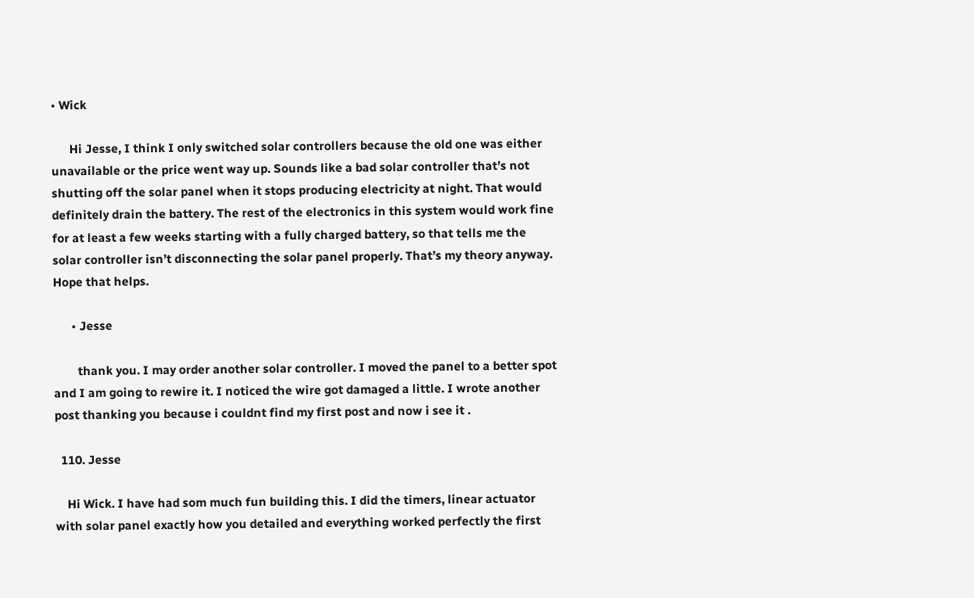• Wick

      Hi Jesse, I think I only switched solar controllers because the old one was either unavailable or the price went way up. Sounds like a bad solar controller that’s not shutting off the solar panel when it stops producing electricity at night. That would definitely drain the battery. The rest of the electronics in this system would work fine for at least a few weeks starting with a fully charged battery, so that tells me the solar controller isn’t disconnecting the solar panel properly. That’s my theory anyway. Hope that helps.

      • Jesse

        thank you. I may order another solar controller. I moved the panel to a better spot and I am going to rewire it. I noticed the wire got damaged a little. I wrote another post thanking you because i couldnt find my first post and now i see it .

  110. Jesse

    Hi Wick. I have had som much fun building this. I did the timers, linear actuator with solar panel exactly how you detailed and everything worked perfectly the first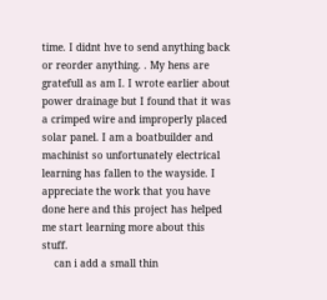time. I didnt hve to send anything back or reorder anything. . My hens are gratefull as am I. I wrote earlier about power drainage but I found that it was a crimped wire and improperly placed solar panel. I am a boatbuilder and machinist so unfortunately electrical learning has fallen to the wayside. I appreciate the work that you have done here and this project has helped me start learning more about this stuff.
    can i add a small thin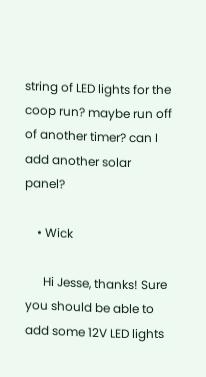string of LED lights for the coop run? maybe run off of another timer? can I add another solar panel?

    • Wick

      Hi Jesse, thanks! Sure you should be able to add some 12V LED lights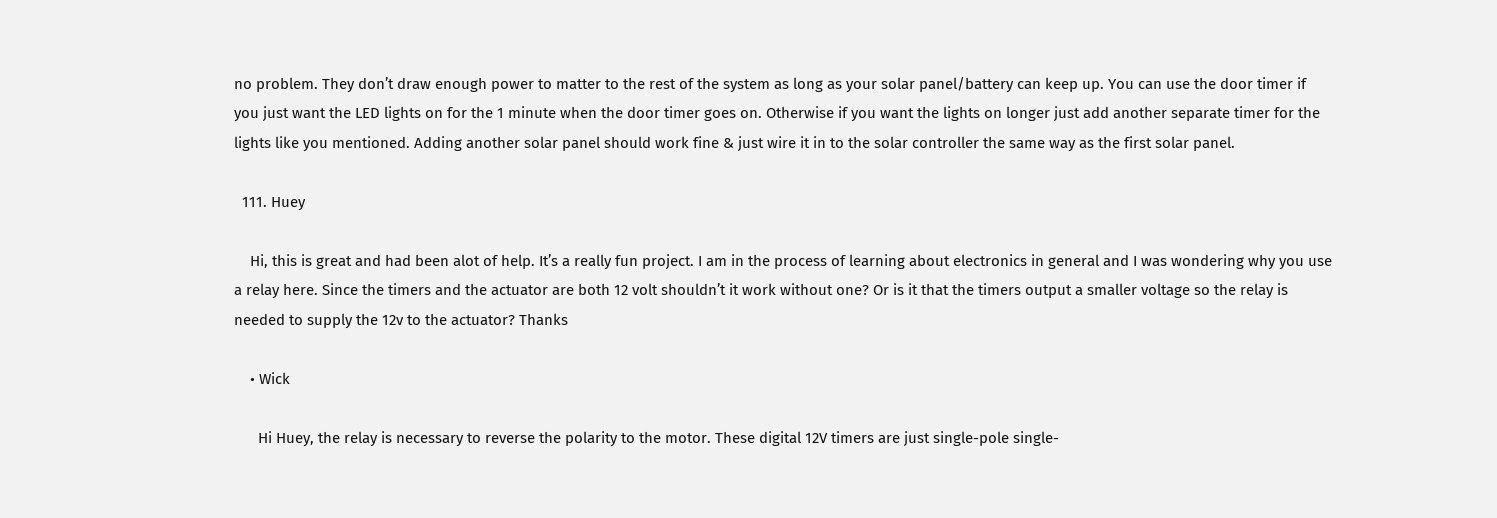no problem. They don’t draw enough power to matter to the rest of the system as long as your solar panel/battery can keep up. You can use the door timer if you just want the LED lights on for the 1 minute when the door timer goes on. Otherwise if you want the lights on longer just add another separate timer for the lights like you mentioned. Adding another solar panel should work fine & just wire it in to the solar controller the same way as the first solar panel.

  111. Huey

    Hi, this is great and had been alot of help. It’s a really fun project. I am in the process of learning about electronics in general and I was wondering why you use a relay here. Since the timers and the actuator are both 12 volt shouldn’t it work without one? Or is it that the timers output a smaller voltage so the relay is needed to supply the 12v to the actuator? Thanks

    • Wick

      Hi Huey, the relay is necessary to reverse the polarity to the motor. These digital 12V timers are just single-pole single-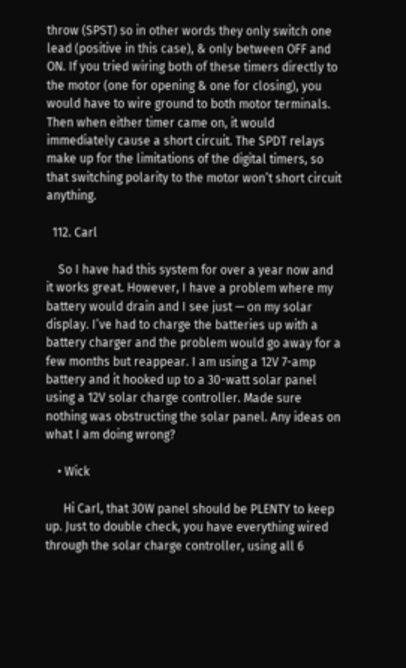throw (SPST) so in other words they only switch one lead (positive in this case), & only between OFF and ON. If you tried wiring both of these timers directly to the motor (one for opening & one for closing), you would have to wire ground to both motor terminals. Then when either timer came on, it would immediately cause a short circuit. The SPDT relays make up for the limitations of the digital timers, so that switching polarity to the motor won’t short circuit anything.

  112. Carl

    So I have had this system for over a year now and it works great. However, I have a problem where my battery would drain and I see just — on my solar display. I’ve had to charge the batteries up with a battery charger and the problem would go away for a few months but reappear. I am using a 12V 7-amp battery and it hooked up to a 30-watt solar panel using a 12V solar charge controller. Made sure nothing was obstructing the solar panel. Any ideas on what I am doing wrong?

    • Wick

      Hi Carl, that 30W panel should be PLENTY to keep up. Just to double check, you have everything wired through the solar charge controller, using all 6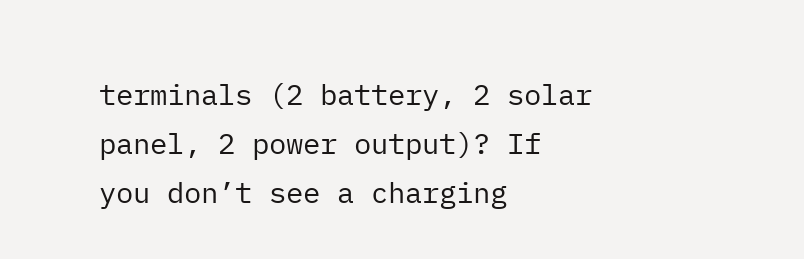terminals (2 battery, 2 solar panel, 2 power output)? If you don’t see a charging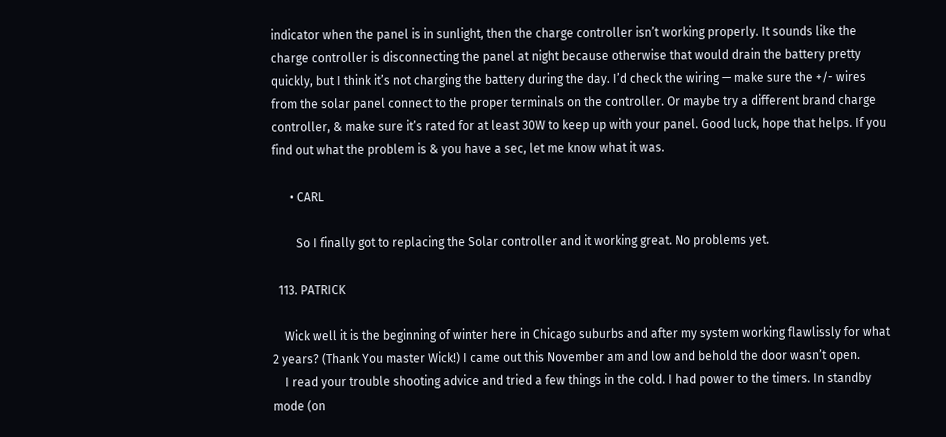indicator when the panel is in sunlight, then the charge controller isn’t working properly. It sounds like the charge controller is disconnecting the panel at night because otherwise that would drain the battery pretty quickly, but I think it’s not charging the battery during the day. I’d check the wiring — make sure the +/- wires from the solar panel connect to the proper terminals on the controller. Or maybe try a different brand charge controller, & make sure it’s rated for at least 30W to keep up with your panel. Good luck, hope that helps. If you find out what the problem is & you have a sec, let me know what it was.

      • CARL

        So I finally got to replacing the Solar controller and it working great. No problems yet.

  113. PATRICK

    Wick well it is the beginning of winter here in Chicago suburbs and after my system working flawlissly for what 2 years? (Thank You master Wick!) I came out this November am and low and behold the door wasn’t open.
    I read your trouble shooting advice and tried a few things in the cold. I had power to the timers. In standby mode (on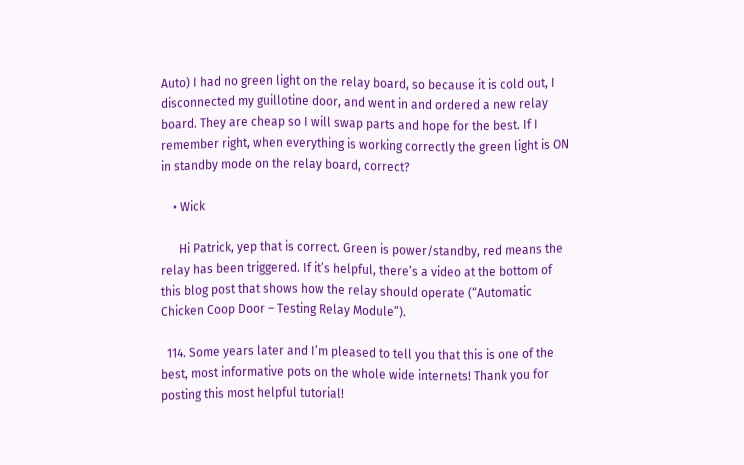Auto) I had no green light on the relay board, so because it is cold out, I disconnected my guillotine door, and went in and ordered a new relay board. They are cheap so I will swap parts and hope for the best. If I remember right, when everything is working correctly the green light is ON in standby mode on the relay board, correct?

    • Wick

      Hi Patrick, yep that is correct. Green is power/standby, red means the relay has been triggered. If it’s helpful, there’s a video at the bottom of this blog post that shows how the relay should operate (“Automatic Chicken Coop Door – Testing Relay Module”).

  114. Some years later and I’m pleased to tell you that this is one of the best, most informative pots on the whole wide internets! Thank you for posting this most helpful tutorial!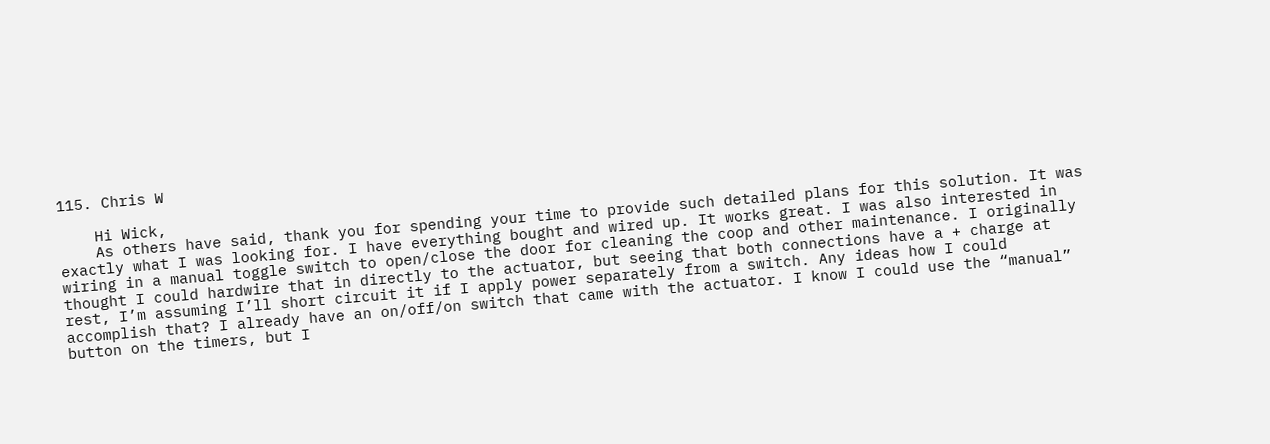115. Chris W

    Hi Wick,
    As others have said, thank you for spending your time to provide such detailed plans for this solution. It was exactly what I was looking for. I have everything bought and wired up. It works great. I was also interested in wiring in a manual toggle switch to open/close the door for cleaning the coop and other maintenance. I originally thought I could hardwire that in directly to the actuator, but seeing that both connections have a + charge at rest, I’m assuming I’ll short circuit it if I apply power separately from a switch. Any ideas how I could accomplish that? I already have an on/off/on switch that came with the actuator. I know I could use the “manual” button on the timers, but I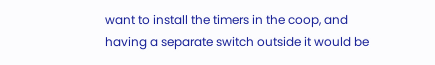want to install the timers in the coop, and having a separate switch outside it would be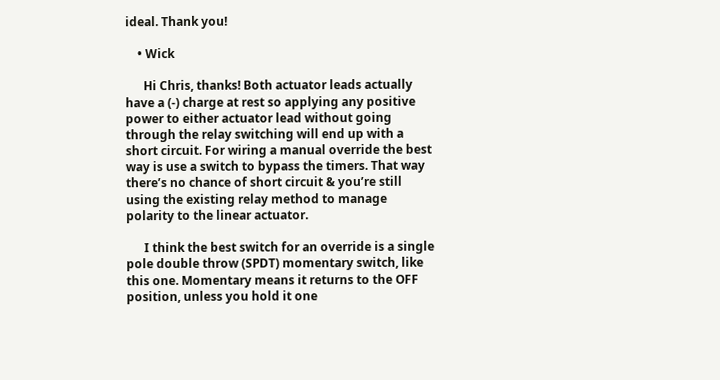ideal. Thank you!

    • Wick

      Hi Chris, thanks! Both actuator leads actually have a (-) charge at rest so applying any positive power to either actuator lead without going through the relay switching will end up with a short circuit. For wiring a manual override the best way is use a switch to bypass the timers. That way there’s no chance of short circuit & you’re still using the existing relay method to manage polarity to the linear actuator.

      I think the best switch for an override is a single pole double throw (SPDT) momentary switch, like this one. Momentary means it returns to the OFF position, unless you hold it one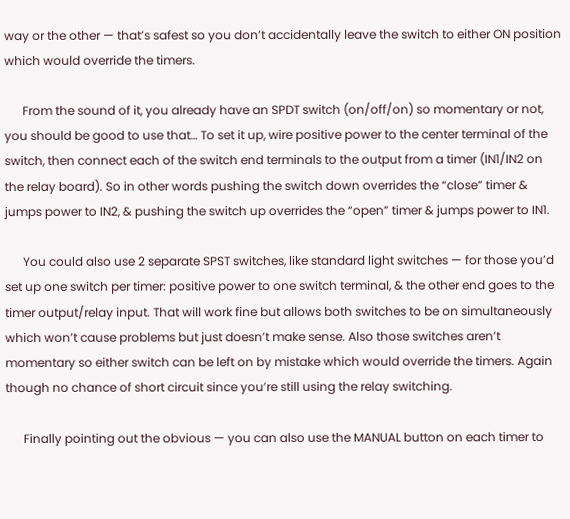way or the other — that’s safest so you don’t accidentally leave the switch to either ON position which would override the timers.

      From the sound of it, you already have an SPDT switch (on/off/on) so momentary or not, you should be good to use that… To set it up, wire positive power to the center terminal of the switch, then connect each of the switch end terminals to the output from a timer (IN1/IN2 on the relay board). So in other words pushing the switch down overrides the “close” timer & jumps power to IN2, & pushing the switch up overrides the “open” timer & jumps power to IN1.

      You could also use 2 separate SPST switches, like standard light switches — for those you’d set up one switch per timer: positive power to one switch terminal, & the other end goes to the timer output/relay input. That will work fine but allows both switches to be on simultaneously which won’t cause problems but just doesn’t make sense. Also those switches aren’t momentary so either switch can be left on by mistake which would override the timers. Again though no chance of short circuit since you’re still using the relay switching.

      Finally pointing out the obvious — you can also use the MANUAL button on each timer to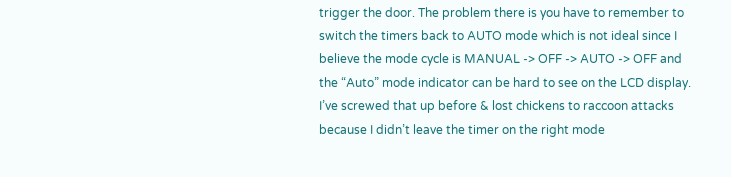trigger the door. The problem there is you have to remember to switch the timers back to AUTO mode which is not ideal since I believe the mode cycle is MANUAL -> OFF -> AUTO -> OFF and the “Auto” mode indicator can be hard to see on the LCD display. I’ve screwed that up before & lost chickens to raccoon attacks because I didn’t leave the timer on the right mode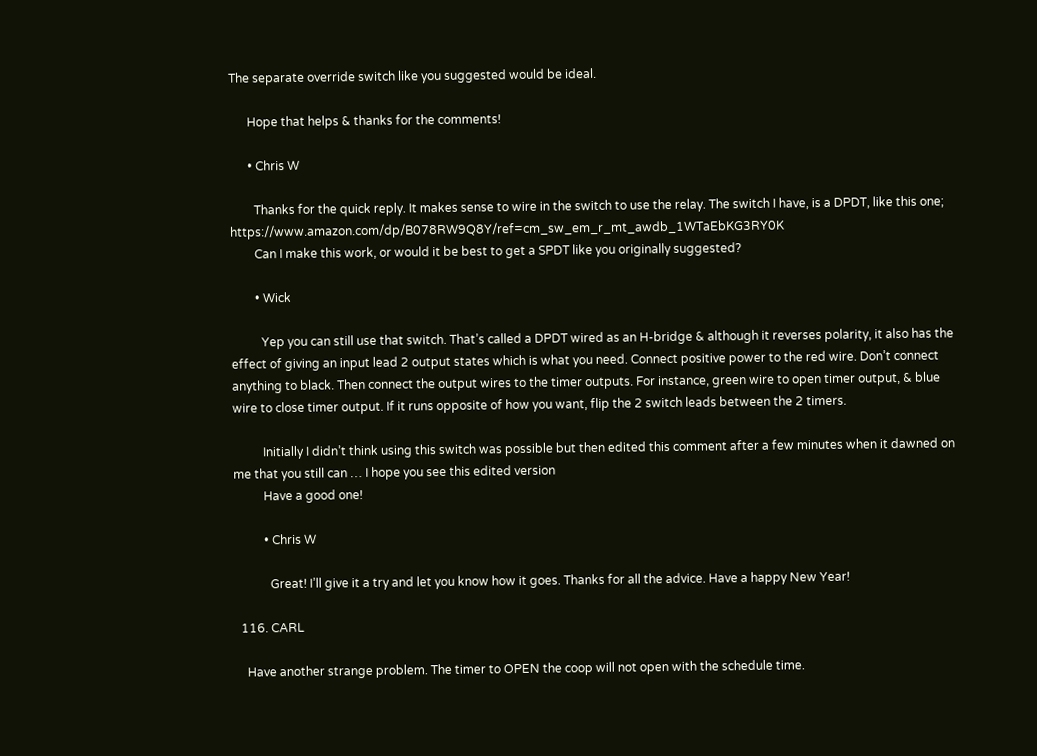The separate override switch like you suggested would be ideal.

      Hope that helps & thanks for the comments!

      • Chris W

        Thanks for the quick reply. It makes sense to wire in the switch to use the relay. The switch I have, is a DPDT, like this one; https://www.amazon.com/dp/B078RW9Q8Y/ref=cm_sw_em_r_mt_awdb_1WTaEbKG3RY0K
        Can I make this work, or would it be best to get a SPDT like you originally suggested?

        • Wick

          Yep you can still use that switch. That’s called a DPDT wired as an H-bridge & although it reverses polarity, it also has the effect of giving an input lead 2 output states which is what you need. Connect positive power to the red wire. Don’t connect anything to black. Then connect the output wires to the timer outputs. For instance, green wire to open timer output, & blue wire to close timer output. If it runs opposite of how you want, flip the 2 switch leads between the 2 timers.

          Initially I didn’t think using this switch was possible but then edited this comment after a few minutes when it dawned on me that you still can … I hope you see this edited version
          Have a good one!

          • Chris W

            Great! I’ll give it a try and let you know how it goes. Thanks for all the advice. Have a happy New Year!

  116. CARL

    Have another strange problem. The timer to OPEN the coop will not open with the schedule time.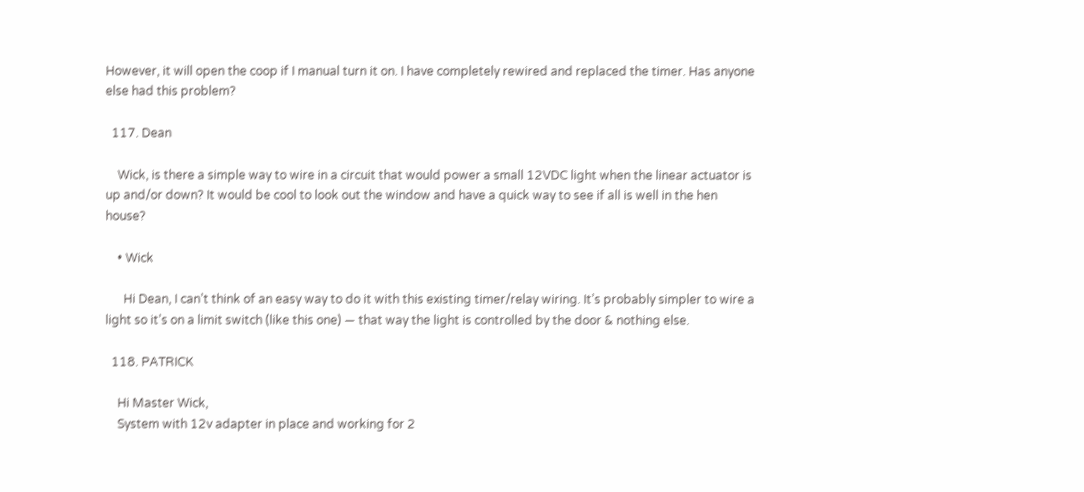However, it will open the coop if I manual turn it on. I have completely rewired and replaced the timer. Has anyone else had this problem?

  117. Dean

    Wick, is there a simple way to wire in a circuit that would power a small 12VDC light when the linear actuator is up and/or down? It would be cool to look out the window and have a quick way to see if all is well in the hen house?

    • Wick

      Hi Dean, I can’t think of an easy way to do it with this existing timer/relay wiring. It’s probably simpler to wire a light so it’s on a limit switch (like this one) — that way the light is controlled by the door & nothing else.

  118. PATRICK

    Hi Master Wick,
    System with 12v adapter in place and working for 2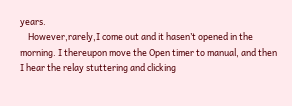years.
    However,rarely,I come out and it hasen’t opened in the morning. I thereupon move the Open timer to manual, and then I hear the relay stuttering and clicking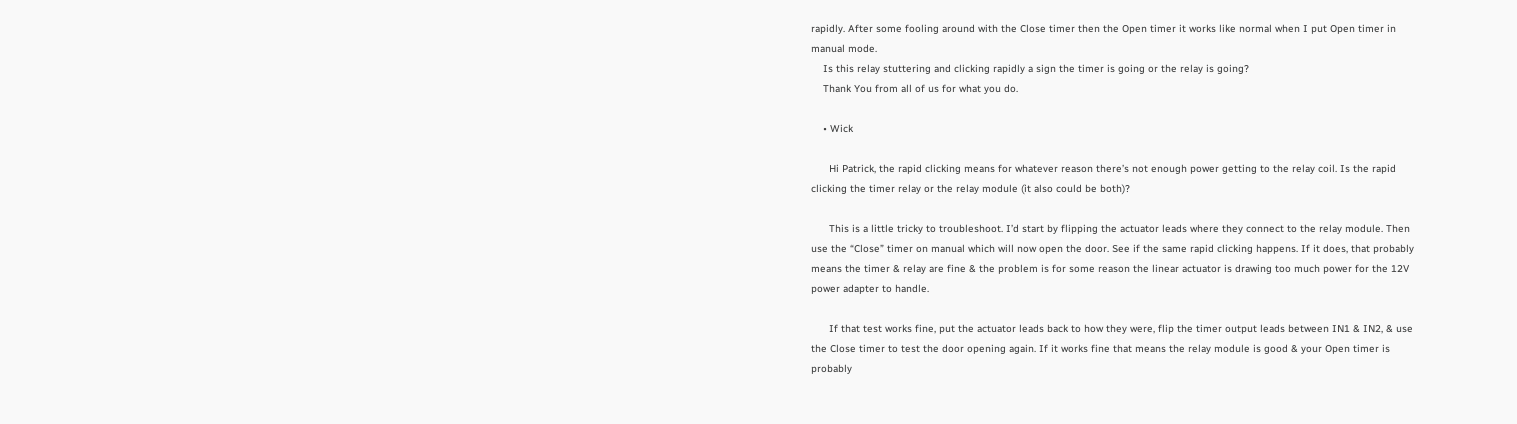rapidly. After some fooling around with the Close timer then the Open timer it works like normal when I put Open timer in manual mode.
    Is this relay stuttering and clicking rapidly a sign the timer is going or the relay is going?
    Thank You from all of us for what you do.

    • Wick

      Hi Patrick, the rapid clicking means for whatever reason there’s not enough power getting to the relay coil. Is the rapid clicking the timer relay or the relay module (it also could be both)?

      This is a little tricky to troubleshoot. I’d start by flipping the actuator leads where they connect to the relay module. Then use the “Close” timer on manual which will now open the door. See if the same rapid clicking happens. If it does, that probably means the timer & relay are fine & the problem is for some reason the linear actuator is drawing too much power for the 12V power adapter to handle.

      If that test works fine, put the actuator leads back to how they were, flip the timer output leads between IN1 & IN2, & use the Close timer to test the door opening again. If it works fine that means the relay module is good & your Open timer is probably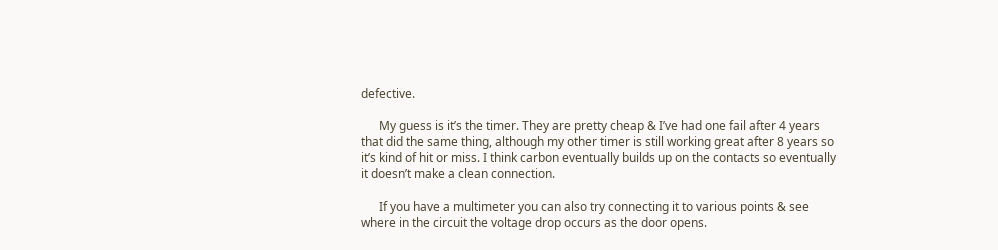defective.

      My guess is it’s the timer. They are pretty cheap & I’ve had one fail after 4 years that did the same thing, although my other timer is still working great after 8 years so it’s kind of hit or miss. I think carbon eventually builds up on the contacts so eventually it doesn’t make a clean connection.

      If you have a multimeter you can also try connecting it to various points & see where in the circuit the voltage drop occurs as the door opens.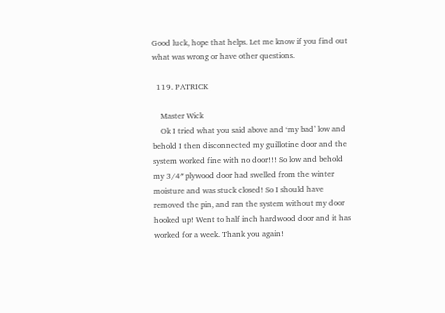Good luck, hope that helps. Let me know if you find out what was wrong or have other questions.

  119. PATRICK

    Master Wick
    Ok I tried what you said above and ‘my bad’ low and behold I then disconnected my guillotine door and the system worked fine with no door!!! So low and behold my 3/4″ plywood door had swelled from the winter moisture and was stuck closed! So I should have removed the pin, and ran the system without my door hooked up! Went to half inch hardwood door and it has worked for a week. Thank you again!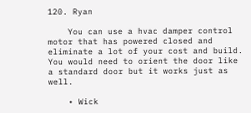120. Ryan

    You can use a hvac damper control motor that has powered closed and eliminate a lot of your cost and build. You would need to orient the door like a standard door but it works just as well.

    • Wick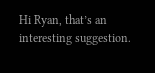Hi Ryan, that’s an interesting suggestion.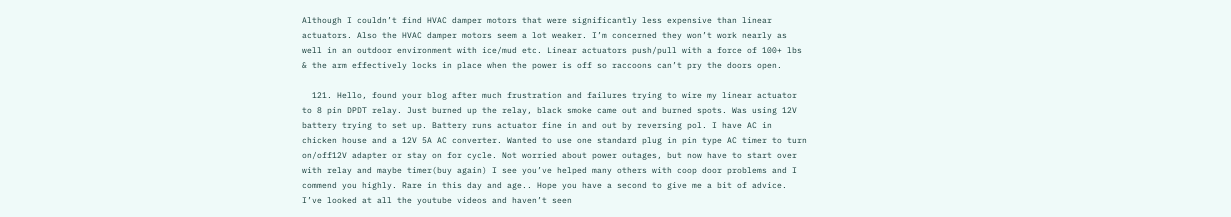Although I couldn’t find HVAC damper motors that were significantly less expensive than linear actuators. Also the HVAC damper motors seem a lot weaker. I’m concerned they won’t work nearly as well in an outdoor environment with ice/mud etc. Linear actuators push/pull with a force of 100+ lbs & the arm effectively locks in place when the power is off so raccoons can’t pry the doors open.

  121. Hello, found your blog after much frustration and failures trying to wire my linear actuator to 8 pin DPDT relay. Just burned up the relay, black smoke came out and burned spots. Was using 12V battery trying to set up. Battery runs actuator fine in and out by reversing pol. I have AC in chicken house and a 12V 5A AC converter. Wanted to use one standard plug in pin type AC timer to turn on/off12V adapter or stay on for cycle. Not worried about power outages, but now have to start over with relay and maybe timer(buy again) I see you’ve helped many others with coop door problems and I commend you highly. Rare in this day and age.. Hope you have a second to give me a bit of advice. I’ve looked at all the youtube videos and haven’t seen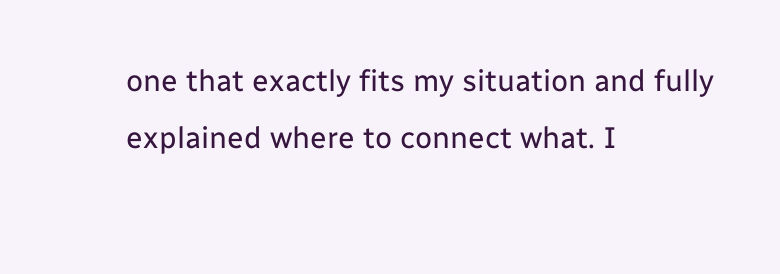one that exactly fits my situation and fully explained where to connect what. I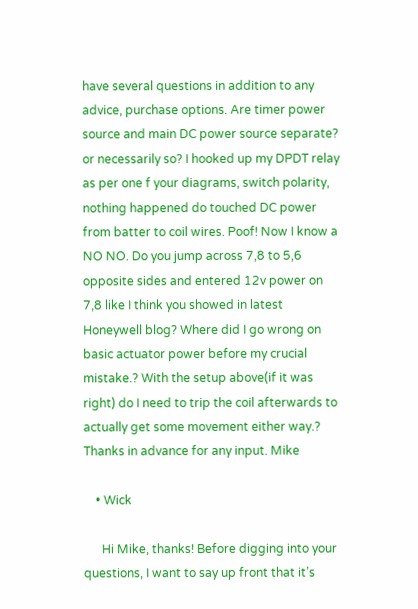have several questions in addition to any advice, purchase options. Are timer power source and main DC power source separate? or necessarily so? I hooked up my DPDT relay as per one f your diagrams, switch polarity, nothing happened do touched DC power from batter to coil wires. Poof! Now I know a NO NO. Do you jump across 7,8 to 5,6 opposite sides and entered 12v power on 7,8 like I think you showed in latest Honeywell blog? Where did I go wrong on basic actuator power before my crucial mistake.? With the setup above(if it was right) do I need to trip the coil afterwards to actually get some movement either way.? Thanks in advance for any input. Mike

    • Wick

      Hi Mike, thanks! Before digging into your questions, I want to say up front that it’s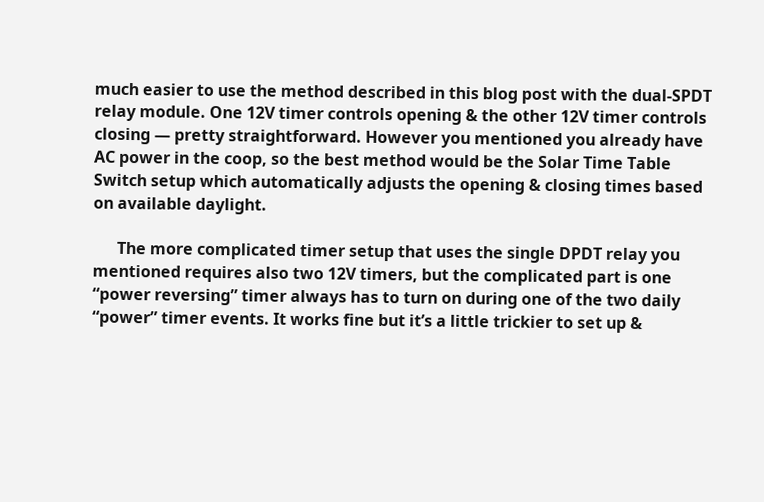much easier to use the method described in this blog post with the dual-SPDT relay module. One 12V timer controls opening & the other 12V timer controls closing — pretty straightforward. However you mentioned you already have AC power in the coop, so the best method would be the Solar Time Table Switch setup which automatically adjusts the opening & closing times based on available daylight.

      The more complicated timer setup that uses the single DPDT relay you mentioned requires also two 12V timers, but the complicated part is one “power reversing” timer always has to turn on during one of the two daily “power” timer events. It works fine but it’s a little trickier to set up &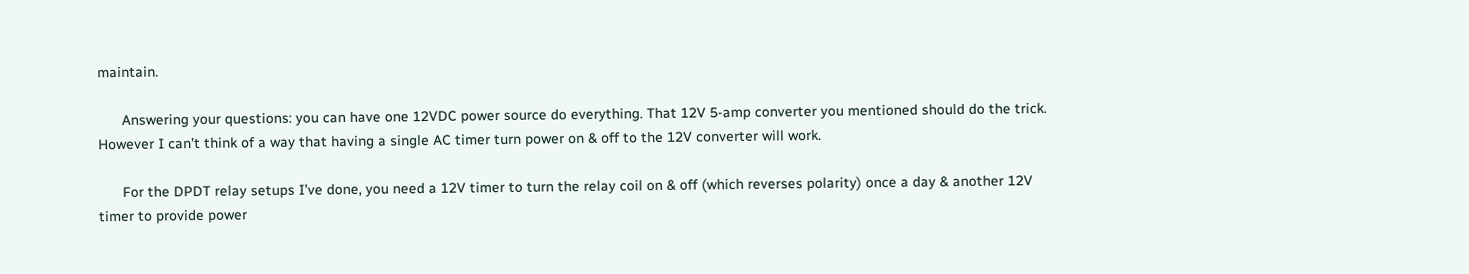maintain.

      Answering your questions: you can have one 12VDC power source do everything. That 12V 5-amp converter you mentioned should do the trick. However I can’t think of a way that having a single AC timer turn power on & off to the 12V converter will work.

      For the DPDT relay setups I’ve done, you need a 12V timer to turn the relay coil on & off (which reverses polarity) once a day & another 12V timer to provide power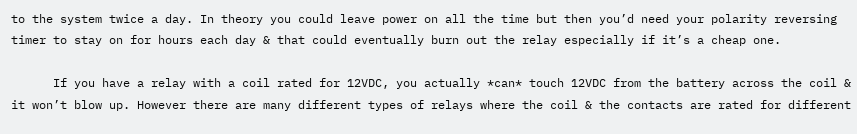to the system twice a day. In theory you could leave power on all the time but then you’d need your polarity reversing timer to stay on for hours each day & that could eventually burn out the relay especially if it’s a cheap one.

      If you have a relay with a coil rated for 12VDC, you actually *can* touch 12VDC from the battery across the coil & it won’t blow up. However there are many different types of relays where the coil & the contacts are rated for different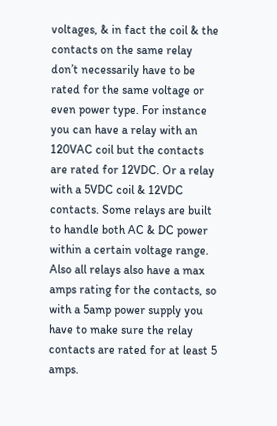voltages, & in fact the coil & the contacts on the same relay don’t necessarily have to be rated for the same voltage or even power type. For instance you can have a relay with an 120VAC coil but the contacts are rated for 12VDC. Or a relay with a 5VDC coil & 12VDC contacts. Some relays are built to handle both AC & DC power within a certain voltage range. Also all relays also have a max amps rating for the contacts, so with a 5amp power supply you have to make sure the relay contacts are rated for at least 5 amps.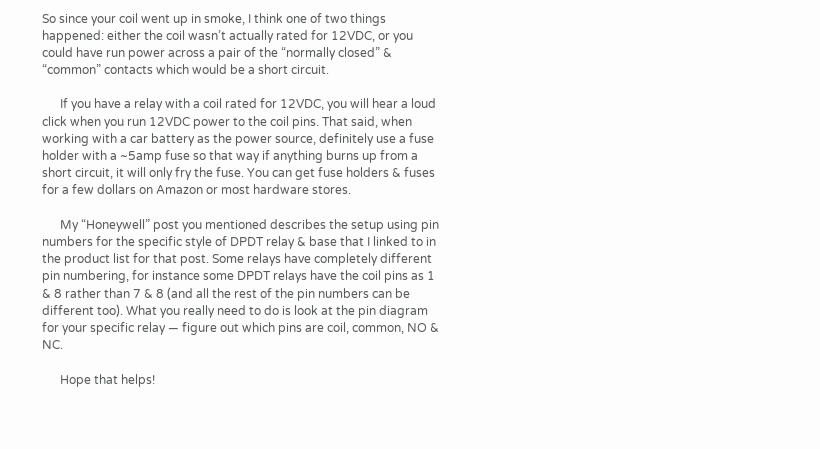So since your coil went up in smoke, I think one of two things happened: either the coil wasn’t actually rated for 12VDC, or you could have run power across a pair of the “normally closed” & “common” contacts which would be a short circuit.

      If you have a relay with a coil rated for 12VDC, you will hear a loud click when you run 12VDC power to the coil pins. That said, when working with a car battery as the power source, definitely use a fuse holder with a ~5amp fuse so that way if anything burns up from a short circuit, it will only fry the fuse. You can get fuse holders & fuses for a few dollars on Amazon or most hardware stores.

      My “Honeywell” post you mentioned describes the setup using pin numbers for the specific style of DPDT relay & base that I linked to in the product list for that post. Some relays have completely different pin numbering, for instance some DPDT relays have the coil pins as 1 & 8 rather than 7 & 8 (and all the rest of the pin numbers can be different too). What you really need to do is look at the pin diagram for your specific relay — figure out which pins are coil, common, NO & NC.

      Hope that helps!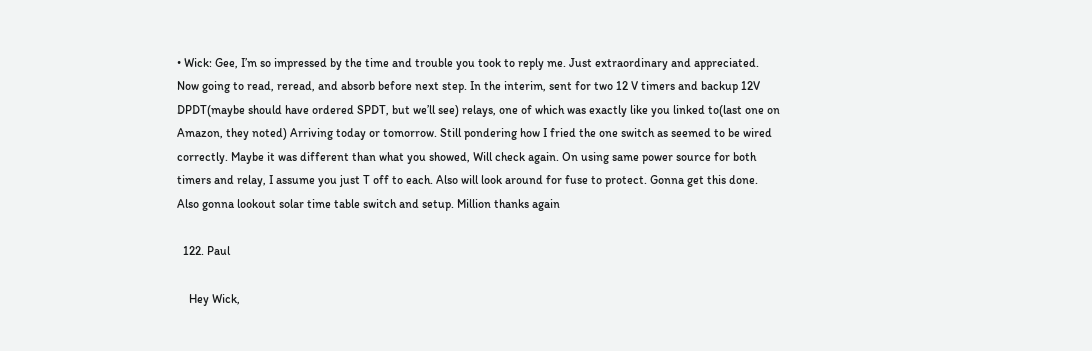• Wick: Gee, I’m so impressed by the time and trouble you took to reply me. Just extraordinary and appreciated. Now going to read, reread, and absorb before next step. In the interim, sent for two 12 V timers and backup 12V DPDT(maybe should have ordered SPDT, but we’ll see) relays, one of which was exactly like you linked to(last one on Amazon, they noted) Arriving today or tomorrow. Still pondering how I fried the one switch as seemed to be wired correctly. Maybe it was different than what you showed, Will check again. On using same power source for both timers and relay, I assume you just T off to each. Also will look around for fuse to protect. Gonna get this done. Also gonna lookout solar time table switch and setup. Million thanks again

  122. Paul

    Hey Wick,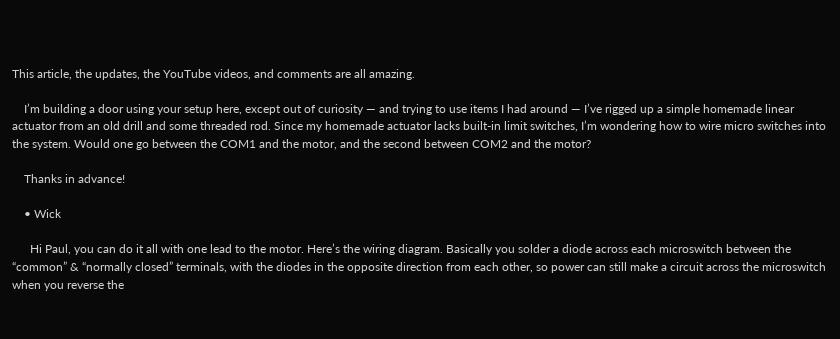This article, the updates, the YouTube videos, and comments are all amazing.

    I’m building a door using your setup here, except out of curiosity — and trying to use items I had around — I’ve rigged up a simple homemade linear actuator from an old drill and some threaded rod. Since my homemade actuator lacks built-in limit switches, I’m wondering how to wire micro switches into the system. Would one go between the COM1 and the motor, and the second between COM2 and the motor?

    Thanks in advance!

    • Wick

      Hi Paul, you can do it all with one lead to the motor. Here’s the wiring diagram. Basically you solder a diode across each microswitch between the “common” & “normally closed” terminals, with the diodes in the opposite direction from each other, so power can still make a circuit across the microswitch when you reverse the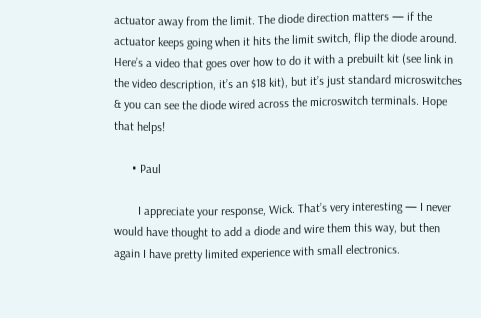actuator away from the limit. The diode direction matters — if the actuator keeps going when it hits the limit switch, flip the diode around. Here’s a video that goes over how to do it with a prebuilt kit (see link in the video description, it’s an $18 kit), but it’s just standard microswitches & you can see the diode wired across the microswitch terminals. Hope that helps!

      • Paul

        I appreciate your response, Wick. That’s very interesting — I never would have thought to add a diode and wire them this way, but then again I have pretty limited experience with small electronics.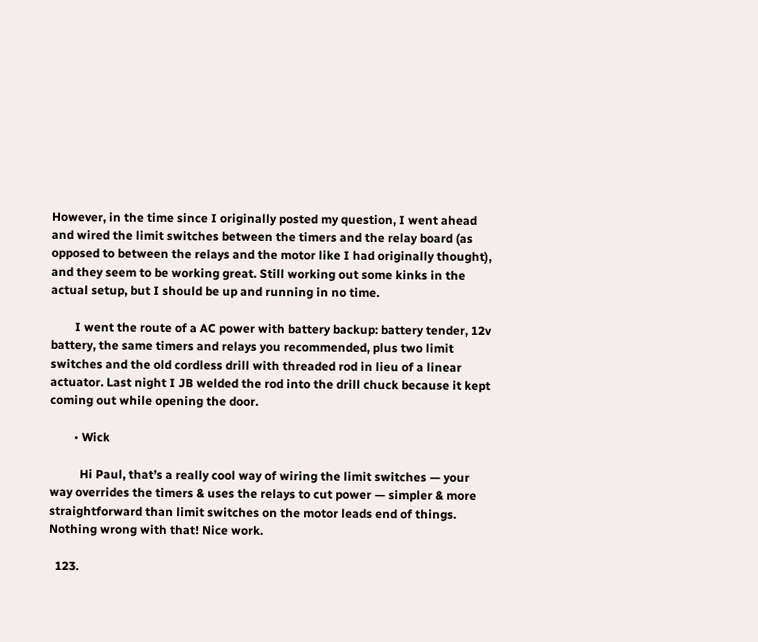However, in the time since I originally posted my question, I went ahead and wired the limit switches between the timers and the relay board (as opposed to between the relays and the motor like I had originally thought), and they seem to be working great. Still working out some kinks in the actual setup, but I should be up and running in no time.

        I went the route of a AC power with battery backup: battery tender, 12v battery, the same timers and relays you recommended, plus two limit switches and the old cordless drill with threaded rod in lieu of a linear actuator. Last night I JB welded the rod into the drill chuck because it kept coming out while opening the door.

        • Wick

          Hi Paul, that’s a really cool way of wiring the limit switches — your way overrides the timers & uses the relays to cut power — simpler & more straightforward than limit switches on the motor leads end of things. Nothing wrong with that! Nice work.

  123.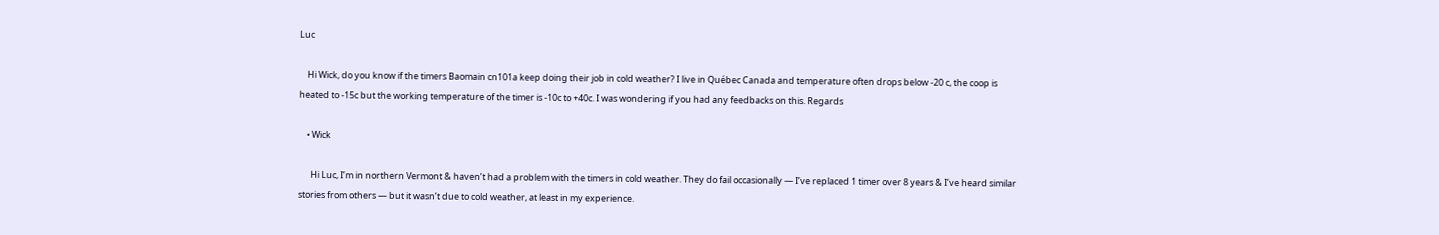Luc

    Hi Wick, do you know if the timers Baomain cn101a keep doing their job in cold weather? I live in Québec Canada and temperature often drops below -20 c, the coop is heated to -15c but the working temperature of the timer is -10c to +40c. I was wondering if you had any feedbacks on this. Regards

    • Wick

      Hi Luc, I’m in northern Vermont & haven’t had a problem with the timers in cold weather. They do fail occasionally — I’ve replaced 1 timer over 8 years & I’ve heard similar stories from others — but it wasn’t due to cold weather, at least in my experience.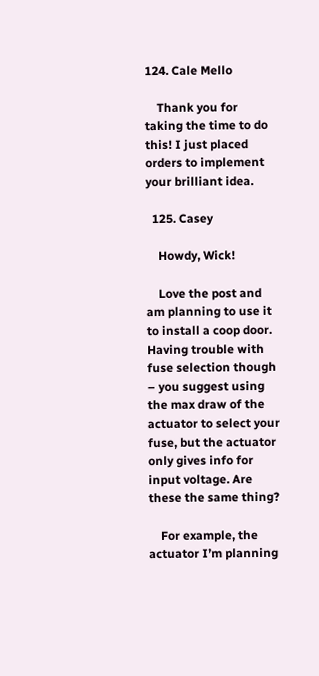124. Cale Mello

    Thank you for taking the time to do this! I just placed orders to implement your brilliant idea.

  125. Casey

    Howdy, Wick!

    Love the post and am planning to use it to install a coop door. Having trouble with fuse selection though – you suggest using the max draw of the actuator to select your fuse, but the actuator only gives info for input voltage. Are these the same thing?

    For example, the actuator I’m planning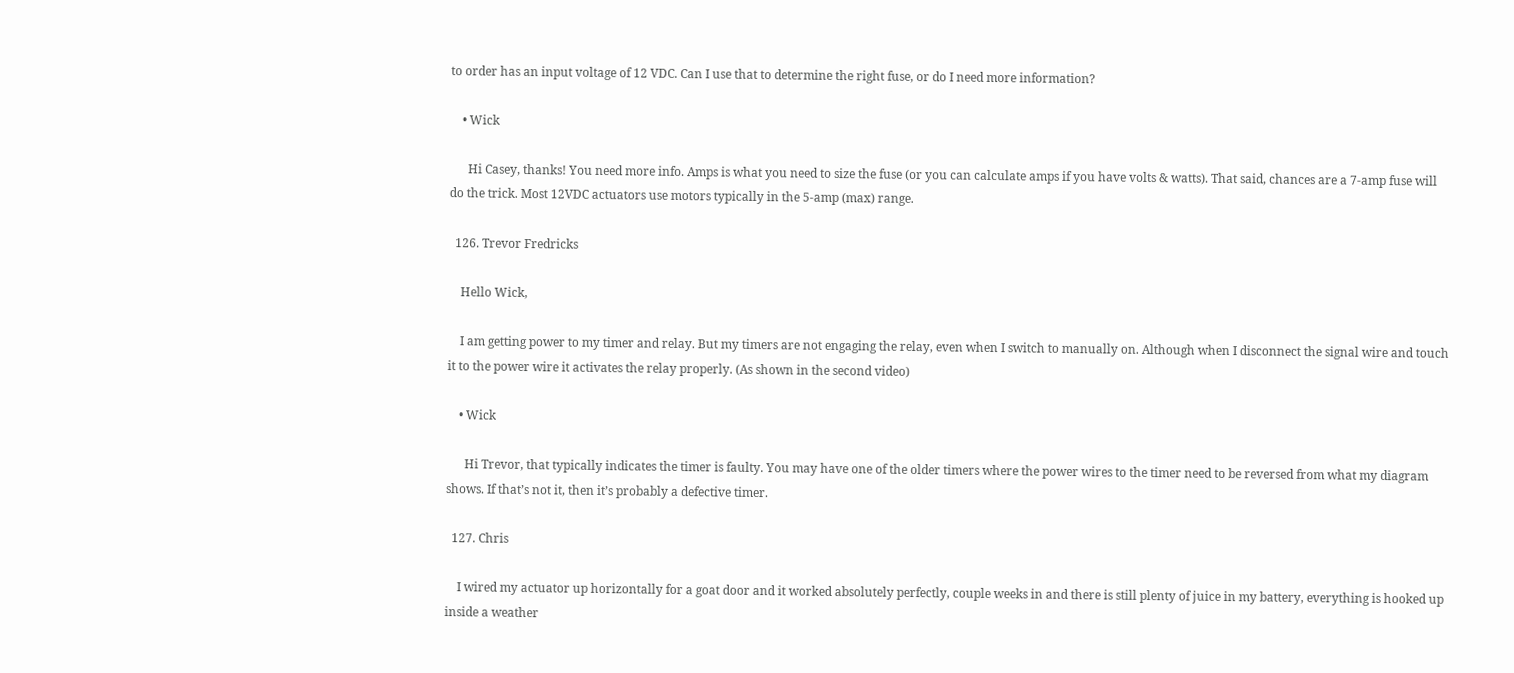to order has an input voltage of 12 VDC. Can I use that to determine the right fuse, or do I need more information?

    • Wick

      Hi Casey, thanks! You need more info. Amps is what you need to size the fuse (or you can calculate amps if you have volts & watts). That said, chances are a 7-amp fuse will do the trick. Most 12VDC actuators use motors typically in the 5-amp (max) range.

  126. Trevor Fredricks

    Hello Wick,

    I am getting power to my timer and relay. But my timers are not engaging the relay, even when I switch to manually on. Although when I disconnect the signal wire and touch it to the power wire it activates the relay properly. (As shown in the second video)

    • Wick

      Hi Trevor, that typically indicates the timer is faulty. You may have one of the older timers where the power wires to the timer need to be reversed from what my diagram shows. If that’s not it, then it’s probably a defective timer.

  127. Chris

    I wired my actuator up horizontally for a goat door and it worked absolutely perfectly, couple weeks in and there is still plenty of juice in my battery, everything is hooked up inside a weather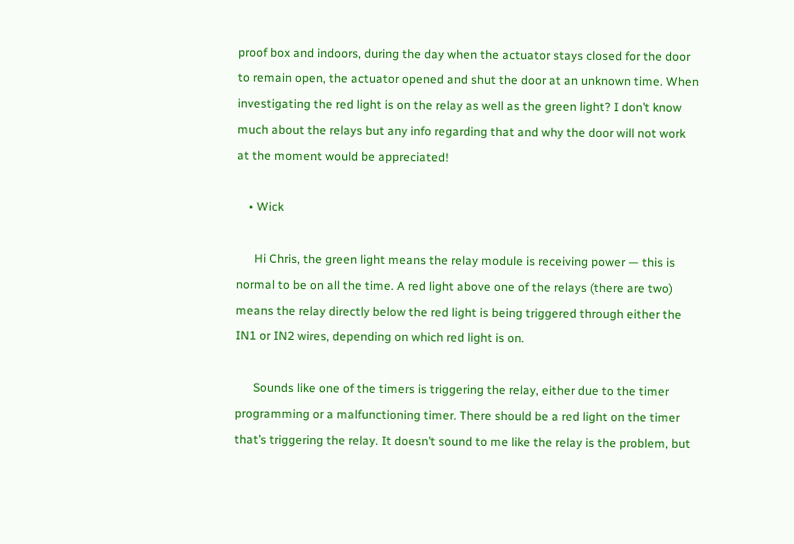proof box and indoors, during the day when the actuator stays closed for the door to remain open, the actuator opened and shut the door at an unknown time. When investigating the red light is on the relay as well as the green light? I don’t know much about the relays but any info regarding that and why the door will not work at the moment would be appreciated!

    • Wick

      Hi Chris, the green light means the relay module is receiving power — this is normal to be on all the time. A red light above one of the relays (there are two) means the relay directly below the red light is being triggered through either the IN1 or IN2 wires, depending on which red light is on.

      Sounds like one of the timers is triggering the relay, either due to the timer programming or a malfunctioning timer. There should be a red light on the timer that’s triggering the relay. It doesn’t sound to me like the relay is the problem, but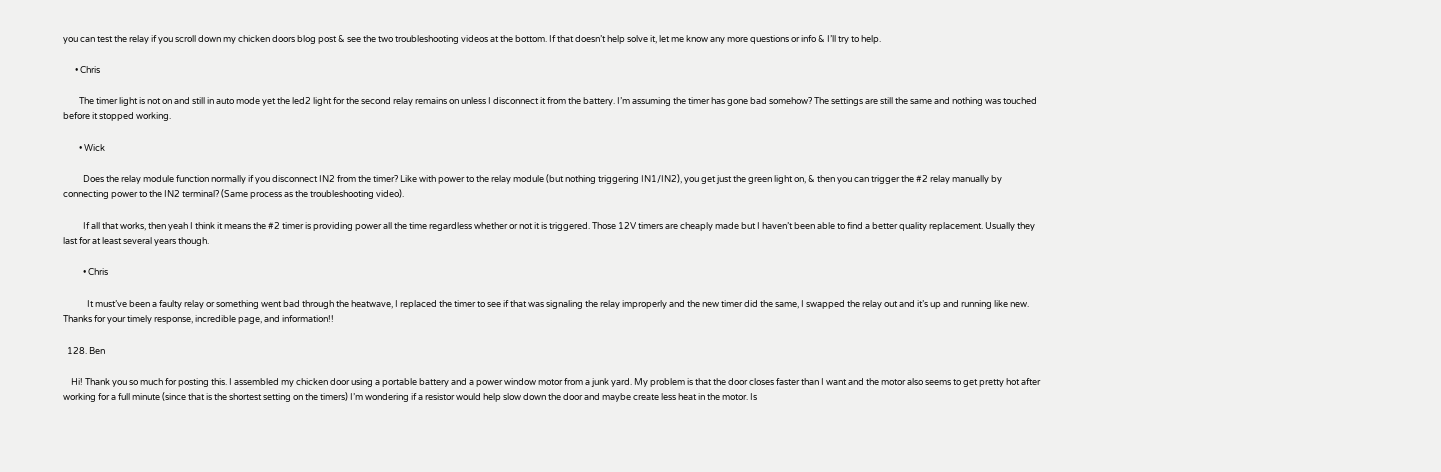you can test the relay if you scroll down my chicken doors blog post & see the two troubleshooting videos at the bottom. If that doesn’t help solve it, let me know any more questions or info & I’ll try to help.

      • Chris

        The timer light is not on and still in auto mode yet the led2 light for the second relay remains on unless I disconnect it from the battery. I’m assuming the timer has gone bad somehow? The settings are still the same and nothing was touched before it stopped working.

        • Wick

          Does the relay module function normally if you disconnect IN2 from the timer? Like with power to the relay module (but nothing triggering IN1/IN2), you get just the green light on, & then you can trigger the #2 relay manually by connecting power to the IN2 terminal? (Same process as the troubleshooting video).

          If all that works, then yeah I think it means the #2 timer is providing power all the time regardless whether or not it is triggered. Those 12V timers are cheaply made but I haven’t been able to find a better quality replacement. Usually they last for at least several years though.

          • Chris

            It must’ve been a faulty relay or something went bad through the heatwave, I replaced the timer to see if that was signaling the relay improperly and the new timer did the same, I swapped the relay out and it’s up and running like new. Thanks for your timely response, incredible page, and information!!

  128. Ben

    Hi! Thank you so much for posting this. I assembled my chicken door using a portable battery and a power window motor from a junk yard. My problem is that the door closes faster than I want and the motor also seems to get pretty hot after working for a full minute (since that is the shortest setting on the timers) I’m wondering if a resistor would help slow down the door and maybe create less heat in the motor. Is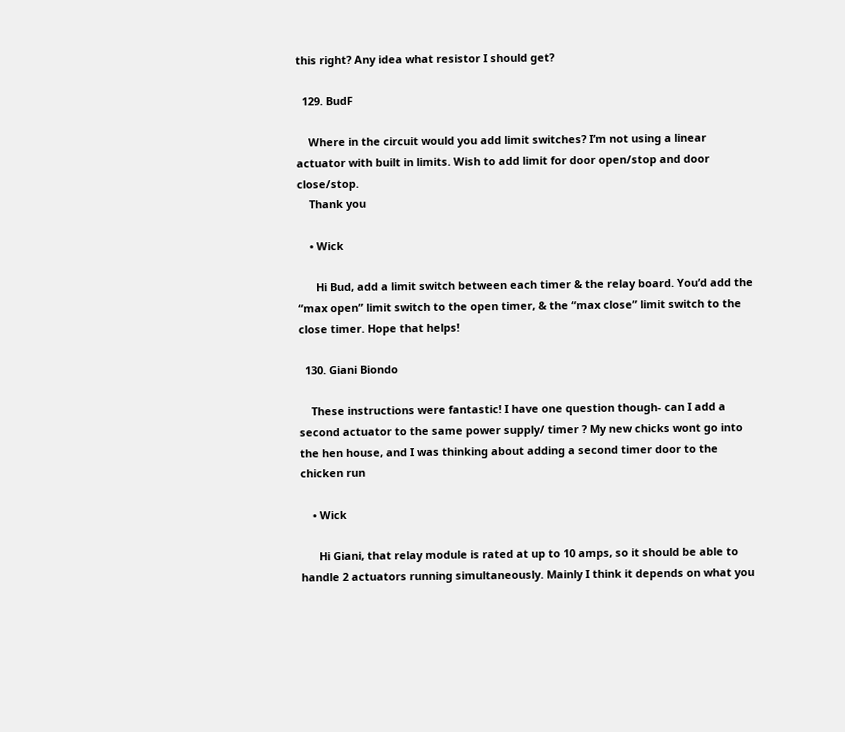this right? Any idea what resistor I should get?

  129. BudF

    Where in the circuit would you add limit switches? I’m not using a linear actuator with built in limits. Wish to add limit for door open/stop and door close/stop.
    Thank you

    • Wick

      Hi Bud, add a limit switch between each timer & the relay board. You’d add the “max open” limit switch to the open timer, & the “max close” limit switch to the close timer. Hope that helps!

  130. Giani Biondo

    These instructions were fantastic! I have one question though- can I add a second actuator to the same power supply/ timer ? My new chicks wont go into the hen house, and I was thinking about adding a second timer door to the chicken run

    • Wick

      Hi Giani, that relay module is rated at up to 10 amps, so it should be able to handle 2 actuators running simultaneously. Mainly I think it depends on what you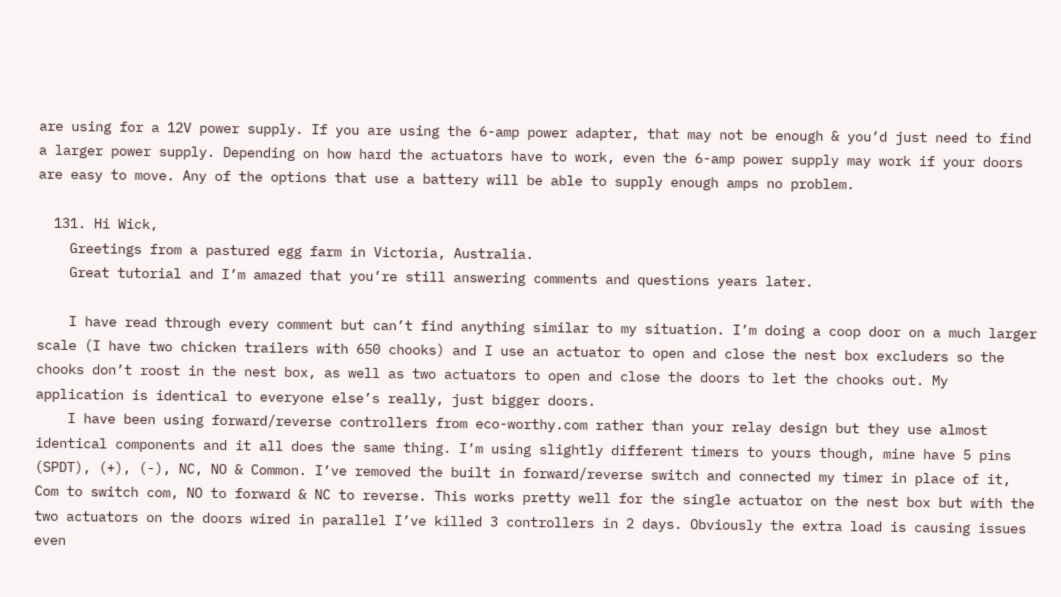are using for a 12V power supply. If you are using the 6-amp power adapter, that may not be enough & you’d just need to find a larger power supply. Depending on how hard the actuators have to work, even the 6-amp power supply may work if your doors are easy to move. Any of the options that use a battery will be able to supply enough amps no problem.

  131. Hi Wick,
    Greetings from a pastured egg farm in Victoria, Australia.
    Great tutorial and I’m amazed that you’re still answering comments and questions years later.

    I have read through every comment but can’t find anything similar to my situation. I’m doing a coop door on a much larger scale (I have two chicken trailers with 650 chooks) and I use an actuator to open and close the nest box excluders so the chooks don’t roost in the nest box, as well as two actuators to open and close the doors to let the chooks out. My application is identical to everyone else’s really, just bigger doors.
    I have been using forward/reverse controllers from eco-worthy.com rather than your relay design but they use almost identical components and it all does the same thing. I’m using slightly different timers to yours though, mine have 5 pins (SPDT), (+), (-), NC, NO & Common. I’ve removed the built in forward/reverse switch and connected my timer in place of it, Com to switch com, NO to forward & NC to reverse. This works pretty well for the single actuator on the nest box but with the two actuators on the doors wired in parallel I’ve killed 3 controllers in 2 days. Obviously the extra load is causing issues even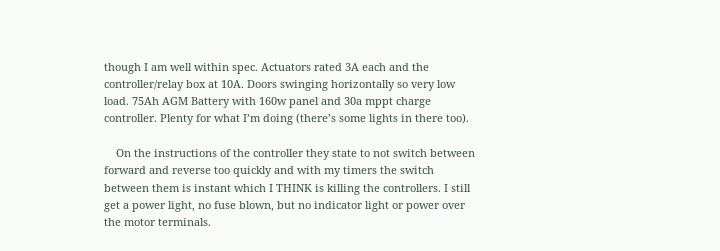though I am well within spec. Actuators rated 3A each and the controller/relay box at 10A. Doors swinging horizontally so very low load. 75Ah AGM Battery with 160w panel and 30a mppt charge controller. Plenty for what I’m doing (there’s some lights in there too).

    On the instructions of the controller they state to not switch between forward and reverse too quickly and with my timers the switch between them is instant which I THINK is killing the controllers. I still get a power light, no fuse blown, but no indicator light or power over the motor terminals.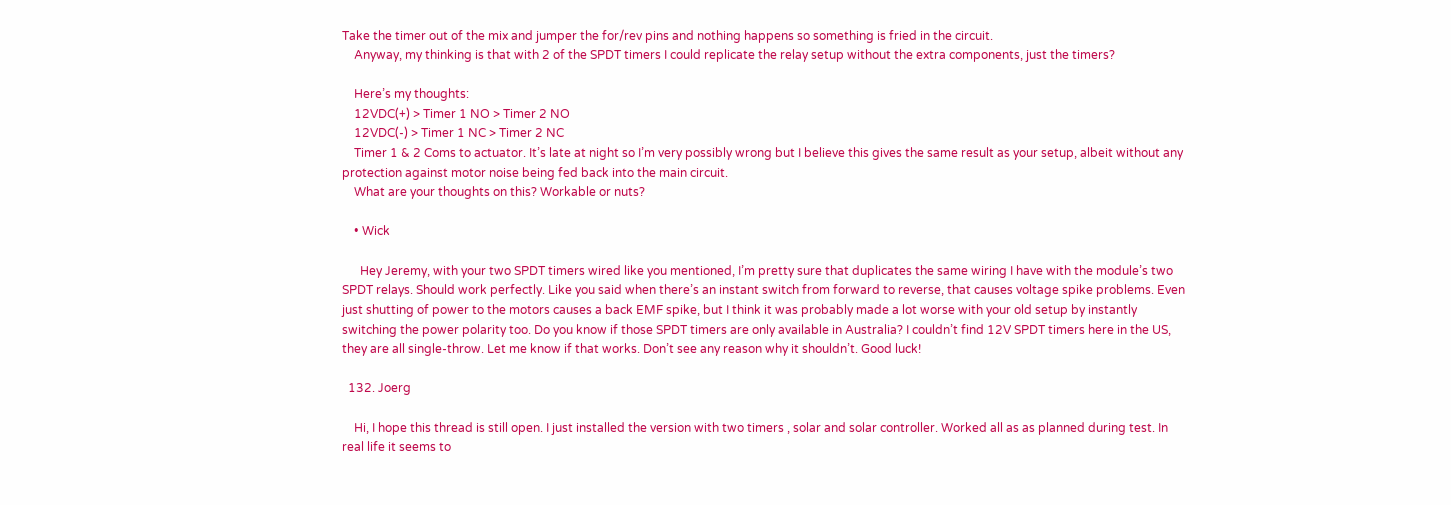Take the timer out of the mix and jumper the for/rev pins and nothing happens so something is fried in the circuit.
    Anyway, my thinking is that with 2 of the SPDT timers I could replicate the relay setup without the extra components, just the timers?

    Here’s my thoughts:
    12VDC(+) > Timer 1 NO > Timer 2 NO
    12VDC(-) > Timer 1 NC > Timer 2 NC
    Timer 1 & 2 Coms to actuator. It’s late at night so I’m very possibly wrong but I believe this gives the same result as your setup, albeit without any protection against motor noise being fed back into the main circuit.
    What are your thoughts on this? Workable or nuts?

    • Wick

      Hey Jeremy, with your two SPDT timers wired like you mentioned, I’m pretty sure that duplicates the same wiring I have with the module’s two SPDT relays. Should work perfectly. Like you said when there’s an instant switch from forward to reverse, that causes voltage spike problems. Even just shutting of power to the motors causes a back EMF spike, but I think it was probably made a lot worse with your old setup by instantly switching the power polarity too. Do you know if those SPDT timers are only available in Australia? I couldn’t find 12V SPDT timers here in the US, they are all single-throw. Let me know if that works. Don’t see any reason why it shouldn’t. Good luck!

  132. Joerg

    Hi, I hope this thread is still open. I just installed the version with two timers , solar and solar controller. Worked all as as planned during test. In real life it seems to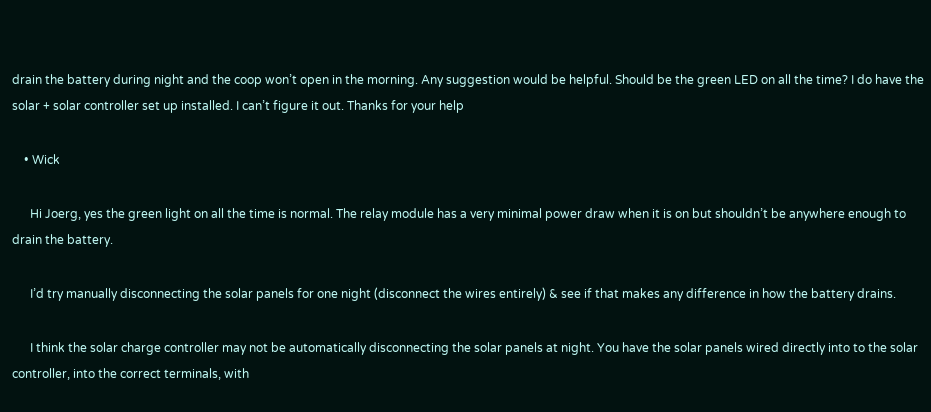drain the battery during night and the coop won’t open in the morning. Any suggestion would be helpful. Should be the green LED on all the time? I do have the solar + solar controller set up installed. I can’t figure it out. Thanks for your help

    • Wick

      Hi Joerg, yes the green light on all the time is normal. The relay module has a very minimal power draw when it is on but shouldn’t be anywhere enough to drain the battery.

      I’d try manually disconnecting the solar panels for one night (disconnect the wires entirely) & see if that makes any difference in how the battery drains.

      I think the solar charge controller may not be automatically disconnecting the solar panels at night. You have the solar panels wired directly into to the solar controller, into the correct terminals, with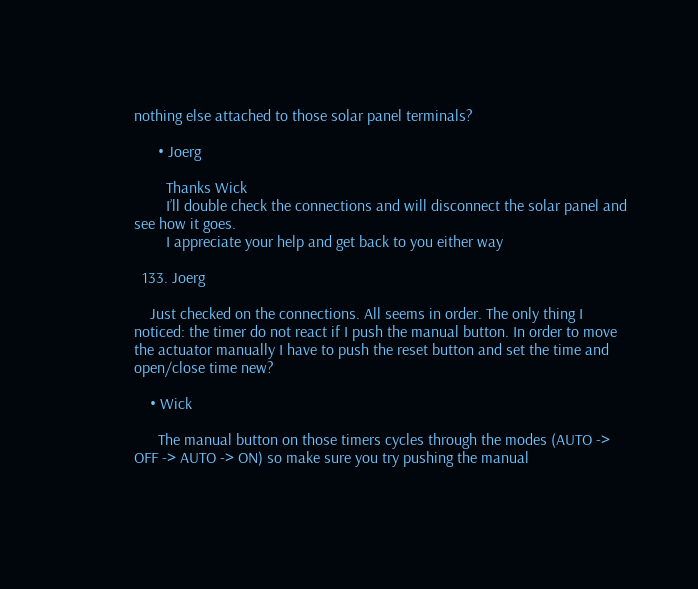nothing else attached to those solar panel terminals?

      • Joerg

        Thanks Wick
        I’ll double check the connections and will disconnect the solar panel and see how it goes.
        I appreciate your help and get back to you either way

  133. Joerg

    Just checked on the connections. All seems in order. The only thing I noticed: the timer do not react if I push the manual button. In order to move the actuator manually I have to push the reset button and set the time and open/close time new?

    • Wick

      The manual button on those timers cycles through the modes (AUTO -> OFF -> AUTO -> ON) so make sure you try pushing the manual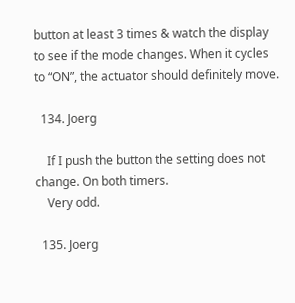button at least 3 times & watch the display to see if the mode changes. When it cycles to “ON”, the actuator should definitely move.

  134. Joerg

    If I push the button the setting does not change. On both timers.
    Very odd.

  135. Joerg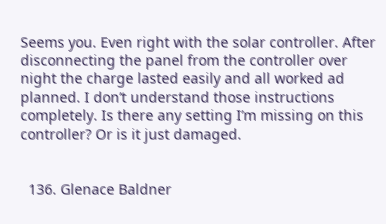Seems you. Even right with the solar controller. After disconnecting the panel from the controller over night the charge lasted easily and all worked ad planned. I don’t understand those instructions completely. Is there any setting I’m missing on this controller? Or is it just damaged.


  136. Glenace Baldner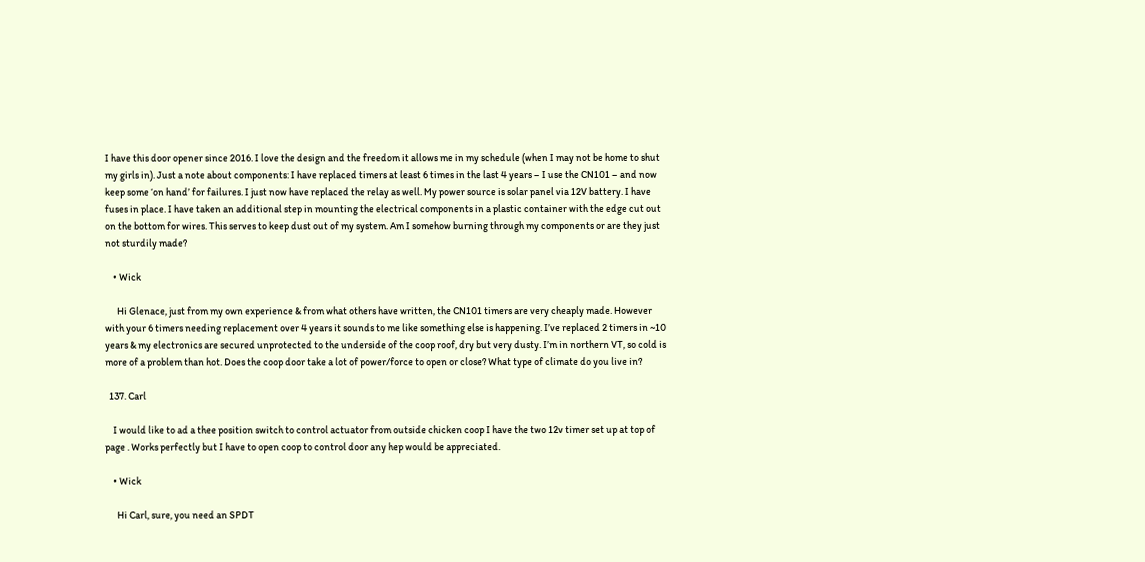I have this door opener since 2016. I love the design and the freedom it allows me in my schedule (when I may not be home to shut my girls in). Just a note about components: I have replaced timers at least 6 times in the last 4 years – I use the CN101 – and now keep some ‘on hand’ for failures. I just now have replaced the relay as well. My power source is solar panel via 12V battery. I have fuses in place. I have taken an additional step in mounting the electrical components in a plastic container with the edge cut out on the bottom for wires. This serves to keep dust out of my system. Am I somehow burning through my components or are they just not sturdily made?

    • Wick

      Hi Glenace, just from my own experience & from what others have written, the CN101 timers are very cheaply made. However with your 6 timers needing replacement over 4 years it sounds to me like something else is happening. I’ve replaced 2 timers in ~10 years & my electronics are secured unprotected to the underside of the coop roof, dry but very dusty. I’m in northern VT, so cold is more of a problem than hot. Does the coop door take a lot of power/force to open or close? What type of climate do you live in?

  137. Carl

    I would like to ad a thee position switch to control actuator from outside chicken coop I have the two 12v timer set up at top of page . Works perfectly but I have to open coop to control door any hep would be appreciated.

    • Wick

      Hi Carl, sure, you need an SPDT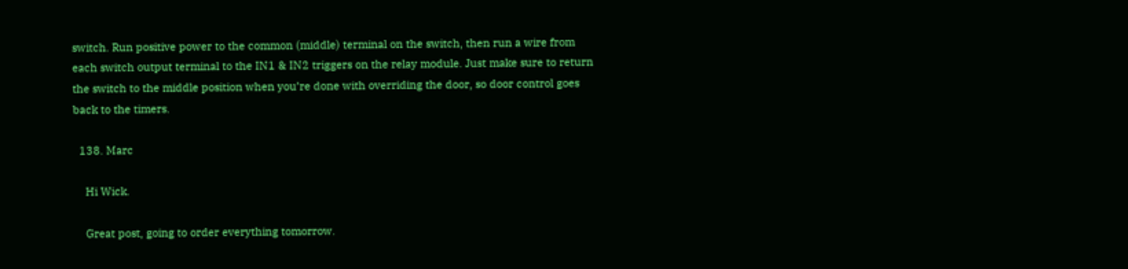switch. Run positive power to the common (middle) terminal on the switch, then run a wire from each switch output terminal to the IN1 & IN2 triggers on the relay module. Just make sure to return the switch to the middle position when you’re done with overriding the door, so door control goes back to the timers.

  138. Marc

    Hi Wick.

    Great post, going to order everything tomorrow.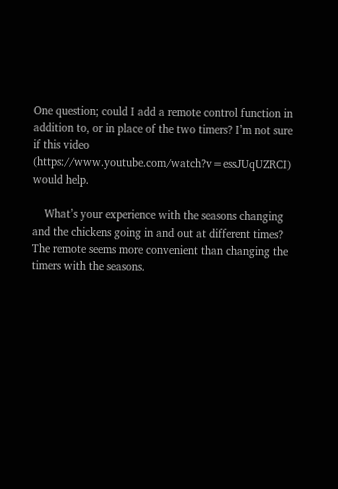One question; could I add a remote control function in addition to, or in place of the two timers? I’m not sure if this video (https://www.youtube.com/watch?v=essJUqUZRCI) would help.

    What’s your experience with the seasons changing and the chickens going in and out at different times? The remote seems more convenient than changing the timers with the seasons.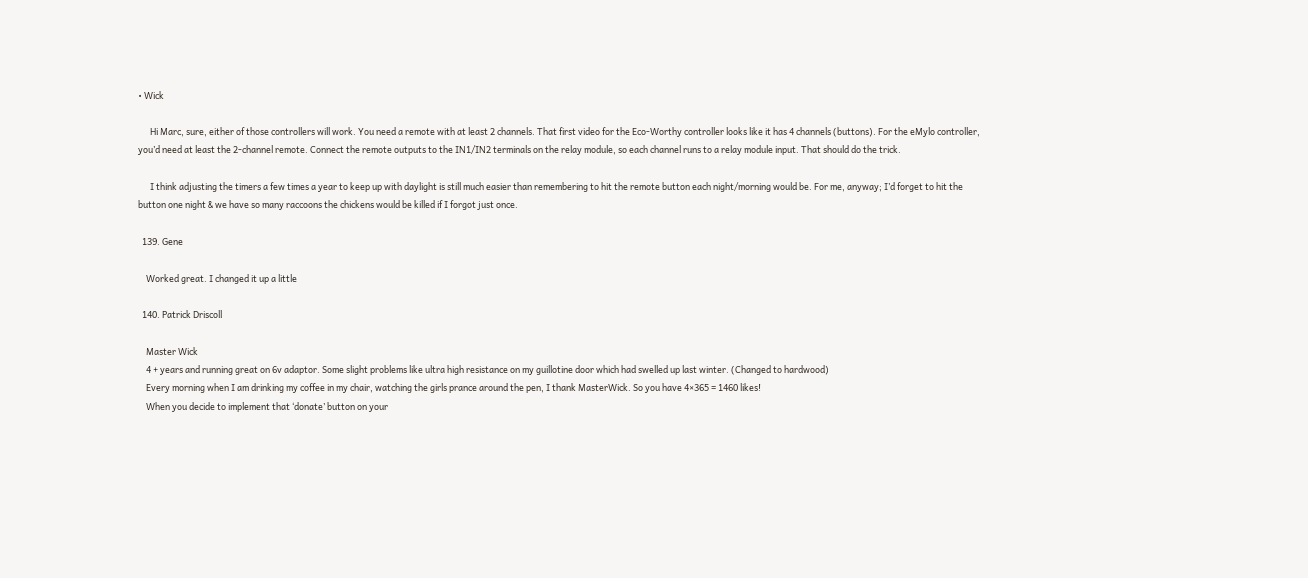• Wick

      Hi Marc, sure, either of those controllers will work. You need a remote with at least 2 channels. That first video for the Eco-Worthy controller looks like it has 4 channels (buttons). For the eMylo controller, you’d need at least the 2-channel remote. Connect the remote outputs to the IN1/IN2 terminals on the relay module, so each channel runs to a relay module input. That should do the trick.

      I think adjusting the timers a few times a year to keep up with daylight is still much easier than remembering to hit the remote button each night/morning would be. For me, anyway; I’d forget to hit the button one night & we have so many raccoons the chickens would be killed if I forgot just once.

  139. Gene

    Worked great. I changed it up a little

  140. Patrick Driscoll

    Master Wick
    4 + years and running great on 6v adaptor. Some slight problems like ultra high resistance on my guillotine door which had swelled up last winter. (Changed to hardwood)
    Every morning when I am drinking my coffee in my chair, watching the girls prance around the pen, I thank MasterWick. So you have 4×365 = 1460 likes!
    When you decide to implement that ‘donate’ button on your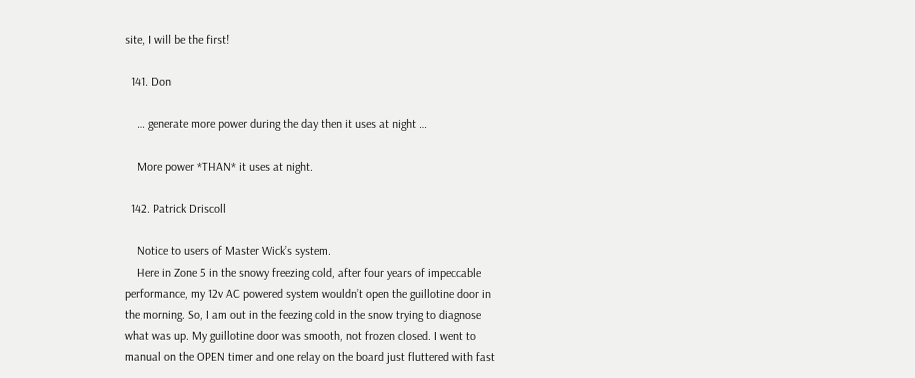site, I will be the first!

  141. Don

    … generate more power during the day then it uses at night …

    More power *THAN* it uses at night.

  142. Patrick Driscoll

    Notice to users of Master Wick’s system.
    Here in Zone 5 in the snowy freezing cold, after four years of impeccable performance, my 12v AC powered system wouldn’t open the guillotine door in the morning. So, I am out in the feezing cold in the snow trying to diagnose what was up. My guillotine door was smooth, not frozen closed. I went to manual on the OPEN timer and one relay on the board just fluttered with fast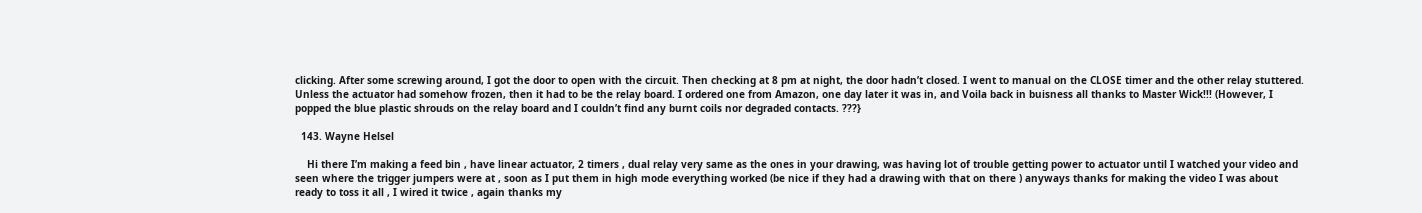clicking. After some screwing around, I got the door to open with the circuit. Then checking at 8 pm at night, the door hadn’t closed. I went to manual on the CLOSE timer and the other relay stuttered. Unless the actuator had somehow frozen, then it had to be the relay board. I ordered one from Amazon, one day later it was in, and Voila back in buisness all thanks to Master Wick!!! (However, I popped the blue plastic shrouds on the relay board and I couldn’t find any burnt coils nor degraded contacts. ???}

  143. Wayne Helsel

    Hi there I’m making a feed bin , have linear actuator, 2 timers , dual relay very same as the ones in your drawing, was having lot of trouble getting power to actuator until I watched your video and seen where the trigger jumpers were at , soon as I put them in high mode everything worked (be nice if they had a drawing with that on there ) anyways thanks for making the video I was about ready to toss it all , I wired it twice , again thanks my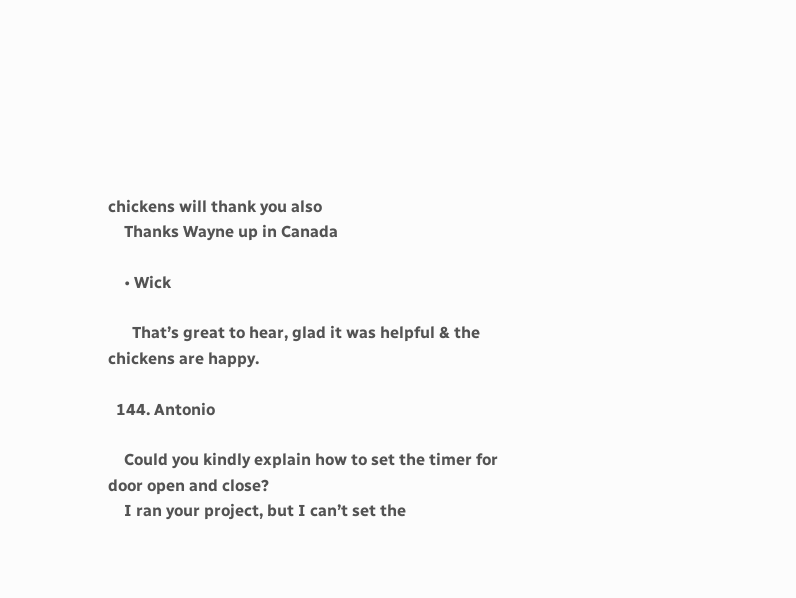chickens will thank you also
    Thanks Wayne up in Canada

    • Wick

      That’s great to hear, glad it was helpful & the chickens are happy.

  144. Antonio

    Could you kindly explain how to set the timer for door open and close?
    I ran your project, but I can’t set the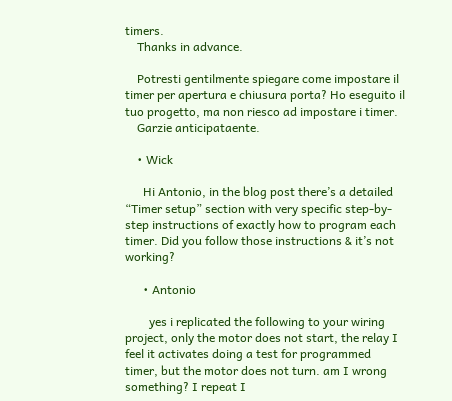timers.
    Thanks in advance.

    Potresti gentilmente spiegare come impostare il timer per apertura e chiusura porta? Ho eseguito il tuo progetto, ma non riesco ad impostare i timer.
    Garzie anticipataente.

    • Wick

      Hi Antonio, in the blog post there’s a detailed “Timer setup” section with very specific step-by-step instructions of exactly how to program each timer. Did you follow those instructions & it’s not working?

      • Antonio

        yes i replicated the following to your wiring project, only the motor does not start, the relay I feel it activates doing a test for programmed timer, but the motor does not turn. am I wrong something? I repeat I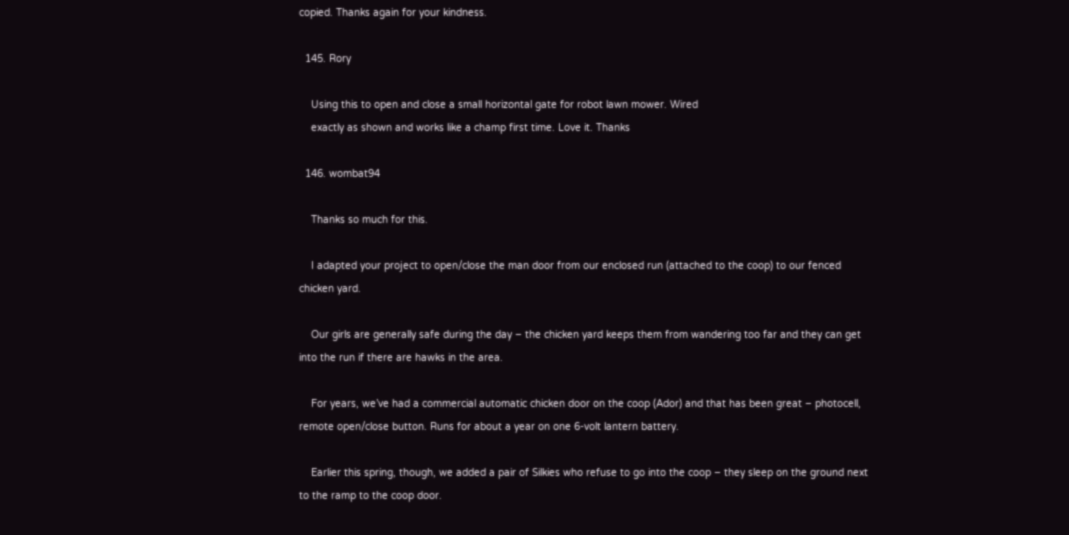copied. Thanks again for your kindness.

  145. Rory

    Using this to open and close a small horizontal gate for robot lawn mower. Wired
    exactly as shown and works like a champ first time. Love it. Thanks

  146. wombat94

    Thanks so much for this.

    I adapted your project to open/close the man door from our enclosed run (attached to the coop) to our fenced chicken yard.

    Our girls are generally safe during the day – the chicken yard keeps them from wandering too far and they can get into the run if there are hawks in the area.

    For years, we’ve had a commercial automatic chicken door on the coop (Ador) and that has been great – photocell, remote open/close button. Runs for about a year on one 6-volt lantern battery.

    Earlier this spring, though, we added a pair of Silkies who refuse to go into the coop – they sleep on the ground next to the ramp to the coop door.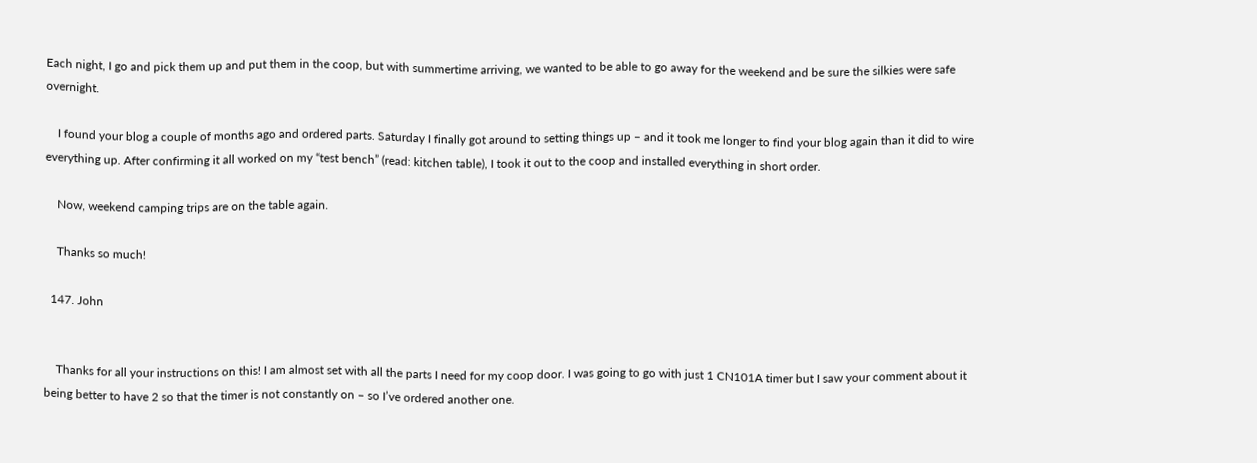Each night, I go and pick them up and put them in the coop, but with summertime arriving, we wanted to be able to go away for the weekend and be sure the silkies were safe overnight.

    I found your blog a couple of months ago and ordered parts. Saturday I finally got around to setting things up – and it took me longer to find your blog again than it did to wire everything up. After confirming it all worked on my “test bench” (read: kitchen table), I took it out to the coop and installed everything in short order.

    Now, weekend camping trips are on the table again.

    Thanks so much!

  147. John


    Thanks for all your instructions on this! I am almost set with all the parts I need for my coop door. I was going to go with just 1 CN101A timer but I saw your comment about it being better to have 2 so that the timer is not constantly on – so I’ve ordered another one.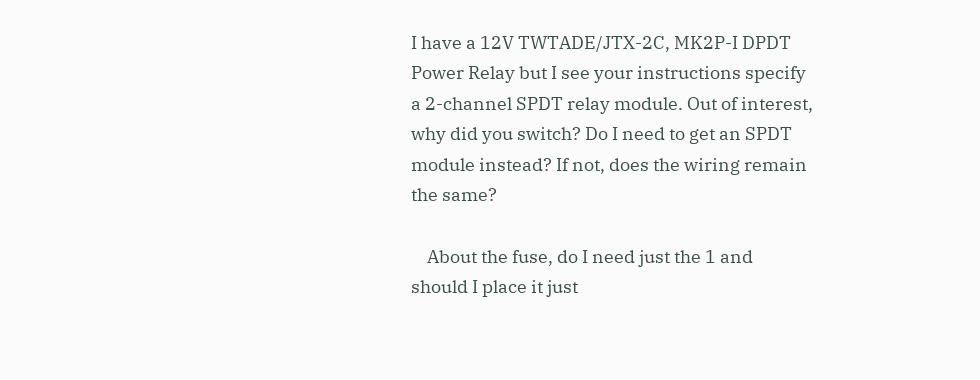I have a 12V TWTADE/JTX-2C, MK2P-I DPDT Power Relay but I see your instructions specify a 2-channel SPDT relay module. Out of interest, why did you switch? Do I need to get an SPDT module instead? If not, does the wiring remain the same?

    About the fuse, do I need just the 1 and should I place it just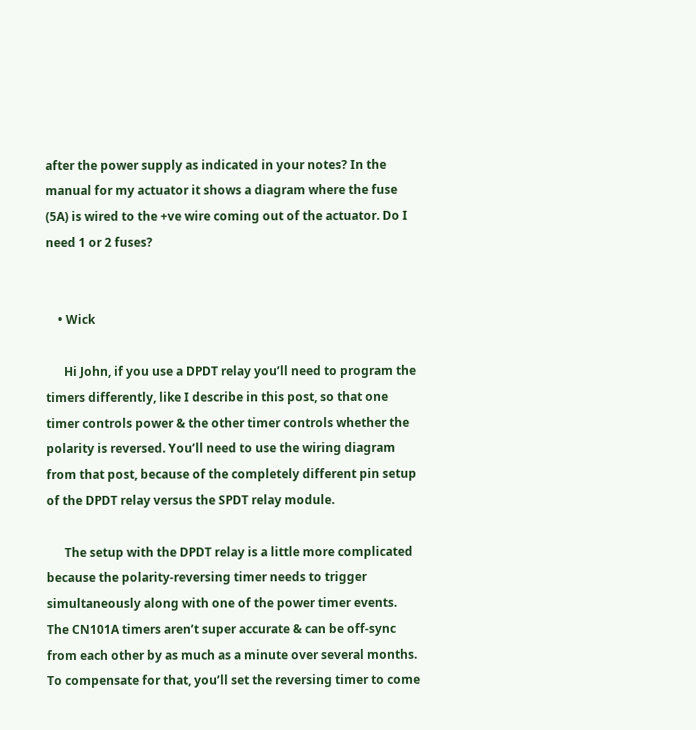after the power supply as indicated in your notes? In the manual for my actuator it shows a diagram where the fuse (5A) is wired to the +ve wire coming out of the actuator. Do I need 1 or 2 fuses?


    • Wick

      Hi John, if you use a DPDT relay you’ll need to program the timers differently, like I describe in this post, so that one timer controls power & the other timer controls whether the polarity is reversed. You’ll need to use the wiring diagram from that post, because of the completely different pin setup of the DPDT relay versus the SPDT relay module.

      The setup with the DPDT relay is a little more complicated because the polarity-reversing timer needs to trigger simultaneously along with one of the power timer events. The CN101A timers aren’t super accurate & can be off-sync from each other by as much as a minute over several months. To compensate for that, you’ll set the reversing timer to come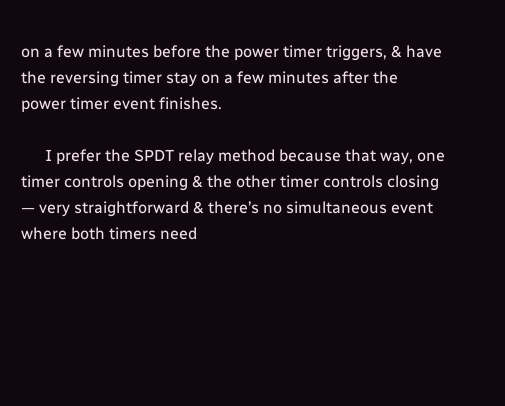on a few minutes before the power timer triggers, & have the reversing timer stay on a few minutes after the power timer event finishes.

      I prefer the SPDT relay method because that way, one timer controls opening & the other timer controls closing — very straightforward & there’s no simultaneous event where both timers need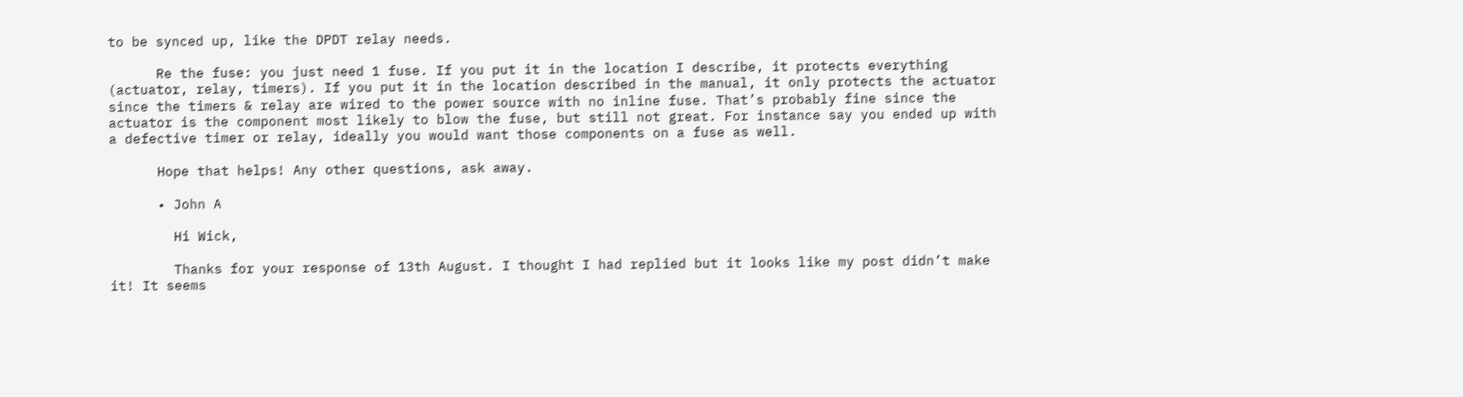to be synced up, like the DPDT relay needs.

      Re the fuse: you just need 1 fuse. If you put it in the location I describe, it protects everything (actuator, relay, timers). If you put it in the location described in the manual, it only protects the actuator since the timers & relay are wired to the power source with no inline fuse. That’s probably fine since the actuator is the component most likely to blow the fuse, but still not great. For instance say you ended up with a defective timer or relay, ideally you would want those components on a fuse as well.

      Hope that helps! Any other questions, ask away.

      • John A

        Hi Wick,

        Thanks for your response of 13th August. I thought I had replied but it looks like my post didn’t make it! It seems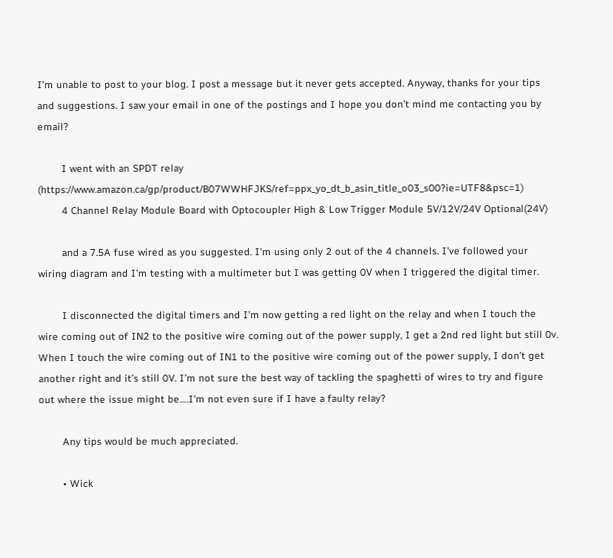I’m unable to post to your blog. I post a message but it never gets accepted. Anyway, thanks for your tips and suggestions. I saw your email in one of the postings and I hope you don’t mind me contacting you by email?

        I went with an SPDT relay (https://www.amazon.ca/gp/product/B07WWHFJKS/ref=ppx_yo_dt_b_asin_title_o03_s00?ie=UTF8&psc=1)
        4 Channel Relay Module Board with Optocoupler High & Low Trigger Module 5V/12V/24V Optional(24V)

        and a 7.5A fuse wired as you suggested. I’m using only 2 out of the 4 channels. I’ve followed your wiring diagram and I’m testing with a multimeter but I was getting 0V when I triggered the digital timer.

        I disconnected the digital timers and I’m now getting a red light on the relay and when I touch the wire coming out of IN2 to the positive wire coming out of the power supply, I get a 2nd red light but still 0v. When I touch the wire coming out of IN1 to the positive wire coming out of the power supply, I don’t get another right and it’s still 0V. I’m not sure the best way of tackling the spaghetti of wires to try and figure out where the issue might be….I’m not even sure if I have a faulty relay?

        Any tips would be much appreciated.

        • Wick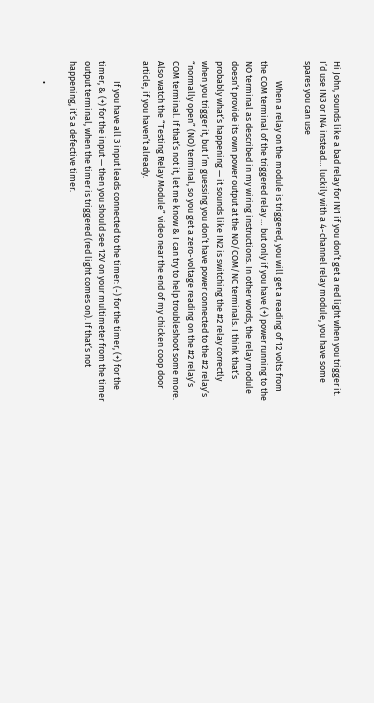Hi John, sounds like a bad relay for IN1 if you don’t get a red light when you trigger it. I’d use IN3 or IN4 instead… luckily with a 4-channel relay module, you have some spares you can use

          When a relay on the module is triggered, you will get a reading of 12 volts from the COM terminal of the triggered relay … but only if you have (+) power running to the NO terminal as described in my wiring instructions. In other words, the relay module doesn’t provide its own power output at the NO/COM/NC terminals. I think that’s probably what’s happening — it sounds like IN2 is switching the #2 relay correctly when you trigger it, but I’m guessing you don’t have power connected to the #2 relay’s “normally open” (NO) terminal, so you get a zero-voltage reading on the #2 relay’s COM terminal. If that’s not it, let me know & I can try to help troubleshoot some more. Also watch the “Testing Relay Module” video near the end of my chicken coop door article, if you haven’t already.

          If you have all 3 input leads connected to the timer: (-) for the timer, (+) for the timer, & (+) for the input — then you should see 12V on your multimeter from the timer output terminal, when the timer is triggered (red light comes on). If that’s not happening, it’s a defective timer.

          •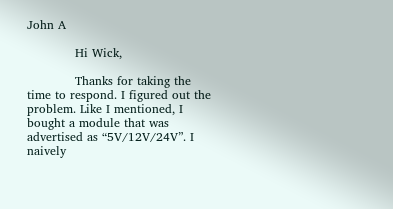John A

            Hi Wick,

            Thanks for taking the time to respond. I figured out the problem. Like I mentioned, I bought a module that was advertised as “5V/12V/24V”. I naively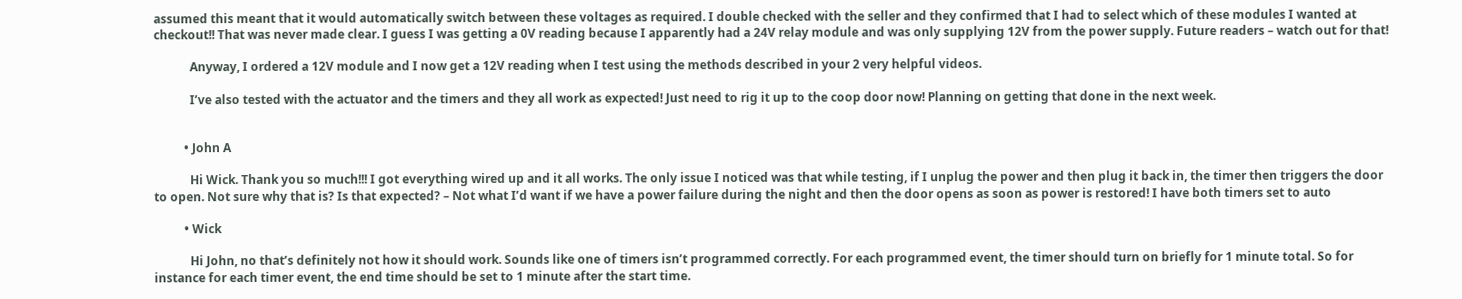assumed this meant that it would automatically switch between these voltages as required. I double checked with the seller and they confirmed that I had to select which of these modules I wanted at checkout!! That was never made clear. I guess I was getting a 0V reading because I apparently had a 24V relay module and was only supplying 12V from the power supply. Future readers – watch out for that!

            Anyway, I ordered a 12V module and I now get a 12V reading when I test using the methods described in your 2 very helpful videos.

            I’ve also tested with the actuator and the timers and they all work as expected! Just need to rig it up to the coop door now! Planning on getting that done in the next week.


          • John A

            Hi Wick. Thank you so much!!! I got everything wired up and it all works. The only issue I noticed was that while testing, if I unplug the power and then plug it back in, the timer then triggers the door to open. Not sure why that is? Is that expected? – Not what I’d want if we have a power failure during the night and then the door opens as soon as power is restored! I have both timers set to auto

          • Wick

            Hi John, no that’s definitely not how it should work. Sounds like one of timers isn’t programmed correctly. For each programmed event, the timer should turn on briefly for 1 minute total. So for instance for each timer event, the end time should be set to 1 minute after the start time.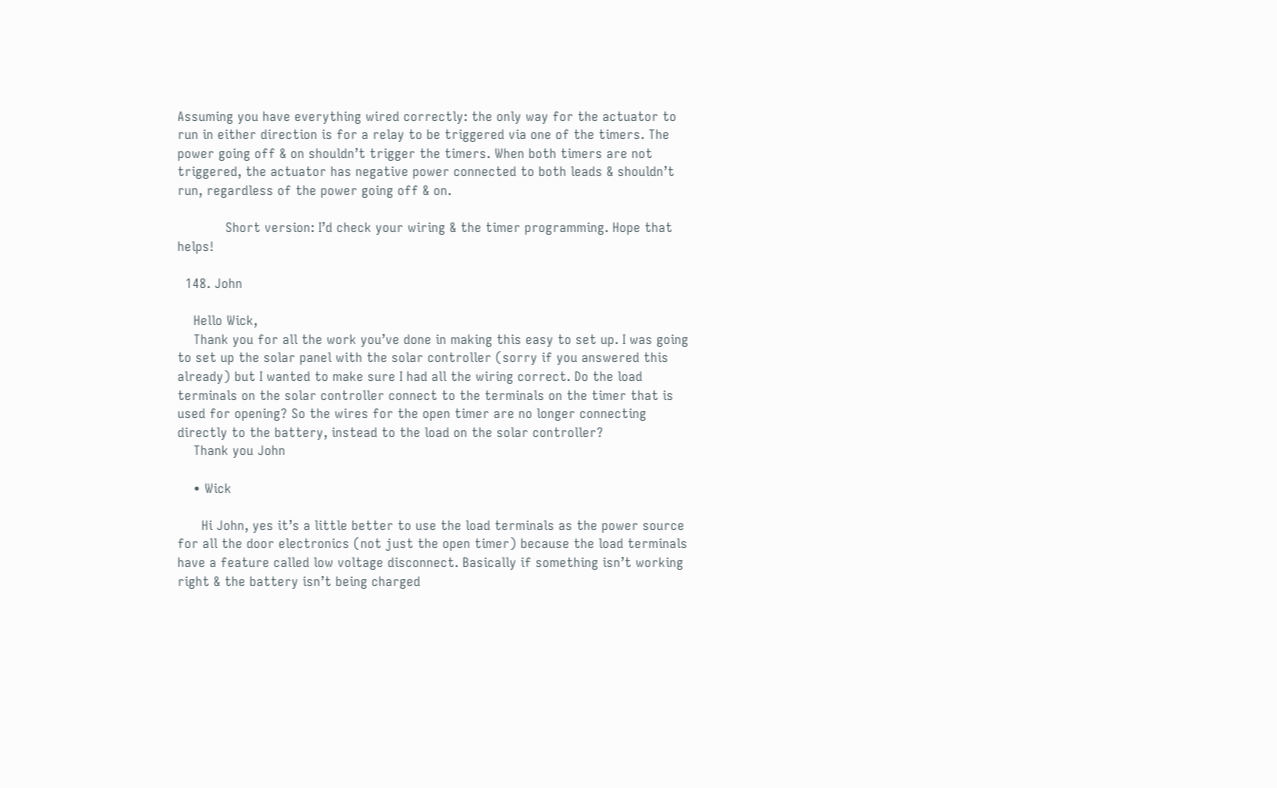Assuming you have everything wired correctly: the only way for the actuator to run in either direction is for a relay to be triggered via one of the timers. The power going off & on shouldn’t trigger the timers. When both timers are not triggered, the actuator has negative power connected to both leads & shouldn’t run, regardless of the power going off & on.

            Short version: I’d check your wiring & the timer programming. Hope that helps!

  148. John

    Hello Wick,
    Thank you for all the work you’ve done in making this easy to set up. I was going to set up the solar panel with the solar controller (sorry if you answered this already) but I wanted to make sure I had all the wiring correct. Do the load terminals on the solar controller connect to the terminals on the timer that is used for opening? So the wires for the open timer are no longer connecting directly to the battery, instead to the load on the solar controller?
    Thank you John

    • Wick

      Hi John, yes it’s a little better to use the load terminals as the power source for all the door electronics (not just the open timer) because the load terminals have a feature called low voltage disconnect. Basically if something isn’t working right & the battery isn’t being charged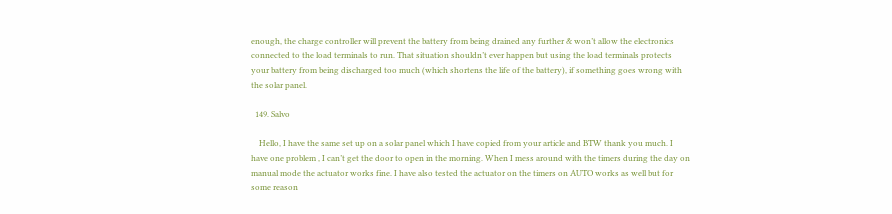enough, the charge controller will prevent the battery from being drained any further & won’t allow the electronics connected to the load terminals to run. That situation shouldn’t ever happen but using the load terminals protects your battery from being discharged too much (which shortens the life of the battery), if something goes wrong with the solar panel.

  149. Salvo

    Hello, I have the same set up on a solar panel which I have copied from your article and BTW thank you much. I have one problem , I can’t get the door to open in the morning. When I mess around with the timers during the day on manual mode the actuator works fine. I have also tested the actuator on the timers on AUTO works as well but for some reason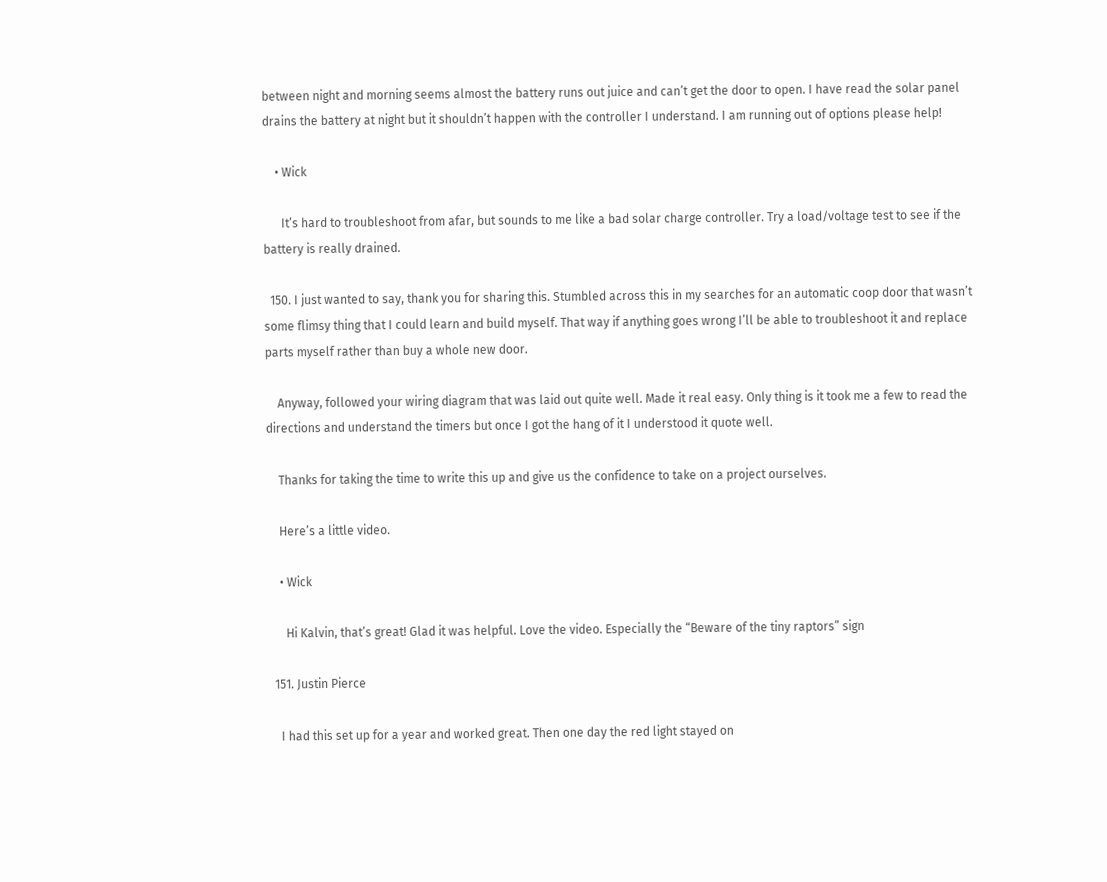between night and morning seems almost the battery runs out juice and can’t get the door to open. I have read the solar panel drains the battery at night but it shouldn’t happen with the controller I understand. I am running out of options please help!

    • Wick

      It’s hard to troubleshoot from afar, but sounds to me like a bad solar charge controller. Try a load/voltage test to see if the battery is really drained.

  150. I just wanted to say, thank you for sharing this. Stumbled across this in my searches for an automatic coop door that wasn’t some flimsy thing that I could learn and build myself. That way if anything goes wrong I’ll be able to troubleshoot it and replace parts myself rather than buy a whole new door.

    Anyway, followed your wiring diagram that was laid out quite well. Made it real easy. Only thing is it took me a few to read the directions and understand the timers but once I got the hang of it I understood it quote well.

    Thanks for taking the time to write this up and give us the confidence to take on a project ourselves.

    Here’s a little video.

    • Wick

      Hi Kalvin, that’s great! Glad it was helpful. Love the video. Especially the “Beware of the tiny raptors” sign

  151. Justin Pierce

    I had this set up for a year and worked great. Then one day the red light stayed on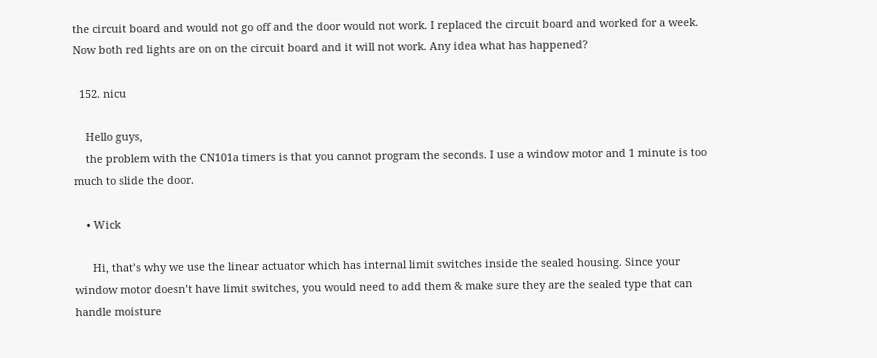the circuit board and would not go off and the door would not work. I replaced the circuit board and worked for a week. Now both red lights are on on the circuit board and it will not work. Any idea what has happened?

  152. nicu

    Hello guys,
    the problem with the CN101a timers is that you cannot program the seconds. I use a window motor and 1 minute is too much to slide the door.

    • Wick

      Hi, that’s why we use the linear actuator which has internal limit switches inside the sealed housing. Since your window motor doesn’t have limit switches, you would need to add them & make sure they are the sealed type that can handle moisture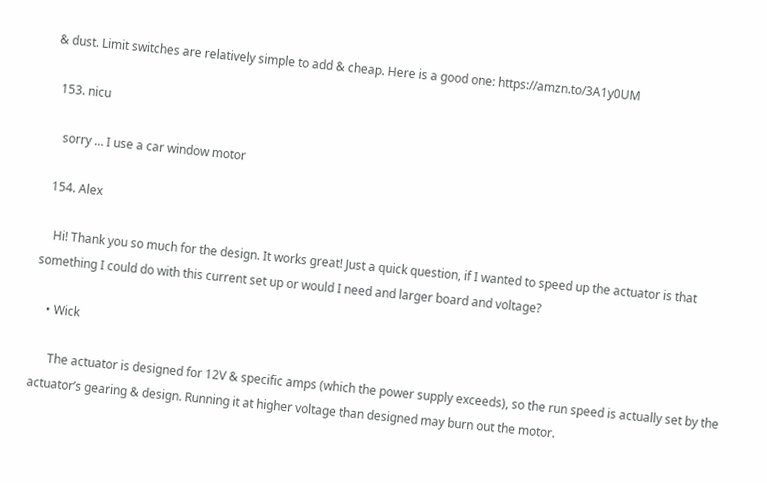& dust. Limit switches are relatively simple to add & cheap. Here is a good one: https://amzn.to/3A1y0UM

  153. nicu

    sorry … I use a car window motor

  154. Alex

    Hi! Thank you so much for the design. It works great! Just a quick question, if I wanted to speed up the actuator is that something I could do with this current set up or would I need and larger board and voltage?

    • Wick

      The actuator is designed for 12V & specific amps (which the power supply exceeds), so the run speed is actually set by the actuator’s gearing & design. Running it at higher voltage than designed may burn out the motor.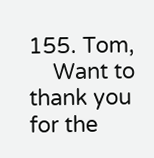155. Tom,
    Want to thank you for the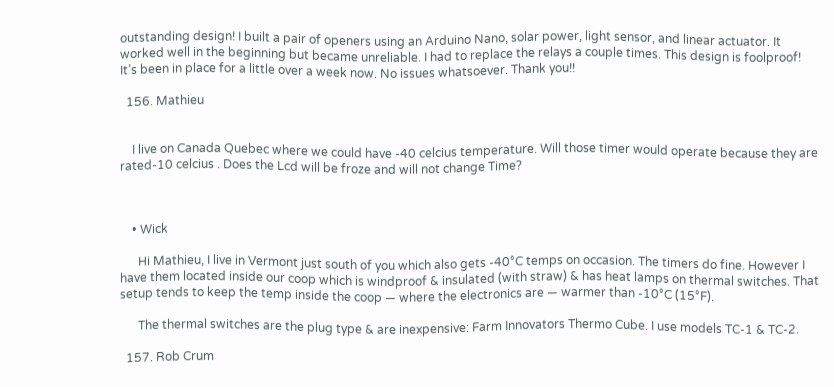outstanding design! I built a pair of openers using an Arduino Nano, solar power, light sensor, and linear actuator. It worked well in the beginning but became unreliable. I had to replace the relays a couple times. This design is foolproof! It’s been in place for a little over a week now. No issues whatsoever. Thank you!!

  156. Mathieu


    I live on Canada Quebec where we could have -40 celcius temperature. Will those timer would operate because they are rated-10 celcius . Does the Lcd will be froze and will not change Time?



    • Wick

      Hi Mathieu, I live in Vermont just south of you which also gets -40°C temps on occasion. The timers do fine. However I have them located inside our coop which is windproof & insulated (with straw) & has heat lamps on thermal switches. That setup tends to keep the temp inside the coop — where the electronics are — warmer than -10°C (15°F).

      The thermal switches are the plug type & are inexpensive: Farm Innovators Thermo Cube. I use models TC-1 & TC-2.

  157. Rob Crum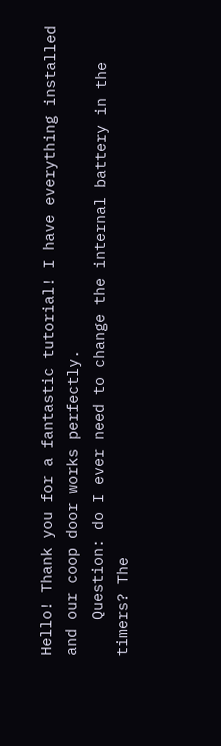Hello! Thank you for a fantastic tutorial! I have everything installed and our coop door works perfectly.
    Question: do I ever need to change the internal battery in the timers? The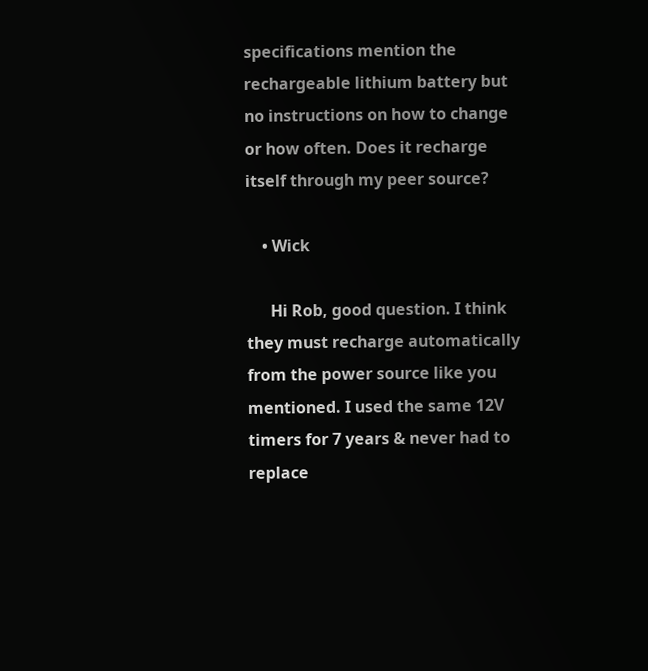specifications mention the rechargeable lithium battery but no instructions on how to change or how often. Does it recharge itself through my peer source?

    • Wick

      Hi Rob, good question. I think they must recharge automatically from the power source like you mentioned. I used the same 12V timers for 7 years & never had to replace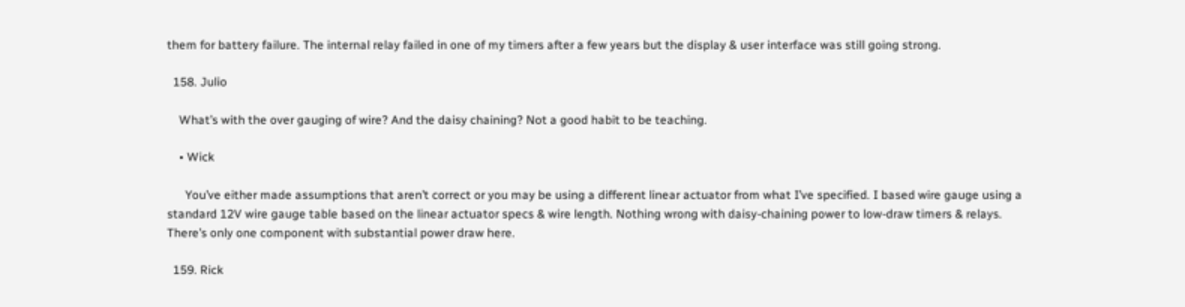them for battery failure. The internal relay failed in one of my timers after a few years but the display & user interface was still going strong.

  158. Julio

    What’s with the over gauging of wire? And the daisy chaining? Not a good habit to be teaching.

    • Wick

      You’ve either made assumptions that aren’t correct or you may be using a different linear actuator from what I’ve specified. I based wire gauge using a standard 12V wire gauge table based on the linear actuator specs & wire length. Nothing wrong with daisy-chaining power to low-draw timers & relays. There’s only one component with substantial power draw here.

  159. Rick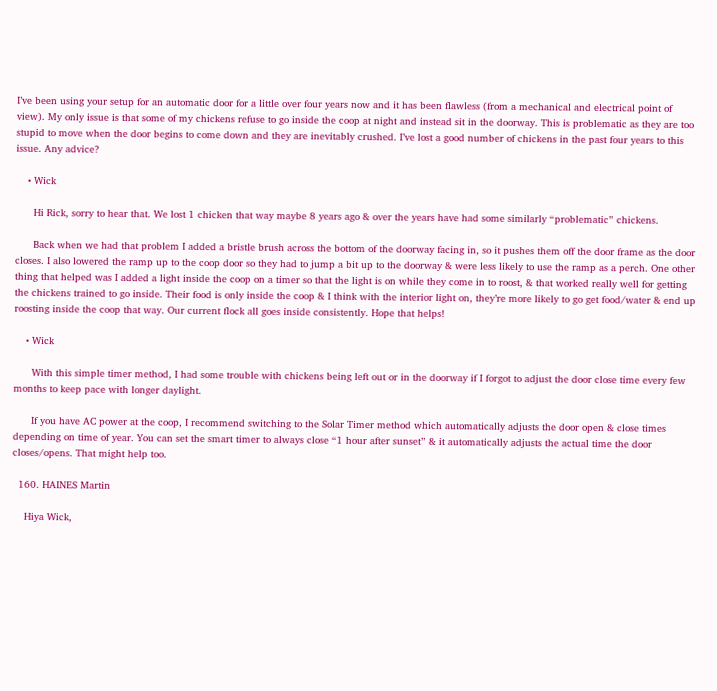I’ve been using your setup for an automatic door for a little over four years now and it has been flawless (from a mechanical and electrical point of view). My only issue is that some of my chickens refuse to go inside the coop at night and instead sit in the doorway. This is problematic as they are too stupid to move when the door begins to come down and they are inevitably crushed. I’ve lost a good number of chickens in the past four years to this issue. Any advice?

    • Wick

      Hi Rick, sorry to hear that. We lost 1 chicken that way maybe 8 years ago & over the years have had some similarly “problematic” chickens.

      Back when we had that problem I added a bristle brush across the bottom of the doorway facing in, so it pushes them off the door frame as the door closes. I also lowered the ramp up to the coop door so they had to jump a bit up to the doorway & were less likely to use the ramp as a perch. One other thing that helped was I added a light inside the coop on a timer so that the light is on while they come in to roost, & that worked really well for getting the chickens trained to go inside. Their food is only inside the coop & I think with the interior light on, they’re more likely to go get food/water & end up roosting inside the coop that way. Our current flock all goes inside consistently. Hope that helps!

    • Wick

      With this simple timer method, I had some trouble with chickens being left out or in the doorway if I forgot to adjust the door close time every few months to keep pace with longer daylight.

      If you have AC power at the coop, I recommend switching to the Solar Timer method which automatically adjusts the door open & close times depending on time of year. You can set the smart timer to always close “1 hour after sunset” & it automatically adjusts the actual time the door closes/opens. That might help too.

  160. HAINES Martin

    Hiya Wick,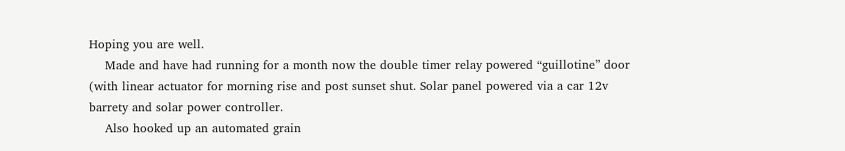Hoping you are well.
    Made and have had running for a month now the double timer relay powered “guillotine” door (with linear actuator for morning rise and post sunset shut. Solar panel powered via a car 12v barrety and solar power controller.
    Also hooked up an automated grain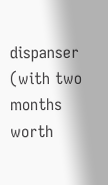dispanser (with two months worth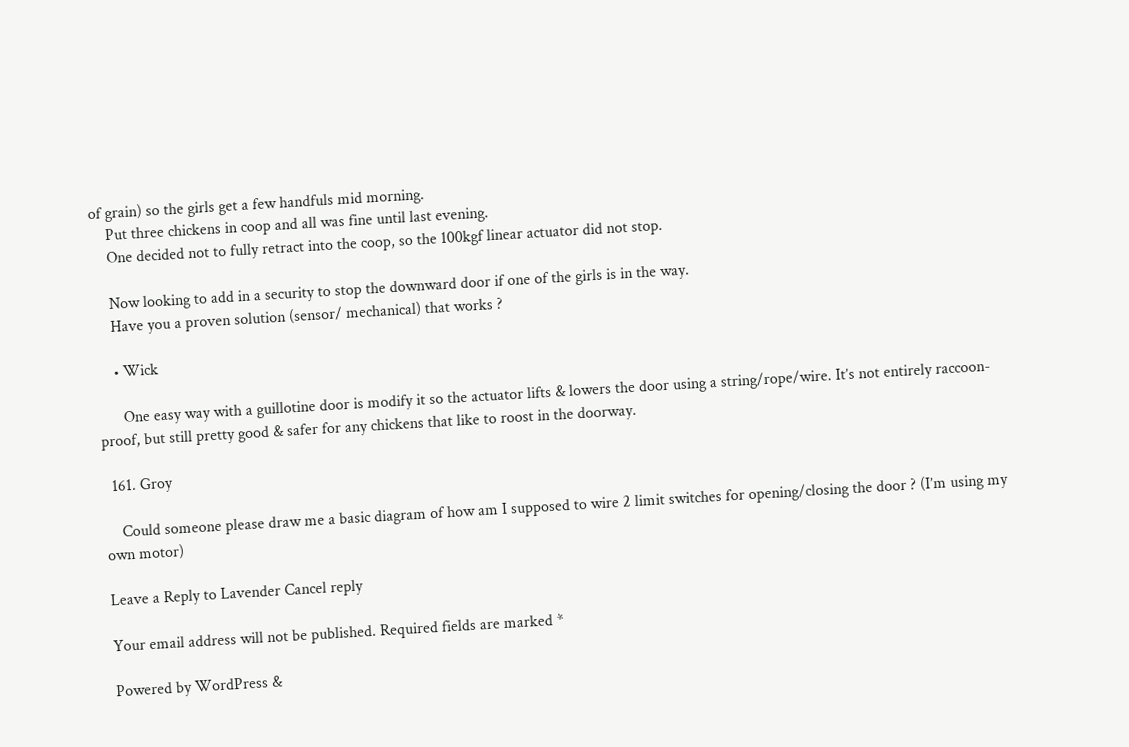of grain) so the girls get a few handfuls mid morning.
    Put three chickens in coop and all was fine until last evening.
    One decided not to fully retract into the coop, so the 100kgf linear actuator did not stop.

    Now looking to add in a security to stop the downward door if one of the girls is in the way.
    Have you a proven solution (sensor/ mechanical) that works ?

    • Wick

      One easy way with a guillotine door is modify it so the actuator lifts & lowers the door using a string/rope/wire. It’s not entirely raccoon-proof, but still pretty good & safer for any chickens that like to roost in the doorway.

  161. Groy

    Could someone please draw me a basic diagram of how am I supposed to wire 2 limit switches for opening/closing the door ? (I’m using my own motor)

Leave a Reply to Lavender Cancel reply

Your email address will not be published. Required fields are marked *

Powered by WordPress &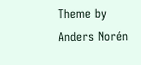Theme by Anders Norén